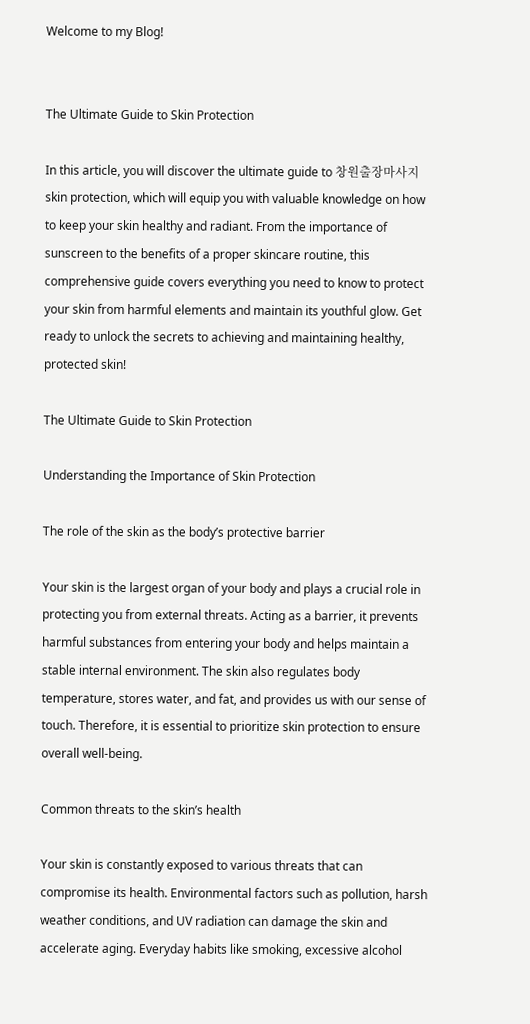Welcome to my Blog!


The Ultimate Guide to Skin Protection

In this article, you will discover the ultimate guide to 창원출장마사지 skin protection, which will equip you with valuable knowledge on how to keep your skin healthy and radiant. From the importance of sunscreen to the benefits of a proper skincare routine, this comprehensive guide covers everything you need to know to protect your skin from harmful elements and maintain its youthful glow. Get ready to unlock the secrets to achieving and maintaining healthy, protected skin!

The Ultimate Guide to Skin Protection

Understanding the Importance of Skin Protection

The role of the skin as the body’s protective barrier

Your skin is the largest organ of your body and plays a crucial role in protecting you from external threats. Acting as a barrier, it prevents harmful substances from entering your body and helps maintain a stable internal environment. The skin also regulates body temperature, stores water, and fat, and provides us with our sense of touch. Therefore, it is essential to prioritize skin protection to ensure overall well-being.

Common threats to the skin’s health

Your skin is constantly exposed to various threats that can compromise its health. Environmental factors such as pollution, harsh weather conditions, and UV radiation can damage the skin and accelerate aging. Everyday habits like smoking, excessive alcohol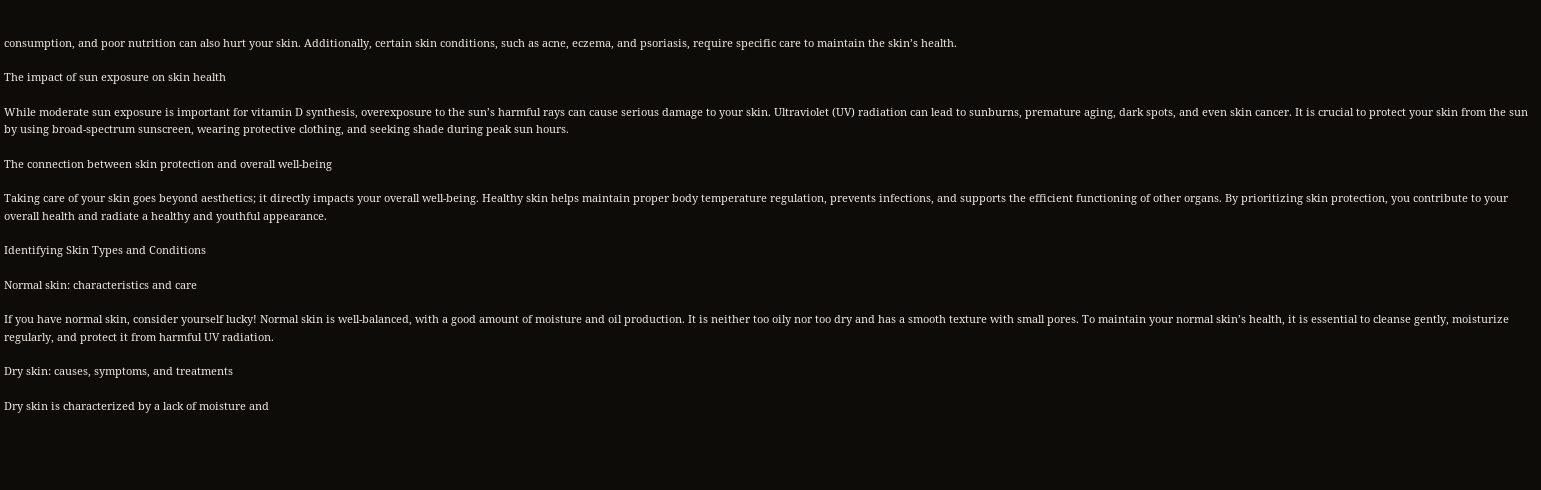consumption, and poor nutrition can also hurt your skin. Additionally, certain skin conditions, such as acne, eczema, and psoriasis, require specific care to maintain the skin’s health.

The impact of sun exposure on skin health

While moderate sun exposure is important for vitamin D synthesis, overexposure to the sun’s harmful rays can cause serious damage to your skin. Ultraviolet (UV) radiation can lead to sunburns, premature aging, dark spots, and even skin cancer. It is crucial to protect your skin from the sun by using broad-spectrum sunscreen, wearing protective clothing, and seeking shade during peak sun hours.

The connection between skin protection and overall well-being

Taking care of your skin goes beyond aesthetics; it directly impacts your overall well-being. Healthy skin helps maintain proper body temperature regulation, prevents infections, and supports the efficient functioning of other organs. By prioritizing skin protection, you contribute to your overall health and radiate a healthy and youthful appearance.

Identifying Skin Types and Conditions

Normal skin: characteristics and care

If you have normal skin, consider yourself lucky! Normal skin is well-balanced, with a good amount of moisture and oil production. It is neither too oily nor too dry and has a smooth texture with small pores. To maintain your normal skin’s health, it is essential to cleanse gently, moisturize regularly, and protect it from harmful UV radiation.

Dry skin: causes, symptoms, and treatments

Dry skin is characterized by a lack of moisture and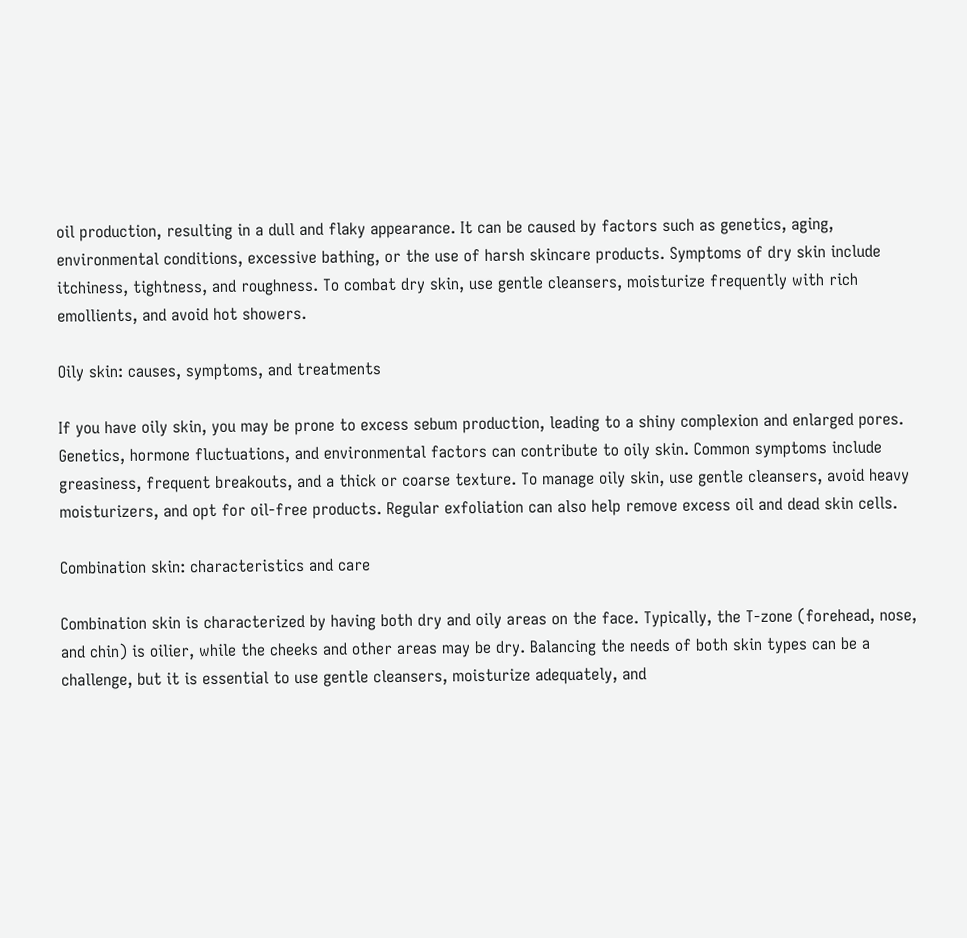oil production, resulting in a dull and flaky appearance. It can be caused by factors such as genetics, aging, environmental conditions, excessive bathing, or the use of harsh skincare products. Symptoms of dry skin include itchiness, tightness, and roughness. To combat dry skin, use gentle cleansers, moisturize frequently with rich emollients, and avoid hot showers.

Oily skin: causes, symptoms, and treatments

If you have oily skin, you may be prone to excess sebum production, leading to a shiny complexion and enlarged pores. Genetics, hormone fluctuations, and environmental factors can contribute to oily skin. Common symptoms include greasiness, frequent breakouts, and a thick or coarse texture. To manage oily skin, use gentle cleansers, avoid heavy moisturizers, and opt for oil-free products. Regular exfoliation can also help remove excess oil and dead skin cells.

Combination skin: characteristics and care

Combination skin is characterized by having both dry and oily areas on the face. Typically, the T-zone (forehead, nose, and chin) is oilier, while the cheeks and other areas may be dry. Balancing the needs of both skin types can be a challenge, but it is essential to use gentle cleansers, moisturize adequately, and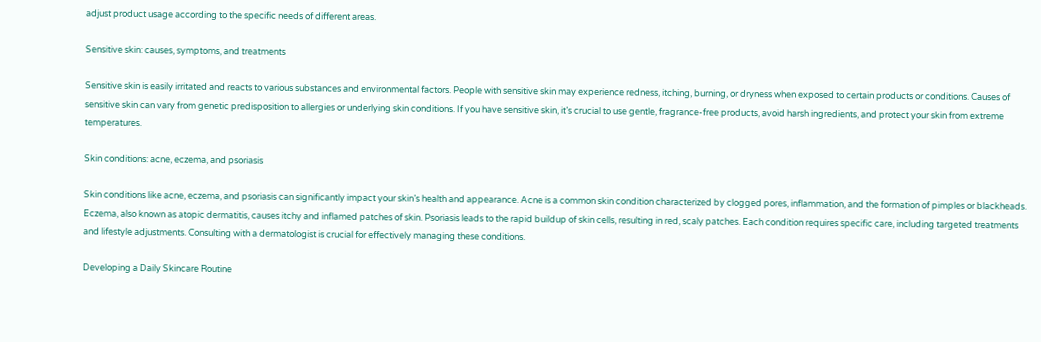adjust product usage according to the specific needs of different areas.

Sensitive skin: causes, symptoms, and treatments

Sensitive skin is easily irritated and reacts to various substances and environmental factors. People with sensitive skin may experience redness, itching, burning, or dryness when exposed to certain products or conditions. Causes of sensitive skin can vary from genetic predisposition to allergies or underlying skin conditions. If you have sensitive skin, it’s crucial to use gentle, fragrance-free products, avoid harsh ingredients, and protect your skin from extreme temperatures.

Skin conditions: acne, eczema, and psoriasis

Skin conditions like acne, eczema, and psoriasis can significantly impact your skin’s health and appearance. Acne is a common skin condition characterized by clogged pores, inflammation, and the formation of pimples or blackheads. Eczema, also known as atopic dermatitis, causes itchy and inflamed patches of skin. Psoriasis leads to the rapid buildup of skin cells, resulting in red, scaly patches. Each condition requires specific care, including targeted treatments and lifestyle adjustments. Consulting with a dermatologist is crucial for effectively managing these conditions.

Developing a Daily Skincare Routine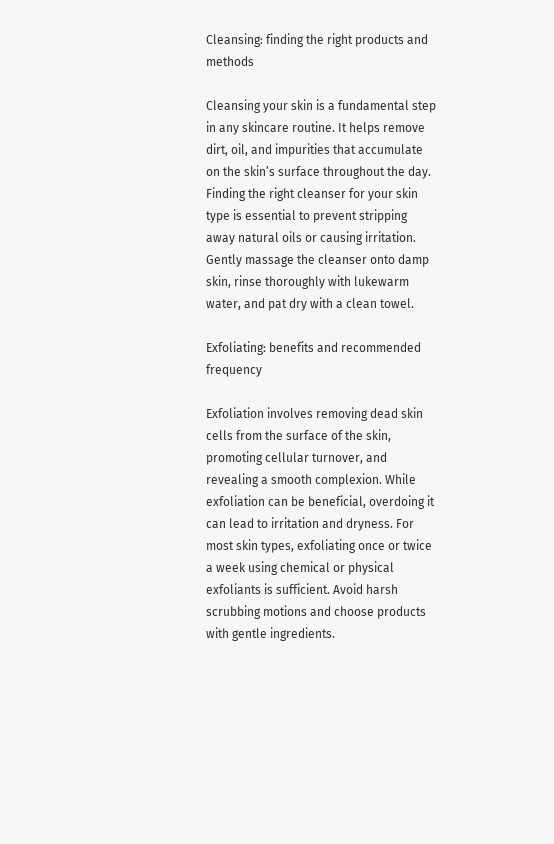Cleansing: finding the right products and methods

Cleansing your skin is a fundamental step in any skincare routine. It helps remove dirt, oil, and impurities that accumulate on the skin’s surface throughout the day. Finding the right cleanser for your skin type is essential to prevent stripping away natural oils or causing irritation. Gently massage the cleanser onto damp skin, rinse thoroughly with lukewarm water, and pat dry with a clean towel.

Exfoliating: benefits and recommended frequency

Exfoliation involves removing dead skin cells from the surface of the skin, promoting cellular turnover, and revealing a smooth complexion. While exfoliation can be beneficial, overdoing it can lead to irritation and dryness. For most skin types, exfoliating once or twice a week using chemical or physical exfoliants is sufficient. Avoid harsh scrubbing motions and choose products with gentle ingredients.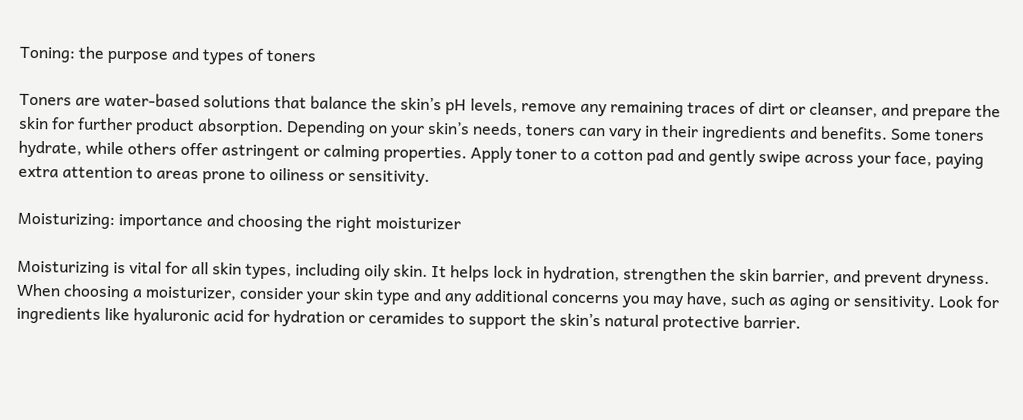Toning: the purpose and types of toners

Toners are water-based solutions that balance the skin’s pH levels, remove any remaining traces of dirt or cleanser, and prepare the skin for further product absorption. Depending on your skin’s needs, toners can vary in their ingredients and benefits. Some toners hydrate, while others offer astringent or calming properties. Apply toner to a cotton pad and gently swipe across your face, paying extra attention to areas prone to oiliness or sensitivity.

Moisturizing: importance and choosing the right moisturizer

Moisturizing is vital for all skin types, including oily skin. It helps lock in hydration, strengthen the skin barrier, and prevent dryness. When choosing a moisturizer, consider your skin type and any additional concerns you may have, such as aging or sensitivity. Look for ingredients like hyaluronic acid for hydration or ceramides to support the skin’s natural protective barrier.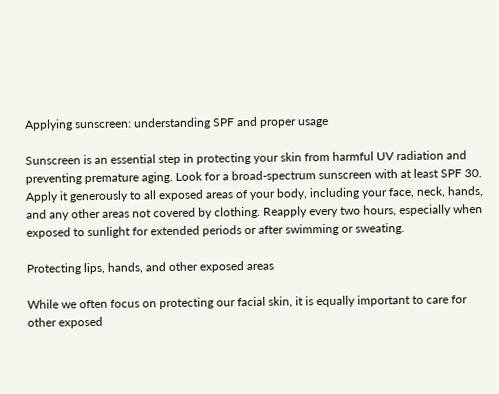Applying sunscreen: understanding SPF and proper usage

Sunscreen is an essential step in protecting your skin from harmful UV radiation and preventing premature aging. Look for a broad-spectrum sunscreen with at least SPF 30. Apply it generously to all exposed areas of your body, including your face, neck, hands, and any other areas not covered by clothing. Reapply every two hours, especially when exposed to sunlight for extended periods or after swimming or sweating.

Protecting lips, hands, and other exposed areas

While we often focus on protecting our facial skin, it is equally important to care for other exposed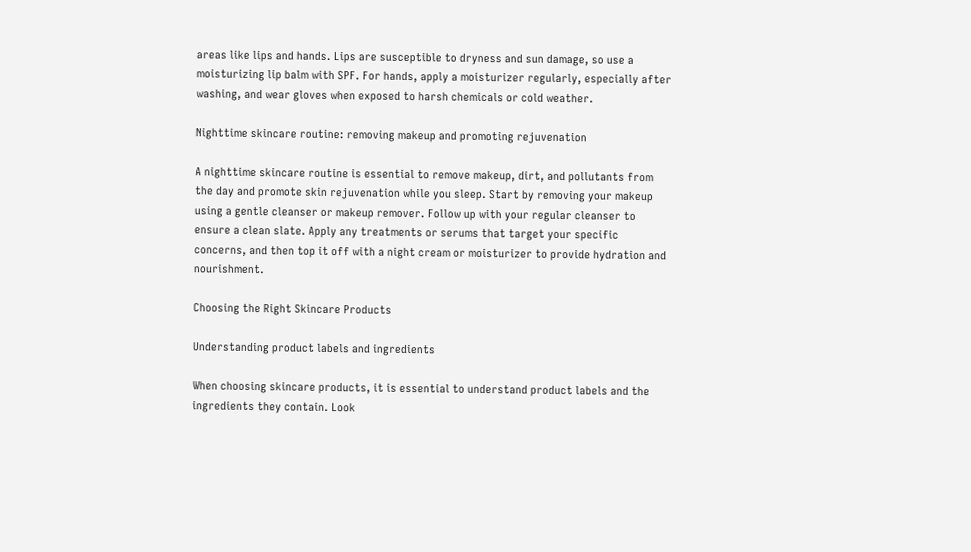areas like lips and hands. Lips are susceptible to dryness and sun damage, so use a moisturizing lip balm with SPF. For hands, apply a moisturizer regularly, especially after washing, and wear gloves when exposed to harsh chemicals or cold weather.

Nighttime skincare routine: removing makeup and promoting rejuvenation

A nighttime skincare routine is essential to remove makeup, dirt, and pollutants from the day and promote skin rejuvenation while you sleep. Start by removing your makeup using a gentle cleanser or makeup remover. Follow up with your regular cleanser to ensure a clean slate. Apply any treatments or serums that target your specific concerns, and then top it off with a night cream or moisturizer to provide hydration and nourishment.

Choosing the Right Skincare Products

Understanding product labels and ingredients

When choosing skincare products, it is essential to understand product labels and the ingredients they contain. Look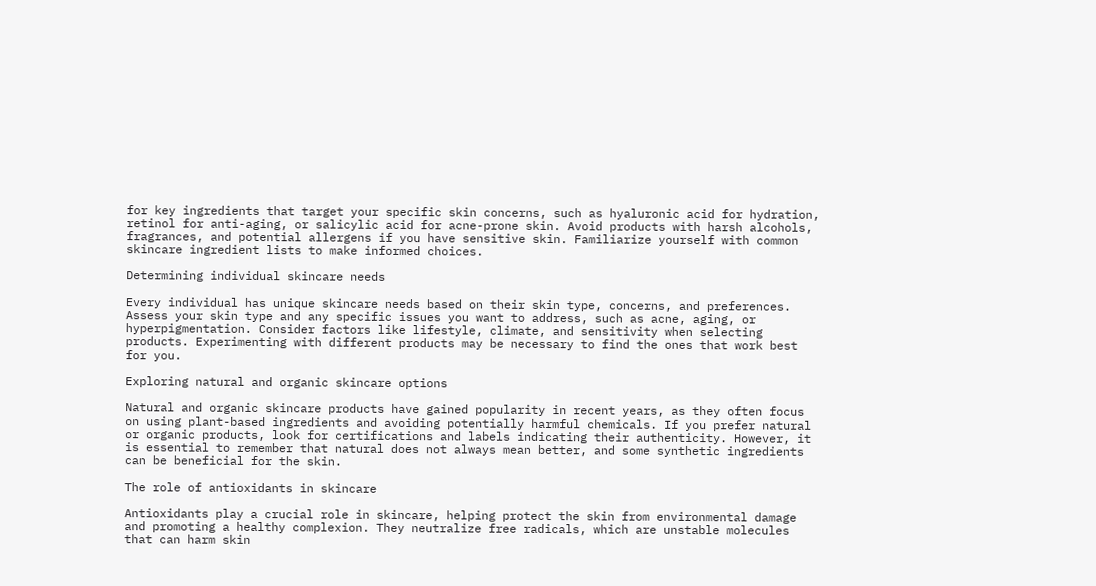for key ingredients that target your specific skin concerns, such as hyaluronic acid for hydration, retinol for anti-aging, or salicylic acid for acne-prone skin. Avoid products with harsh alcohols, fragrances, and potential allergens if you have sensitive skin. Familiarize yourself with common skincare ingredient lists to make informed choices.

Determining individual skincare needs

Every individual has unique skincare needs based on their skin type, concerns, and preferences. Assess your skin type and any specific issues you want to address, such as acne, aging, or hyperpigmentation. Consider factors like lifestyle, climate, and sensitivity when selecting products. Experimenting with different products may be necessary to find the ones that work best for you.

Exploring natural and organic skincare options

Natural and organic skincare products have gained popularity in recent years, as they often focus on using plant-based ingredients and avoiding potentially harmful chemicals. If you prefer natural or organic products, look for certifications and labels indicating their authenticity. However, it is essential to remember that natural does not always mean better, and some synthetic ingredients can be beneficial for the skin.

The role of antioxidants in skincare

Antioxidants play a crucial role in skincare, helping protect the skin from environmental damage and promoting a healthy complexion. They neutralize free radicals, which are unstable molecules that can harm skin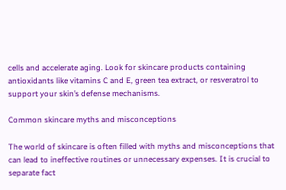cells and accelerate aging. Look for skincare products containing antioxidants like vitamins C and E, green tea extract, or resveratrol to support your skin’s defense mechanisms.

Common skincare myths and misconceptions

The world of skincare is often filled with myths and misconceptions that can lead to ineffective routines or unnecessary expenses. It is crucial to separate fact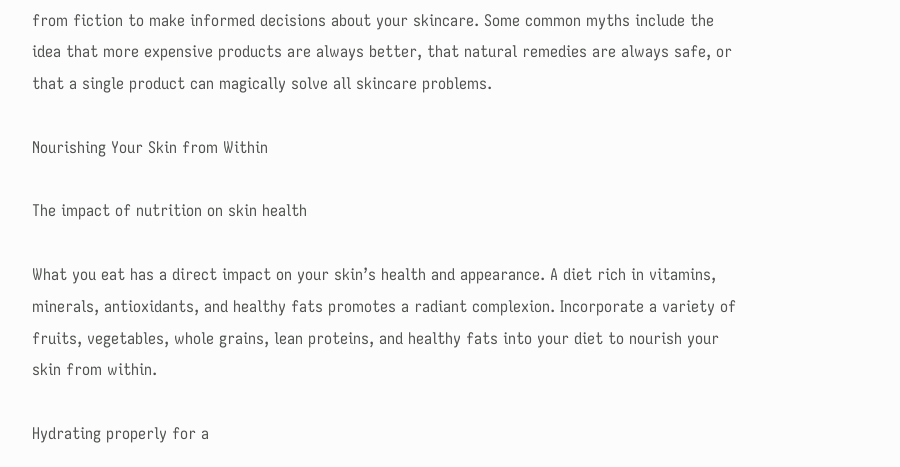from fiction to make informed decisions about your skincare. Some common myths include the idea that more expensive products are always better, that natural remedies are always safe, or that a single product can magically solve all skincare problems.

Nourishing Your Skin from Within

The impact of nutrition on skin health

What you eat has a direct impact on your skin’s health and appearance. A diet rich in vitamins, minerals, antioxidants, and healthy fats promotes a radiant complexion. Incorporate a variety of fruits, vegetables, whole grains, lean proteins, and healthy fats into your diet to nourish your skin from within.

Hydrating properly for a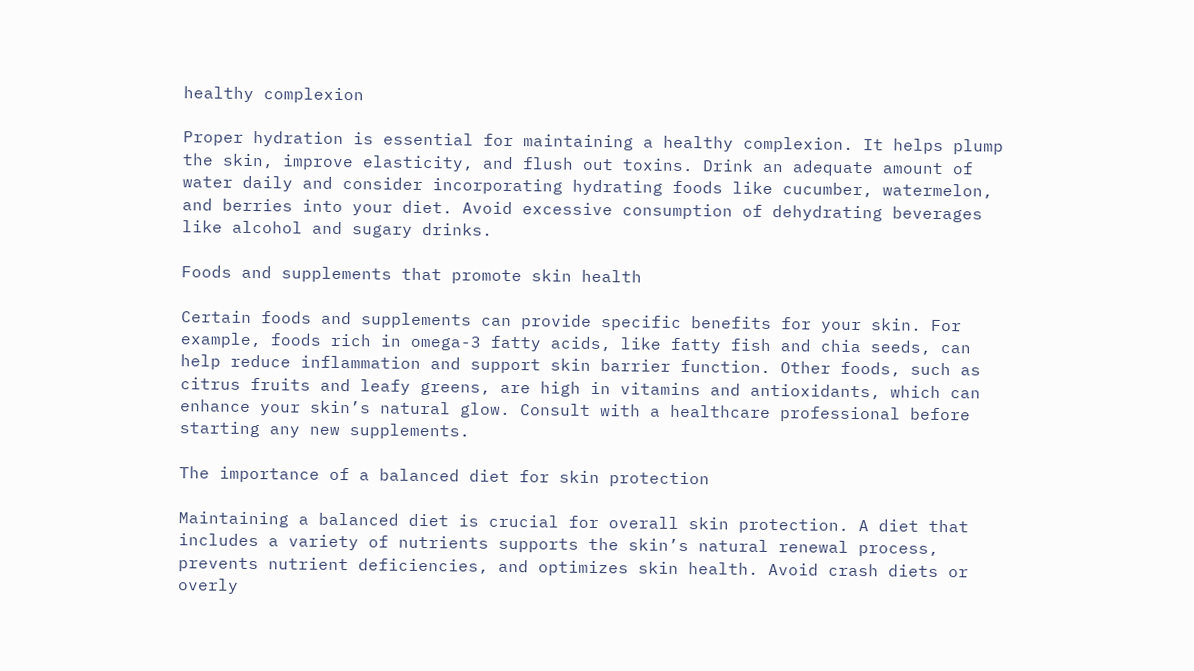healthy complexion

Proper hydration is essential for maintaining a healthy complexion. It helps plump the skin, improve elasticity, and flush out toxins. Drink an adequate amount of water daily and consider incorporating hydrating foods like cucumber, watermelon, and berries into your diet. Avoid excessive consumption of dehydrating beverages like alcohol and sugary drinks.

Foods and supplements that promote skin health

Certain foods and supplements can provide specific benefits for your skin. For example, foods rich in omega-3 fatty acids, like fatty fish and chia seeds, can help reduce inflammation and support skin barrier function. Other foods, such as citrus fruits and leafy greens, are high in vitamins and antioxidants, which can enhance your skin’s natural glow. Consult with a healthcare professional before starting any new supplements.

The importance of a balanced diet for skin protection

Maintaining a balanced diet is crucial for overall skin protection. A diet that includes a variety of nutrients supports the skin’s natural renewal process, prevents nutrient deficiencies, and optimizes skin health. Avoid crash diets or overly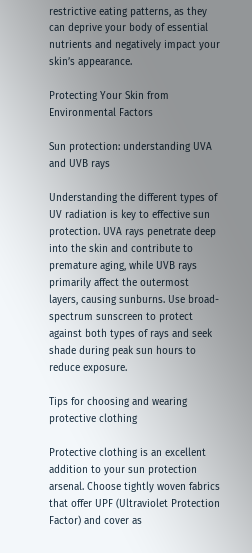restrictive eating patterns, as they can deprive your body of essential nutrients and negatively impact your skin’s appearance.

Protecting Your Skin from Environmental Factors

Sun protection: understanding UVA and UVB rays

Understanding the different types of UV radiation is key to effective sun protection. UVA rays penetrate deep into the skin and contribute to premature aging, while UVB rays primarily affect the outermost layers, causing sunburns. Use broad-spectrum sunscreen to protect against both types of rays and seek shade during peak sun hours to reduce exposure.

Tips for choosing and wearing protective clothing

Protective clothing is an excellent addition to your sun protection arsenal. Choose tightly woven fabrics that offer UPF (Ultraviolet Protection Factor) and cover as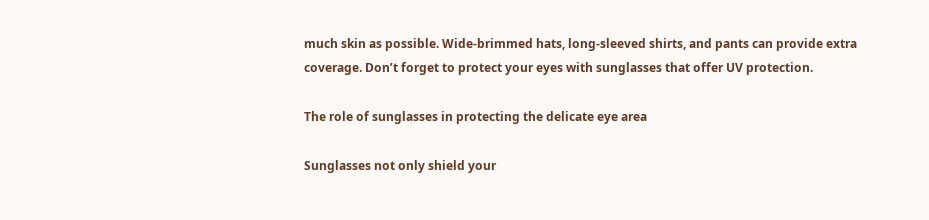much skin as possible. Wide-brimmed hats, long-sleeved shirts, and pants can provide extra coverage. Don’t forget to protect your eyes with sunglasses that offer UV protection.

The role of sunglasses in protecting the delicate eye area

Sunglasses not only shield your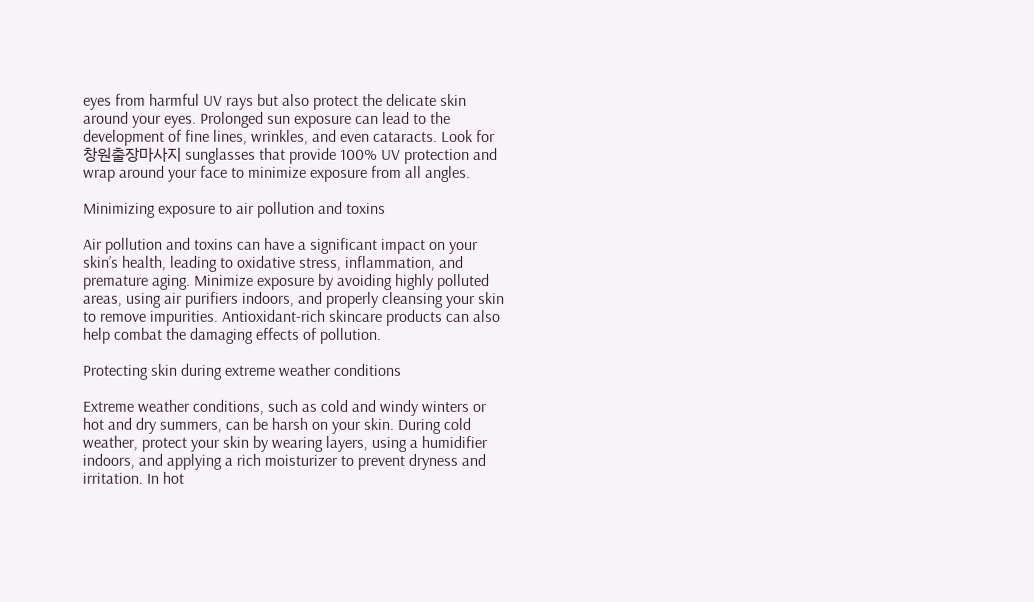eyes from harmful UV rays but also protect the delicate skin around your eyes. Prolonged sun exposure can lead to the development of fine lines, wrinkles, and even cataracts. Look for 창원출장마사지 sunglasses that provide 100% UV protection and wrap around your face to minimize exposure from all angles.

Minimizing exposure to air pollution and toxins

Air pollution and toxins can have a significant impact on your skin’s health, leading to oxidative stress, inflammation, and premature aging. Minimize exposure by avoiding highly polluted areas, using air purifiers indoors, and properly cleansing your skin to remove impurities. Antioxidant-rich skincare products can also help combat the damaging effects of pollution.

Protecting skin during extreme weather conditions

Extreme weather conditions, such as cold and windy winters or hot and dry summers, can be harsh on your skin. During cold weather, protect your skin by wearing layers, using a humidifier indoors, and applying a rich moisturizer to prevent dryness and irritation. In hot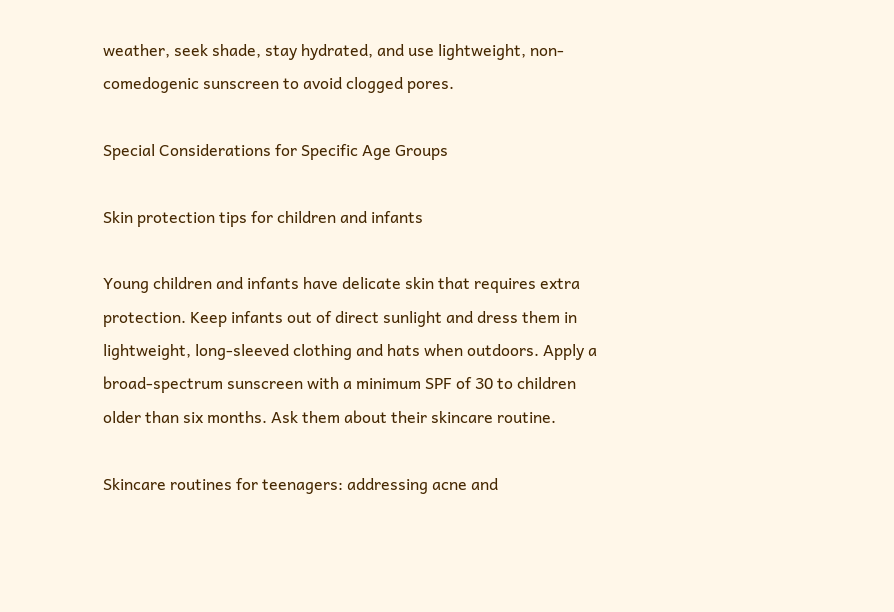weather, seek shade, stay hydrated, and use lightweight, non-comedogenic sunscreen to avoid clogged pores.

Special Considerations for Specific Age Groups

Skin protection tips for children and infants

Young children and infants have delicate skin that requires extra protection. Keep infants out of direct sunlight and dress them in lightweight, long-sleeved clothing and hats when outdoors. Apply a broad-spectrum sunscreen with a minimum SPF of 30 to children older than six months. Ask them about their skincare routine.

Skincare routines for teenagers: addressing acne and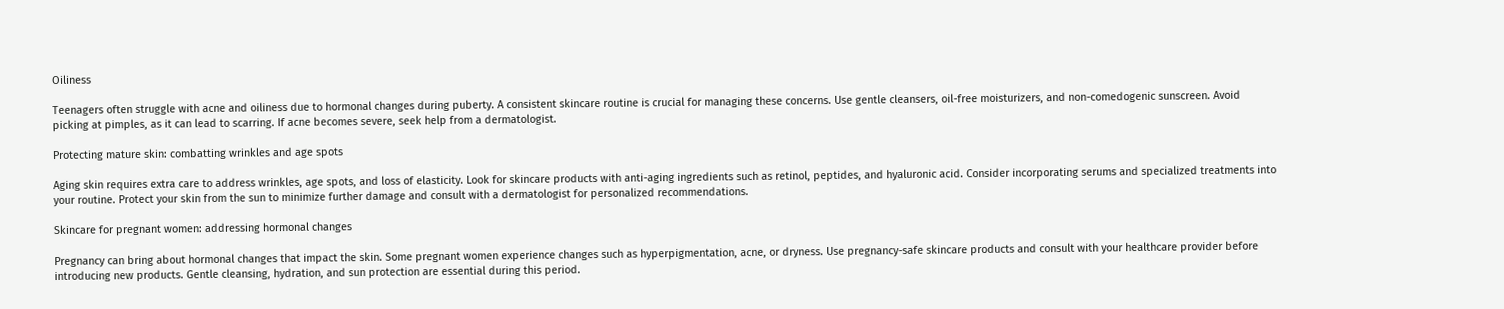Oiliness

Teenagers often struggle with acne and oiliness due to hormonal changes during puberty. A consistent skincare routine is crucial for managing these concerns. Use gentle cleansers, oil-free moisturizers, and non-comedogenic sunscreen. Avoid picking at pimples, as it can lead to scarring. If acne becomes severe, seek help from a dermatologist.

Protecting mature skin: combatting wrinkles and age spots

Aging skin requires extra care to address wrinkles, age spots, and loss of elasticity. Look for skincare products with anti-aging ingredients such as retinol, peptides, and hyaluronic acid. Consider incorporating serums and specialized treatments into your routine. Protect your skin from the sun to minimize further damage and consult with a dermatologist for personalized recommendations.

Skincare for pregnant women: addressing hormonal changes

Pregnancy can bring about hormonal changes that impact the skin. Some pregnant women experience changes such as hyperpigmentation, acne, or dryness. Use pregnancy-safe skincare products and consult with your healthcare provider before introducing new products. Gentle cleansing, hydration, and sun protection are essential during this period.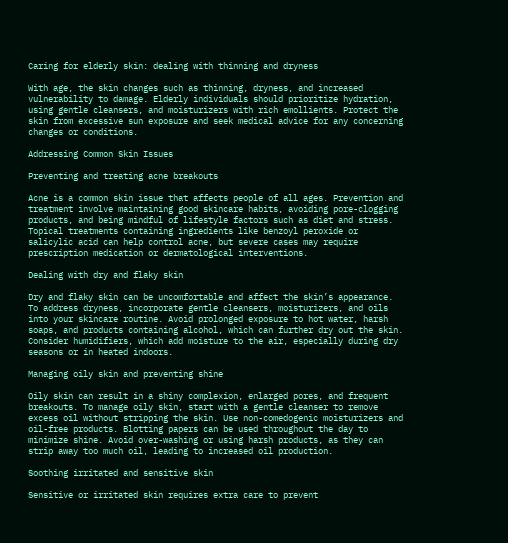Caring for elderly skin: dealing with thinning and dryness

With age, the skin changes such as thinning, dryness, and increased vulnerability to damage. Elderly individuals should prioritize hydration, using gentle cleansers, and moisturizers with rich emollients. Protect the skin from excessive sun exposure and seek medical advice for any concerning changes or conditions.

Addressing Common Skin Issues

Preventing and treating acne breakouts

Acne is a common skin issue that affects people of all ages. Prevention and treatment involve maintaining good skincare habits, avoiding pore-clogging products, and being mindful of lifestyle factors such as diet and stress. Topical treatments containing ingredients like benzoyl peroxide or salicylic acid can help control acne, but severe cases may require prescription medication or dermatological interventions.

Dealing with dry and flaky skin

Dry and flaky skin can be uncomfortable and affect the skin’s appearance. To address dryness, incorporate gentle cleansers, moisturizers, and oils into your skincare routine. Avoid prolonged exposure to hot water, harsh soaps, and products containing alcohol, which can further dry out the skin. Consider humidifiers, which add moisture to the air, especially during dry seasons or in heated indoors.

Managing oily skin and preventing shine

Oily skin can result in a shiny complexion, enlarged pores, and frequent breakouts. To manage oily skin, start with a gentle cleanser to remove excess oil without stripping the skin. Use non-comedogenic moisturizers and oil-free products. Blotting papers can be used throughout the day to minimize shine. Avoid over-washing or using harsh products, as they can strip away too much oil, leading to increased oil production.

Soothing irritated and sensitive skin

Sensitive or irritated skin requires extra care to prevent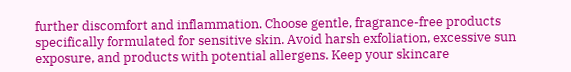further discomfort and inflammation. Choose gentle, fragrance-free products specifically formulated for sensitive skin. Avoid harsh exfoliation, excessive sun exposure, and products with potential allergens. Keep your skincare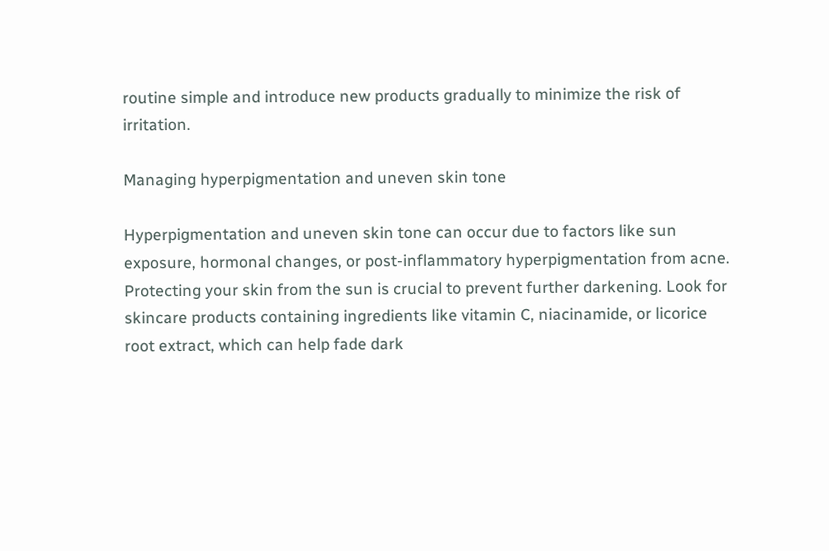routine simple and introduce new products gradually to minimize the risk of irritation.

Managing hyperpigmentation and uneven skin tone

Hyperpigmentation and uneven skin tone can occur due to factors like sun exposure, hormonal changes, or post-inflammatory hyperpigmentation from acne. Protecting your skin from the sun is crucial to prevent further darkening. Look for skincare products containing ingredients like vitamin C, niacinamide, or licorice root extract, which can help fade dark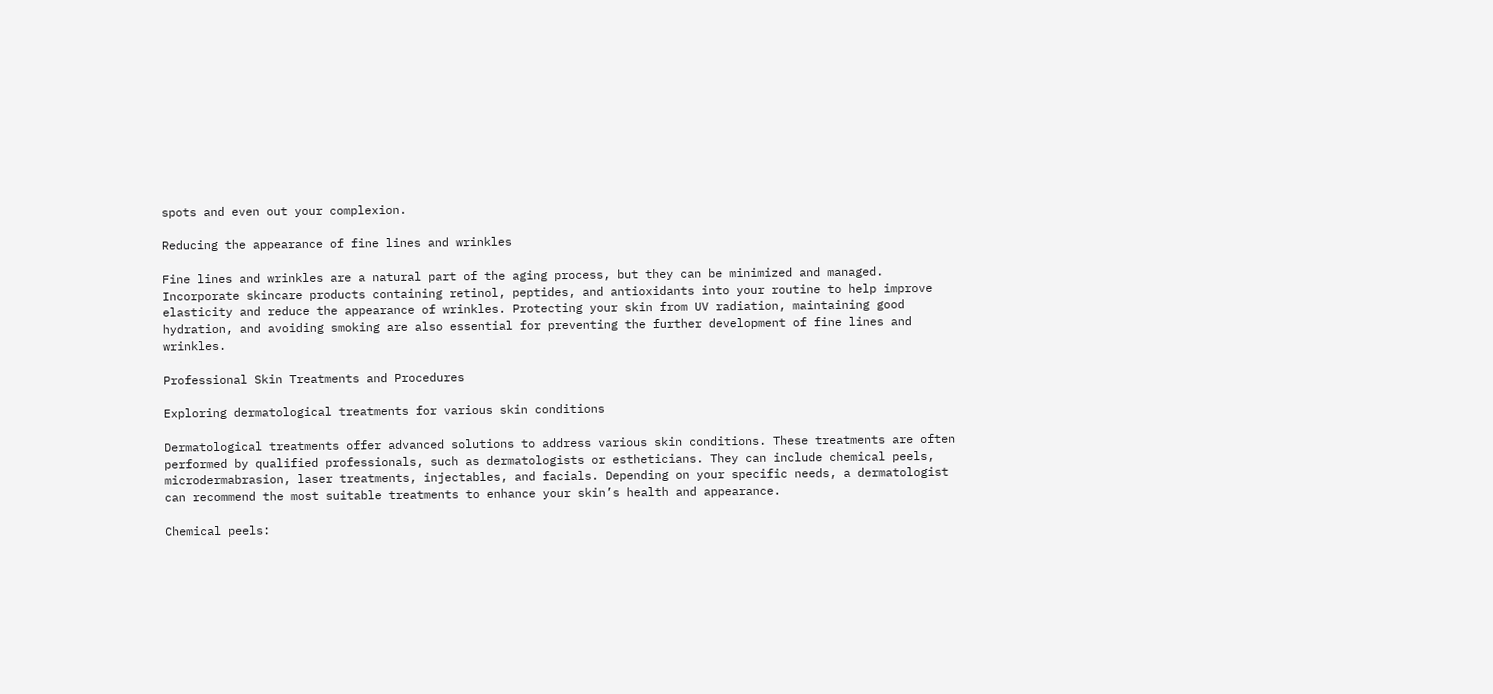spots and even out your complexion.

Reducing the appearance of fine lines and wrinkles

Fine lines and wrinkles are a natural part of the aging process, but they can be minimized and managed. Incorporate skincare products containing retinol, peptides, and antioxidants into your routine to help improve elasticity and reduce the appearance of wrinkles. Protecting your skin from UV radiation, maintaining good hydration, and avoiding smoking are also essential for preventing the further development of fine lines and wrinkles.

Professional Skin Treatments and Procedures

Exploring dermatological treatments for various skin conditions

Dermatological treatments offer advanced solutions to address various skin conditions. These treatments are often performed by qualified professionals, such as dermatologists or estheticians. They can include chemical peels, microdermabrasion, laser treatments, injectables, and facials. Depending on your specific needs, a dermatologist can recommend the most suitable treatments to enhance your skin’s health and appearance.

Chemical peels: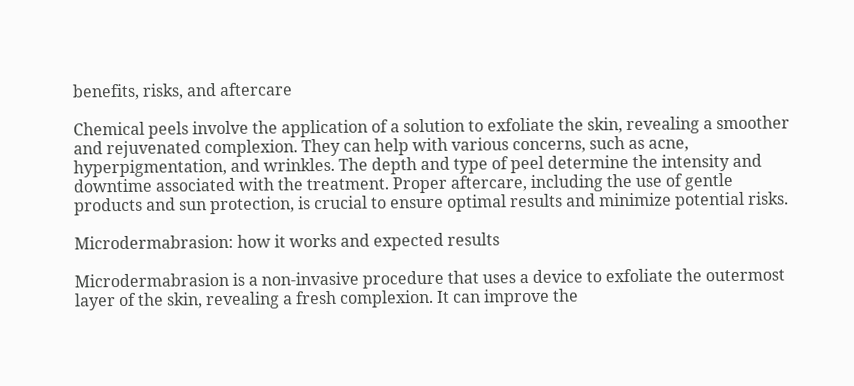benefits, risks, and aftercare

Chemical peels involve the application of a solution to exfoliate the skin, revealing a smoother and rejuvenated complexion. They can help with various concerns, such as acne, hyperpigmentation, and wrinkles. The depth and type of peel determine the intensity and downtime associated with the treatment. Proper aftercare, including the use of gentle products and sun protection, is crucial to ensure optimal results and minimize potential risks.

Microdermabrasion: how it works and expected results

Microdermabrasion is a non-invasive procedure that uses a device to exfoliate the outermost layer of the skin, revealing a fresh complexion. It can improve the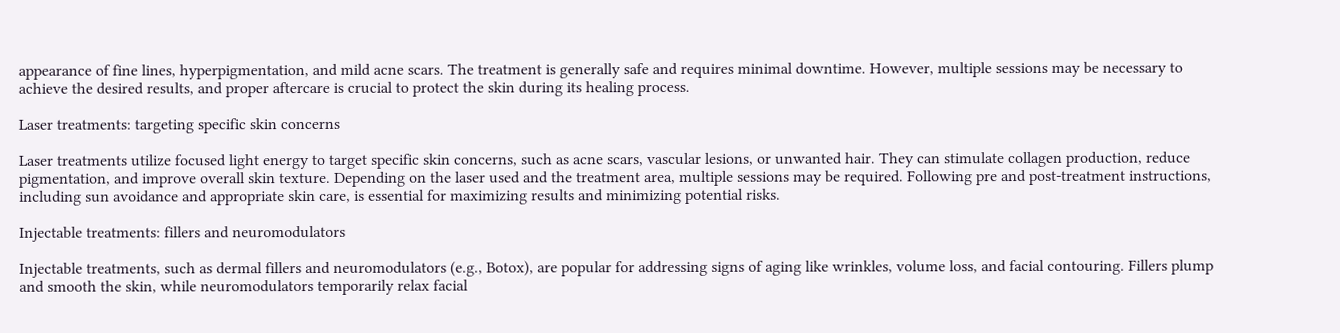appearance of fine lines, hyperpigmentation, and mild acne scars. The treatment is generally safe and requires minimal downtime. However, multiple sessions may be necessary to achieve the desired results, and proper aftercare is crucial to protect the skin during its healing process.

Laser treatments: targeting specific skin concerns

Laser treatments utilize focused light energy to target specific skin concerns, such as acne scars, vascular lesions, or unwanted hair. They can stimulate collagen production, reduce pigmentation, and improve overall skin texture. Depending on the laser used and the treatment area, multiple sessions may be required. Following pre and post-treatment instructions, including sun avoidance and appropriate skin care, is essential for maximizing results and minimizing potential risks.

Injectable treatments: fillers and neuromodulators

Injectable treatments, such as dermal fillers and neuromodulators (e.g., Botox), are popular for addressing signs of aging like wrinkles, volume loss, and facial contouring. Fillers plump and smooth the skin, while neuromodulators temporarily relax facial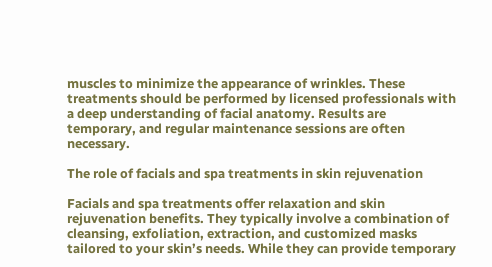muscles to minimize the appearance of wrinkles. These treatments should be performed by licensed professionals with a deep understanding of facial anatomy. Results are temporary, and regular maintenance sessions are often necessary.

The role of facials and spa treatments in skin rejuvenation

Facials and spa treatments offer relaxation and skin rejuvenation benefits. They typically involve a combination of cleansing, exfoliation, extraction, and customized masks tailored to your skin’s needs. While they can provide temporary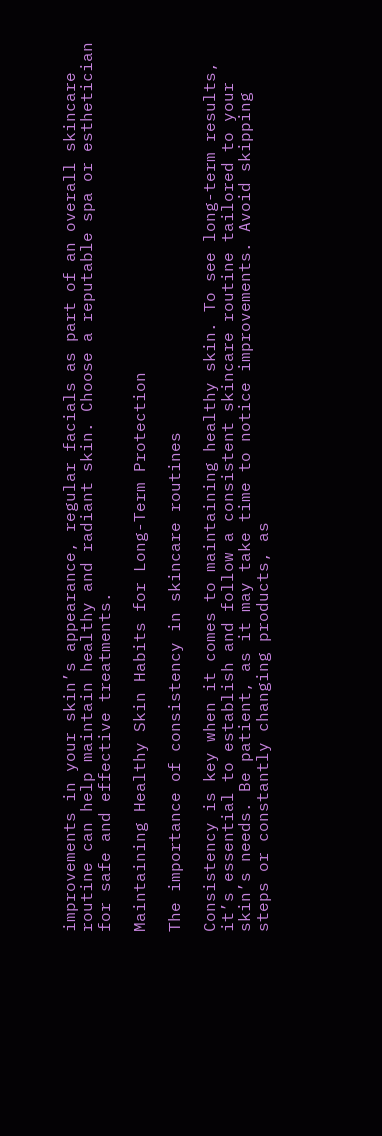improvements in your skin’s appearance, regular facials as part of an overall skincare routine can help maintain healthy and radiant skin. Choose a reputable spa or esthetician for safe and effective treatments.

Maintaining Healthy Skin Habits for Long-Term Protection

The importance of consistency in skincare routines

Consistency is key when it comes to maintaining healthy skin. To see long-term results, it’s essential to establish and follow a consistent skincare routine tailored to your skin’s needs. Be patient, as it may take time to notice improvements. Avoid skipping steps or constantly changing products, as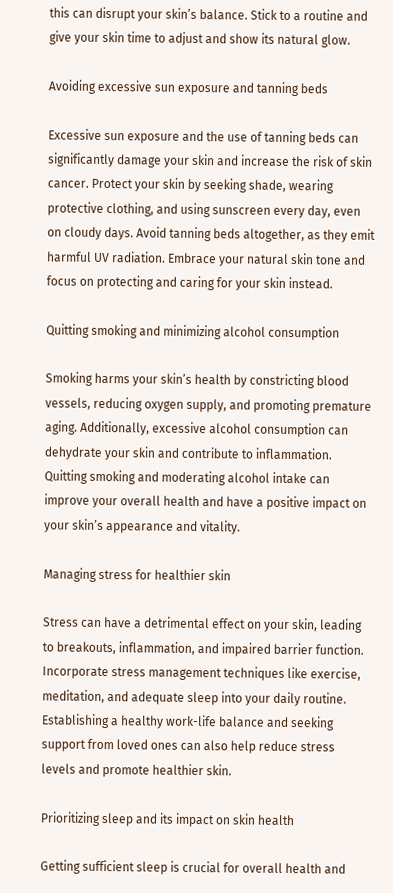this can disrupt your skin’s balance. Stick to a routine and give your skin time to adjust and show its natural glow.

Avoiding excessive sun exposure and tanning beds

Excessive sun exposure and the use of tanning beds can significantly damage your skin and increase the risk of skin cancer. Protect your skin by seeking shade, wearing protective clothing, and using sunscreen every day, even on cloudy days. Avoid tanning beds altogether, as they emit harmful UV radiation. Embrace your natural skin tone and focus on protecting and caring for your skin instead.

Quitting smoking and minimizing alcohol consumption

Smoking harms your skin’s health by constricting blood vessels, reducing oxygen supply, and promoting premature aging. Additionally, excessive alcohol consumption can dehydrate your skin and contribute to inflammation. Quitting smoking and moderating alcohol intake can improve your overall health and have a positive impact on your skin’s appearance and vitality.

Managing stress for healthier skin

Stress can have a detrimental effect on your skin, leading to breakouts, inflammation, and impaired barrier function. Incorporate stress management techniques like exercise, meditation, and adequate sleep into your daily routine. Establishing a healthy work-life balance and seeking support from loved ones can also help reduce stress levels and promote healthier skin.

Prioritizing sleep and its impact on skin health

Getting sufficient sleep is crucial for overall health and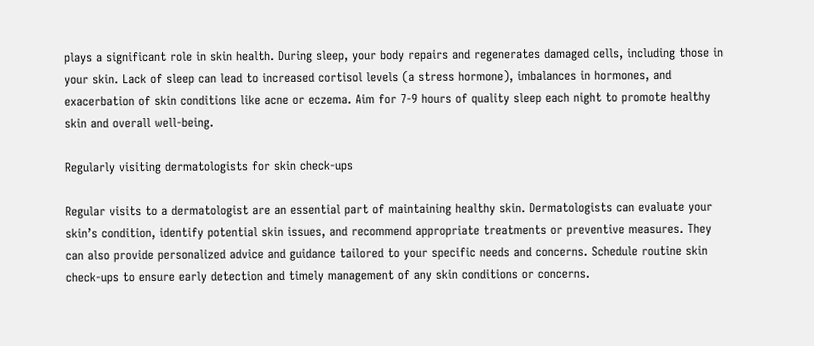plays a significant role in skin health. During sleep, your body repairs and regenerates damaged cells, including those in your skin. Lack of sleep can lead to increased cortisol levels (a stress hormone), imbalances in hormones, and exacerbation of skin conditions like acne or eczema. Aim for 7-9 hours of quality sleep each night to promote healthy skin and overall well-being.

Regularly visiting dermatologists for skin check-ups

Regular visits to a dermatologist are an essential part of maintaining healthy skin. Dermatologists can evaluate your skin’s condition, identify potential skin issues, and recommend appropriate treatments or preventive measures. They can also provide personalized advice and guidance tailored to your specific needs and concerns. Schedule routine skin check-ups to ensure early detection and timely management of any skin conditions or concerns.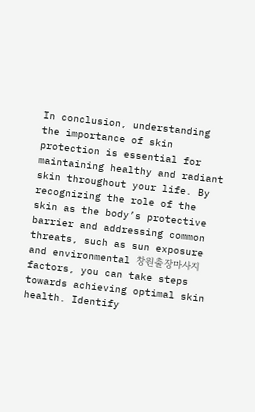In conclusion, understanding the importance of skin protection is essential for maintaining healthy and radiant skin throughout your life. By recognizing the role of the skin as the body’s protective barrier and addressing common threats, such as sun exposure and environmental 창원출장마사지 factors, you can take steps towards achieving optimal skin health. Identify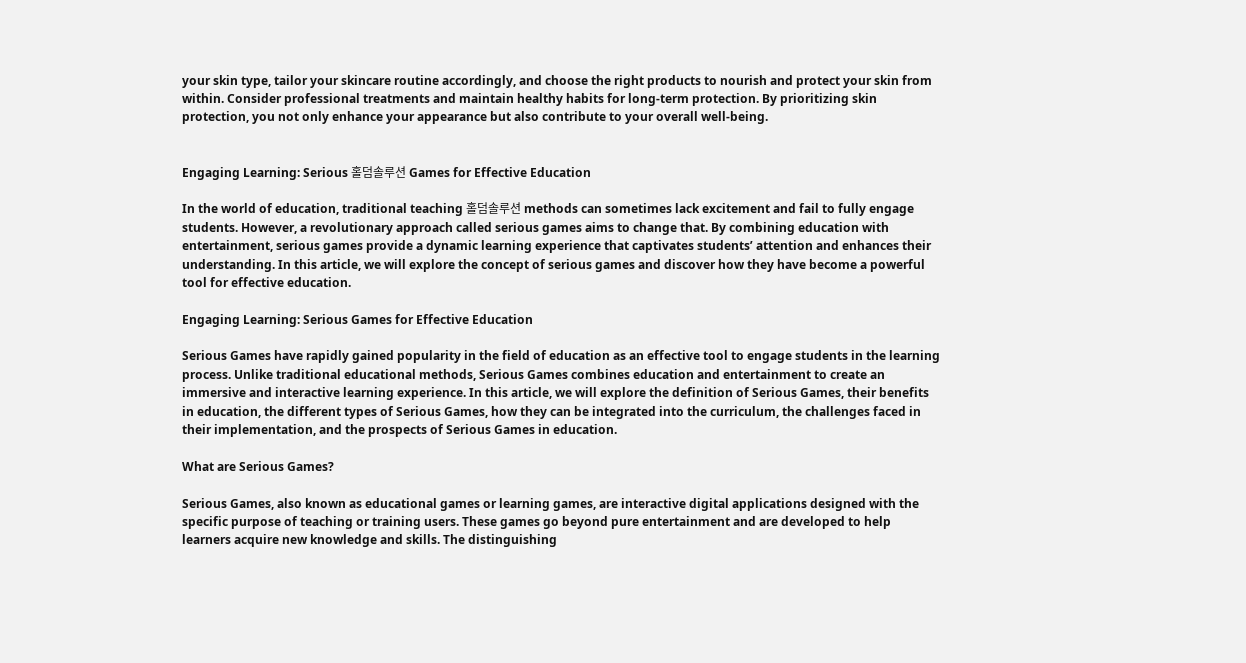your skin type, tailor your skincare routine accordingly, and choose the right products to nourish and protect your skin from within. Consider professional treatments and maintain healthy habits for long-term protection. By prioritizing skin protection, you not only enhance your appearance but also contribute to your overall well-being.


Engaging Learning: Serious 홀덤솔루션 Games for Effective Education

In the world of education, traditional teaching 홀덤솔루션 methods can sometimes lack excitement and fail to fully engage students. However, a revolutionary approach called serious games aims to change that. By combining education with entertainment, serious games provide a dynamic learning experience that captivates students’ attention and enhances their understanding. In this article, we will explore the concept of serious games and discover how they have become a powerful tool for effective education.

Engaging Learning: Serious Games for Effective Education

Serious Games have rapidly gained popularity in the field of education as an effective tool to engage students in the learning process. Unlike traditional educational methods, Serious Games combines education and entertainment to create an immersive and interactive learning experience. In this article, we will explore the definition of Serious Games, their benefits in education, the different types of Serious Games, how they can be integrated into the curriculum, the challenges faced in their implementation, and the prospects of Serious Games in education.

What are Serious Games?

Serious Games, also known as educational games or learning games, are interactive digital applications designed with the specific purpose of teaching or training users. These games go beyond pure entertainment and are developed to help learners acquire new knowledge and skills. The distinguishing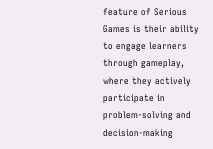feature of Serious Games is their ability to engage learners through gameplay, where they actively participate in problem-solving and decision-making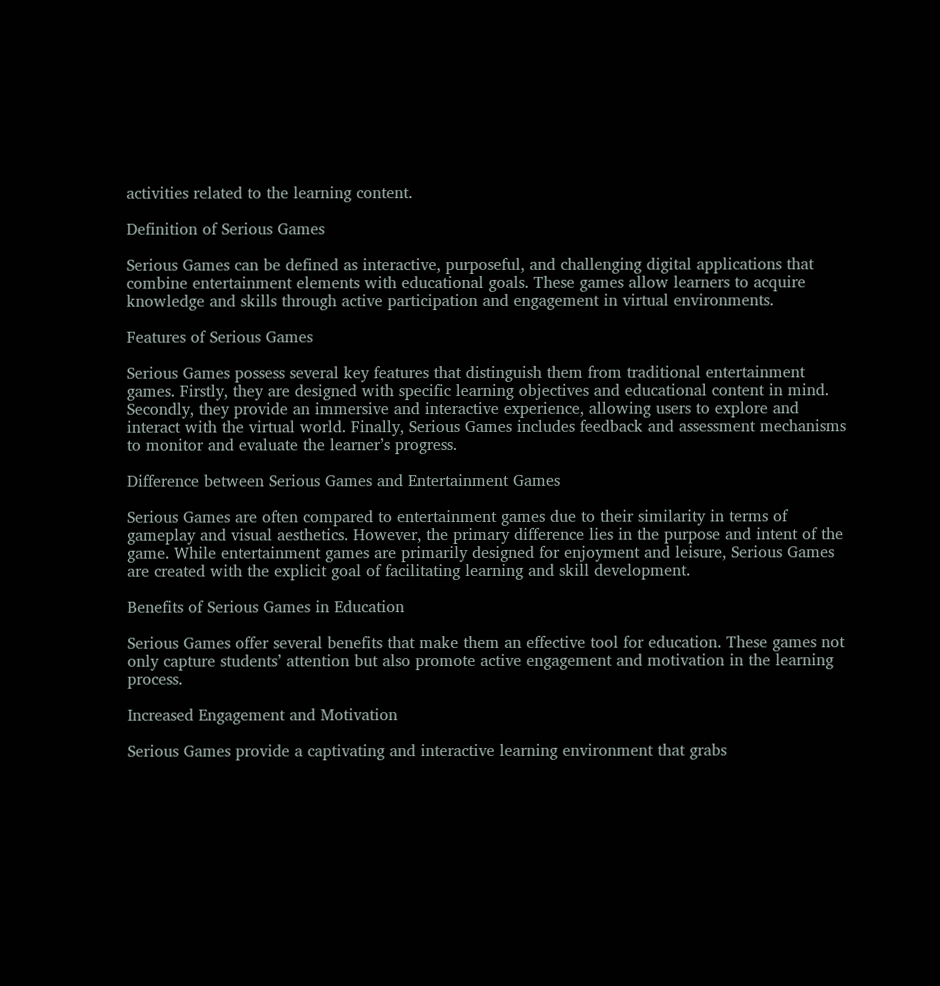activities related to the learning content.

Definition of Serious Games

Serious Games can be defined as interactive, purposeful, and challenging digital applications that combine entertainment elements with educational goals. These games allow learners to acquire knowledge and skills through active participation and engagement in virtual environments.

Features of Serious Games

Serious Games possess several key features that distinguish them from traditional entertainment games. Firstly, they are designed with specific learning objectives and educational content in mind. Secondly, they provide an immersive and interactive experience, allowing users to explore and interact with the virtual world. Finally, Serious Games includes feedback and assessment mechanisms to monitor and evaluate the learner’s progress.

Difference between Serious Games and Entertainment Games

Serious Games are often compared to entertainment games due to their similarity in terms of gameplay and visual aesthetics. However, the primary difference lies in the purpose and intent of the game. While entertainment games are primarily designed for enjoyment and leisure, Serious Games are created with the explicit goal of facilitating learning and skill development.

Benefits of Serious Games in Education

Serious Games offer several benefits that make them an effective tool for education. These games not only capture students’ attention but also promote active engagement and motivation in the learning process.

Increased Engagement and Motivation

Serious Games provide a captivating and interactive learning environment that grabs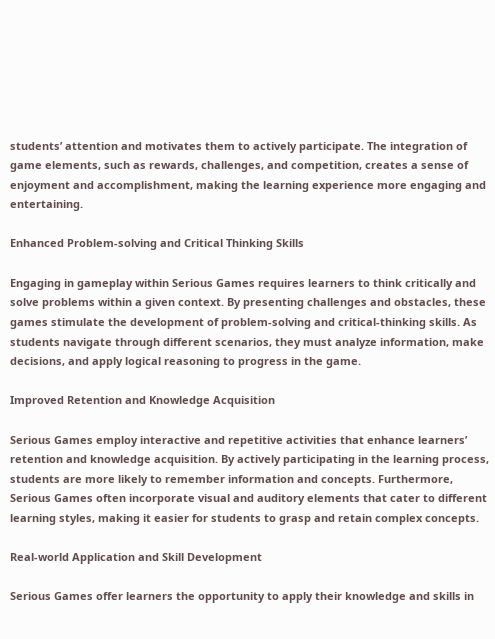students’ attention and motivates them to actively participate. The integration of game elements, such as rewards, challenges, and competition, creates a sense of enjoyment and accomplishment, making the learning experience more engaging and entertaining.

Enhanced Problem-solving and Critical Thinking Skills

Engaging in gameplay within Serious Games requires learners to think critically and solve problems within a given context. By presenting challenges and obstacles, these games stimulate the development of problem-solving and critical-thinking skills. As students navigate through different scenarios, they must analyze information, make decisions, and apply logical reasoning to progress in the game.

Improved Retention and Knowledge Acquisition

Serious Games employ interactive and repetitive activities that enhance learners’ retention and knowledge acquisition. By actively participating in the learning process, students are more likely to remember information and concepts. Furthermore, Serious Games often incorporate visual and auditory elements that cater to different learning styles, making it easier for students to grasp and retain complex concepts.

Real-world Application and Skill Development

Serious Games offer learners the opportunity to apply their knowledge and skills in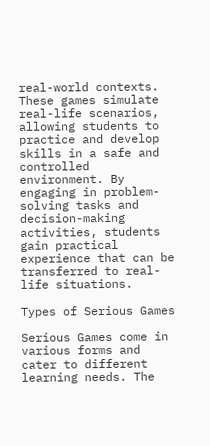real-world contexts. These games simulate real-life scenarios, allowing students to practice and develop skills in a safe and controlled environment. By engaging in problem-solving tasks and decision-making activities, students gain practical experience that can be transferred to real-life situations.

Types of Serious Games

Serious Games come in various forms and cater to different learning needs. The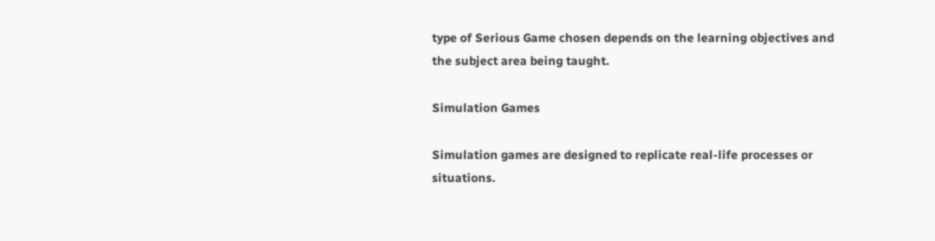type of Serious Game chosen depends on the learning objectives and the subject area being taught.

Simulation Games

Simulation games are designed to replicate real-life processes or situations.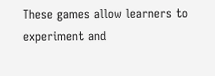These games allow learners to experiment and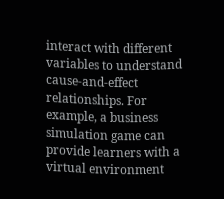interact with different variables to understand cause-and-effect relationships. For example, a business simulation game can provide learners with a virtual environment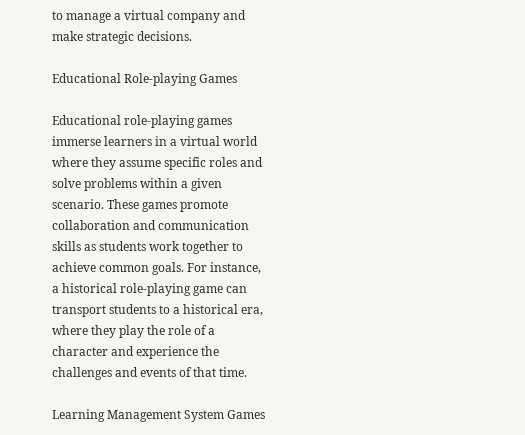to manage a virtual company and make strategic decisions.

Educational Role-playing Games

Educational role-playing games immerse learners in a virtual world where they assume specific roles and solve problems within a given scenario. These games promote collaboration and communication skills as students work together to achieve common goals. For instance, a historical role-playing game can transport students to a historical era, where they play the role of a character and experience the challenges and events of that time.

Learning Management System Games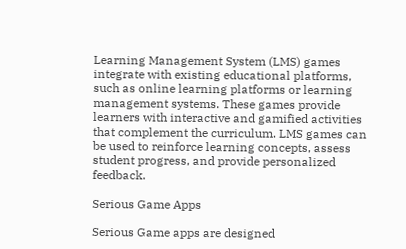Learning Management System (LMS) games integrate with existing educational platforms, such as online learning platforms or learning management systems. These games provide learners with interactive and gamified activities that complement the curriculum. LMS games can be used to reinforce learning concepts, assess student progress, and provide personalized feedback.

Serious Game Apps

Serious Game apps are designed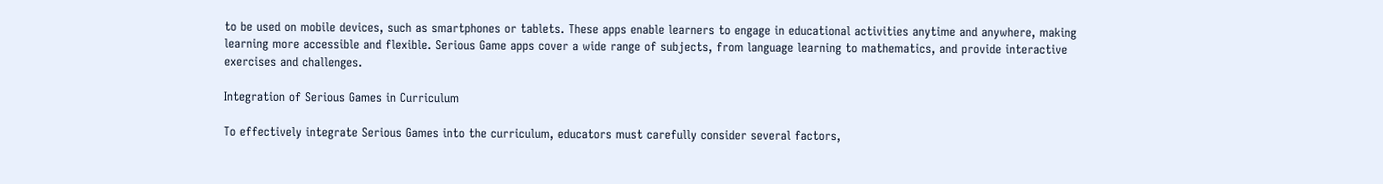to be used on mobile devices, such as smartphones or tablets. These apps enable learners to engage in educational activities anytime and anywhere, making learning more accessible and flexible. Serious Game apps cover a wide range of subjects, from language learning to mathematics, and provide interactive exercises and challenges.

Integration of Serious Games in Curriculum

To effectively integrate Serious Games into the curriculum, educators must carefully consider several factors,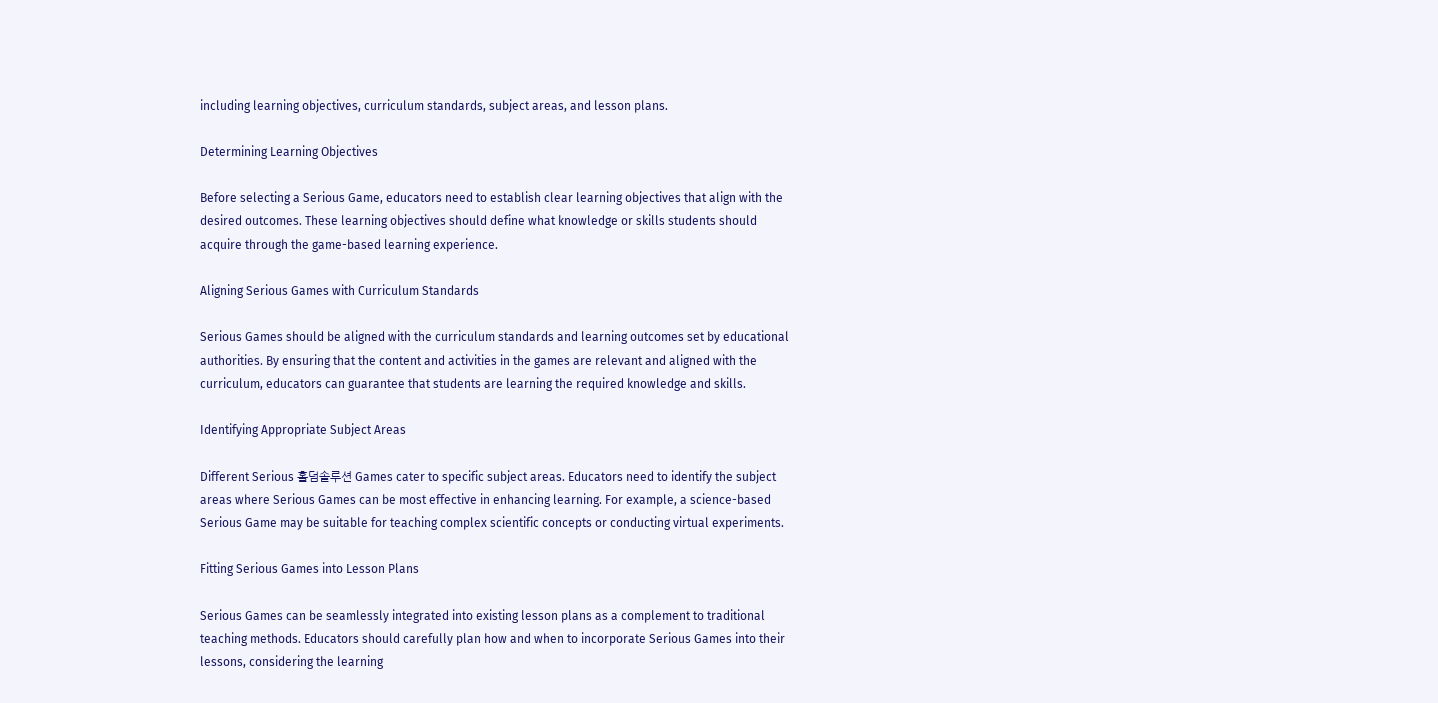including learning objectives, curriculum standards, subject areas, and lesson plans.

Determining Learning Objectives

Before selecting a Serious Game, educators need to establish clear learning objectives that align with the desired outcomes. These learning objectives should define what knowledge or skills students should acquire through the game-based learning experience.

Aligning Serious Games with Curriculum Standards

Serious Games should be aligned with the curriculum standards and learning outcomes set by educational authorities. By ensuring that the content and activities in the games are relevant and aligned with the curriculum, educators can guarantee that students are learning the required knowledge and skills.

Identifying Appropriate Subject Areas

Different Serious 홀덤솔루션 Games cater to specific subject areas. Educators need to identify the subject areas where Serious Games can be most effective in enhancing learning. For example, a science-based Serious Game may be suitable for teaching complex scientific concepts or conducting virtual experiments.

Fitting Serious Games into Lesson Plans

Serious Games can be seamlessly integrated into existing lesson plans as a complement to traditional teaching methods. Educators should carefully plan how and when to incorporate Serious Games into their lessons, considering the learning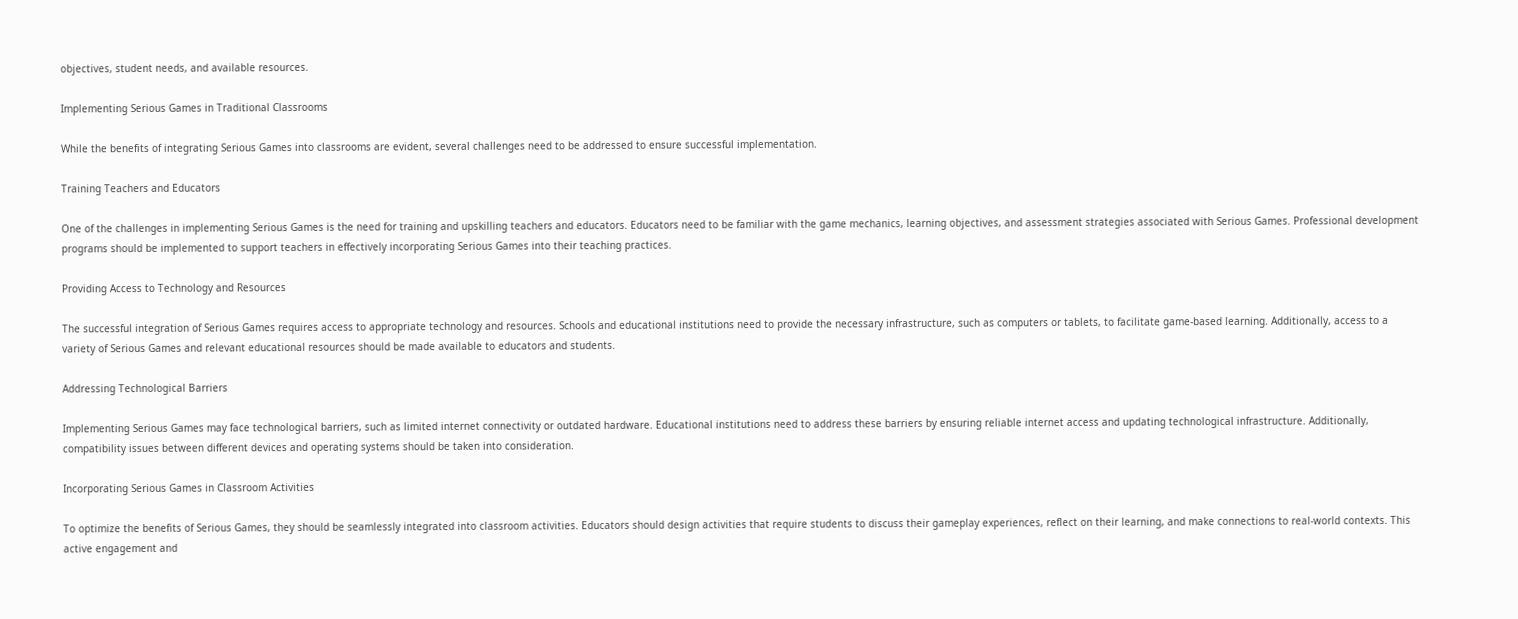objectives, student needs, and available resources.

Implementing Serious Games in Traditional Classrooms

While the benefits of integrating Serious Games into classrooms are evident, several challenges need to be addressed to ensure successful implementation.

Training Teachers and Educators

One of the challenges in implementing Serious Games is the need for training and upskilling teachers and educators. Educators need to be familiar with the game mechanics, learning objectives, and assessment strategies associated with Serious Games. Professional development programs should be implemented to support teachers in effectively incorporating Serious Games into their teaching practices.

Providing Access to Technology and Resources

The successful integration of Serious Games requires access to appropriate technology and resources. Schools and educational institutions need to provide the necessary infrastructure, such as computers or tablets, to facilitate game-based learning. Additionally, access to a variety of Serious Games and relevant educational resources should be made available to educators and students.

Addressing Technological Barriers

Implementing Serious Games may face technological barriers, such as limited internet connectivity or outdated hardware. Educational institutions need to address these barriers by ensuring reliable internet access and updating technological infrastructure. Additionally, compatibility issues between different devices and operating systems should be taken into consideration.

Incorporating Serious Games in Classroom Activities

To optimize the benefits of Serious Games, they should be seamlessly integrated into classroom activities. Educators should design activities that require students to discuss their gameplay experiences, reflect on their learning, and make connections to real-world contexts. This active engagement and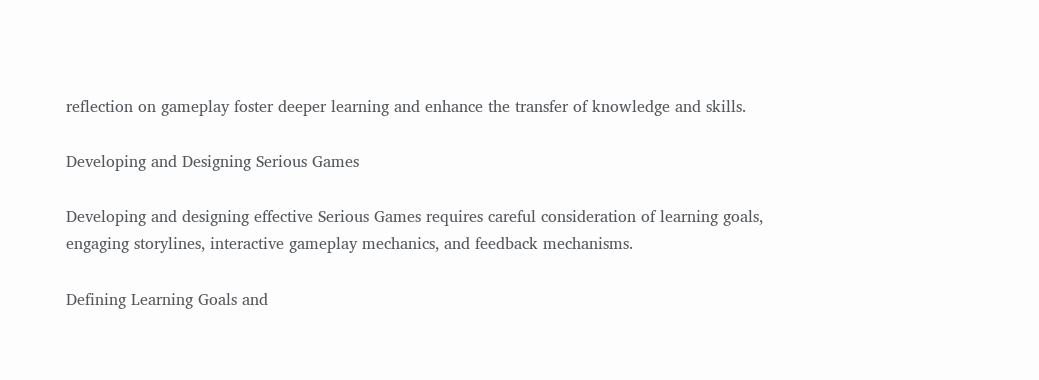reflection on gameplay foster deeper learning and enhance the transfer of knowledge and skills.

Developing and Designing Serious Games

Developing and designing effective Serious Games requires careful consideration of learning goals, engaging storylines, interactive gameplay mechanics, and feedback mechanisms.

Defining Learning Goals and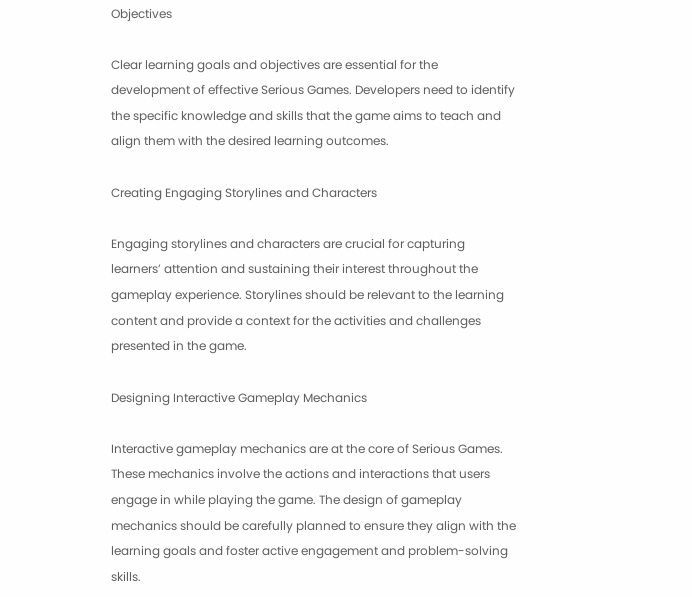Objectives

Clear learning goals and objectives are essential for the development of effective Serious Games. Developers need to identify the specific knowledge and skills that the game aims to teach and align them with the desired learning outcomes.

Creating Engaging Storylines and Characters

Engaging storylines and characters are crucial for capturing learners’ attention and sustaining their interest throughout the gameplay experience. Storylines should be relevant to the learning content and provide a context for the activities and challenges presented in the game.

Designing Interactive Gameplay Mechanics

Interactive gameplay mechanics are at the core of Serious Games. These mechanics involve the actions and interactions that users engage in while playing the game. The design of gameplay mechanics should be carefully planned to ensure they align with the learning goals and foster active engagement and problem-solving skills.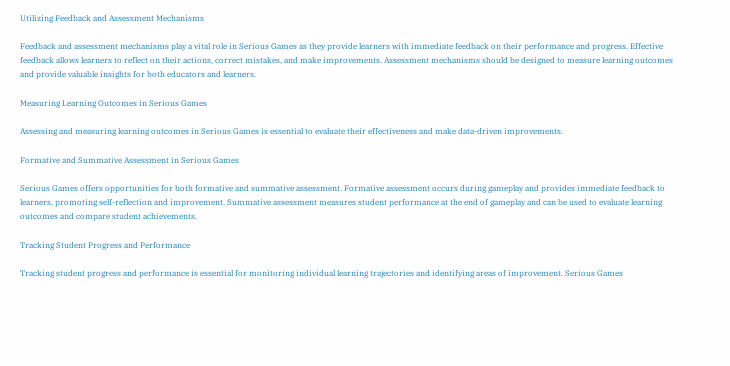Utilizing Feedback and Assessment Mechanisms

Feedback and assessment mechanisms play a vital role in Serious Games as they provide learners with immediate feedback on their performance and progress. Effective feedback allows learners to reflect on their actions, correct mistakes, and make improvements. Assessment mechanisms should be designed to measure learning outcomes and provide valuable insights for both educators and learners.

Measuring Learning Outcomes in Serious Games

Assessing and measuring learning outcomes in Serious Games is essential to evaluate their effectiveness and make data-driven improvements.

Formative and Summative Assessment in Serious Games

Serious Games offers opportunities for both formative and summative assessment. Formative assessment occurs during gameplay and provides immediate feedback to learners, promoting self-reflection and improvement. Summative assessment measures student performance at the end of gameplay and can be used to evaluate learning outcomes and compare student achievements.

Tracking Student Progress and Performance

Tracking student progress and performance is essential for monitoring individual learning trajectories and identifying areas of improvement. Serious Games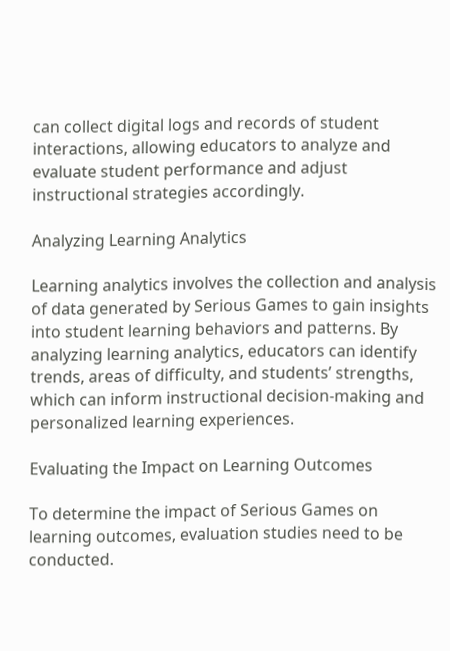can collect digital logs and records of student interactions, allowing educators to analyze and evaluate student performance and adjust instructional strategies accordingly.

Analyzing Learning Analytics

Learning analytics involves the collection and analysis of data generated by Serious Games to gain insights into student learning behaviors and patterns. By analyzing learning analytics, educators can identify trends, areas of difficulty, and students’ strengths, which can inform instructional decision-making and personalized learning experiences.

Evaluating the Impact on Learning Outcomes

To determine the impact of Serious Games on learning outcomes, evaluation studies need to be conducted.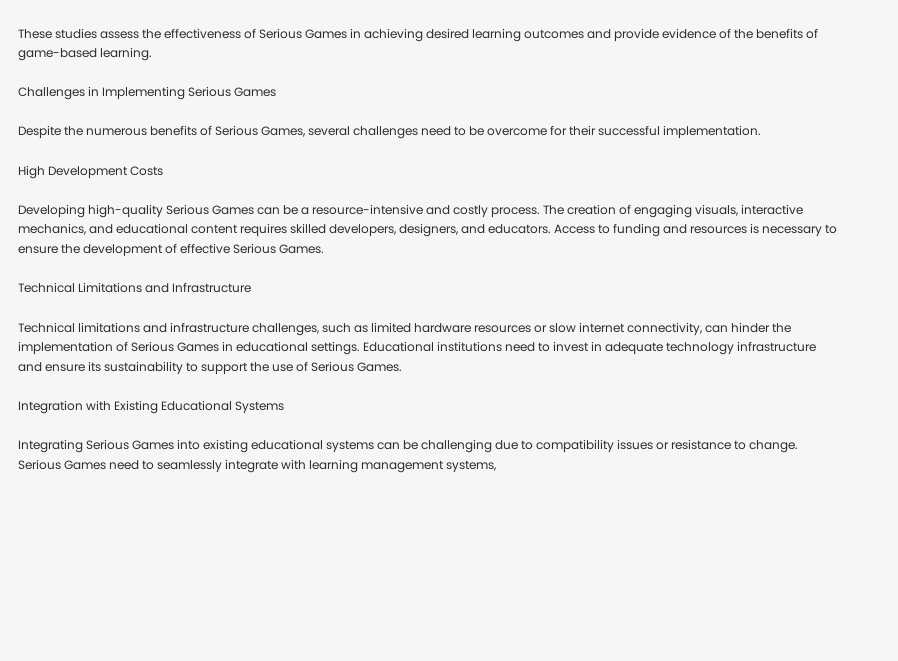These studies assess the effectiveness of Serious Games in achieving desired learning outcomes and provide evidence of the benefits of game-based learning.

Challenges in Implementing Serious Games

Despite the numerous benefits of Serious Games, several challenges need to be overcome for their successful implementation.

High Development Costs

Developing high-quality Serious Games can be a resource-intensive and costly process. The creation of engaging visuals, interactive mechanics, and educational content requires skilled developers, designers, and educators. Access to funding and resources is necessary to ensure the development of effective Serious Games.

Technical Limitations and Infrastructure

Technical limitations and infrastructure challenges, such as limited hardware resources or slow internet connectivity, can hinder the implementation of Serious Games in educational settings. Educational institutions need to invest in adequate technology infrastructure and ensure its sustainability to support the use of Serious Games.

Integration with Existing Educational Systems

Integrating Serious Games into existing educational systems can be challenging due to compatibility issues or resistance to change. Serious Games need to seamlessly integrate with learning management systems,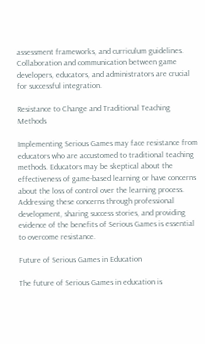assessment frameworks, and curriculum guidelines. Collaboration and communication between game developers, educators, and administrators are crucial for successful integration.

Resistance to Change and Traditional Teaching Methods

Implementing Serious Games may face resistance from educators who are accustomed to traditional teaching methods. Educators may be skeptical about the effectiveness of game-based learning or have concerns about the loss of control over the learning process. Addressing these concerns through professional development, sharing success stories, and providing evidence of the benefits of Serious Games is essential to overcome resistance.

Future of Serious Games in Education

The future of Serious Games in education is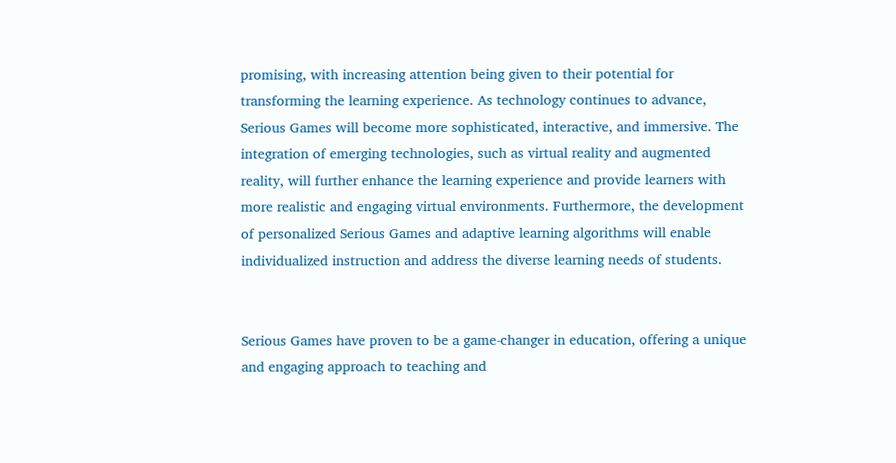promising, with increasing attention being given to their potential for transforming the learning experience. As technology continues to advance, Serious Games will become more sophisticated, interactive, and immersive. The integration of emerging technologies, such as virtual reality and augmented reality, will further enhance the learning experience and provide learners with more realistic and engaging virtual environments. Furthermore, the development of personalized Serious Games and adaptive learning algorithms will enable individualized instruction and address the diverse learning needs of students.


Serious Games have proven to be a game-changer in education, offering a unique and engaging approach to teaching and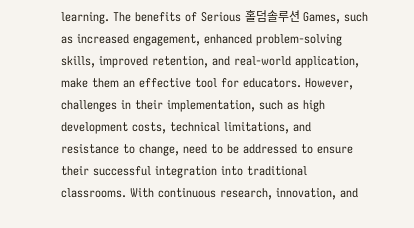learning. The benefits of Serious 홀덤솔루션 Games, such as increased engagement, enhanced problem-solving skills, improved retention, and real-world application, make them an effective tool for educators. However, challenges in their implementation, such as high development costs, technical limitations, and resistance to change, need to be addressed to ensure their successful integration into traditional classrooms. With continuous research, innovation, and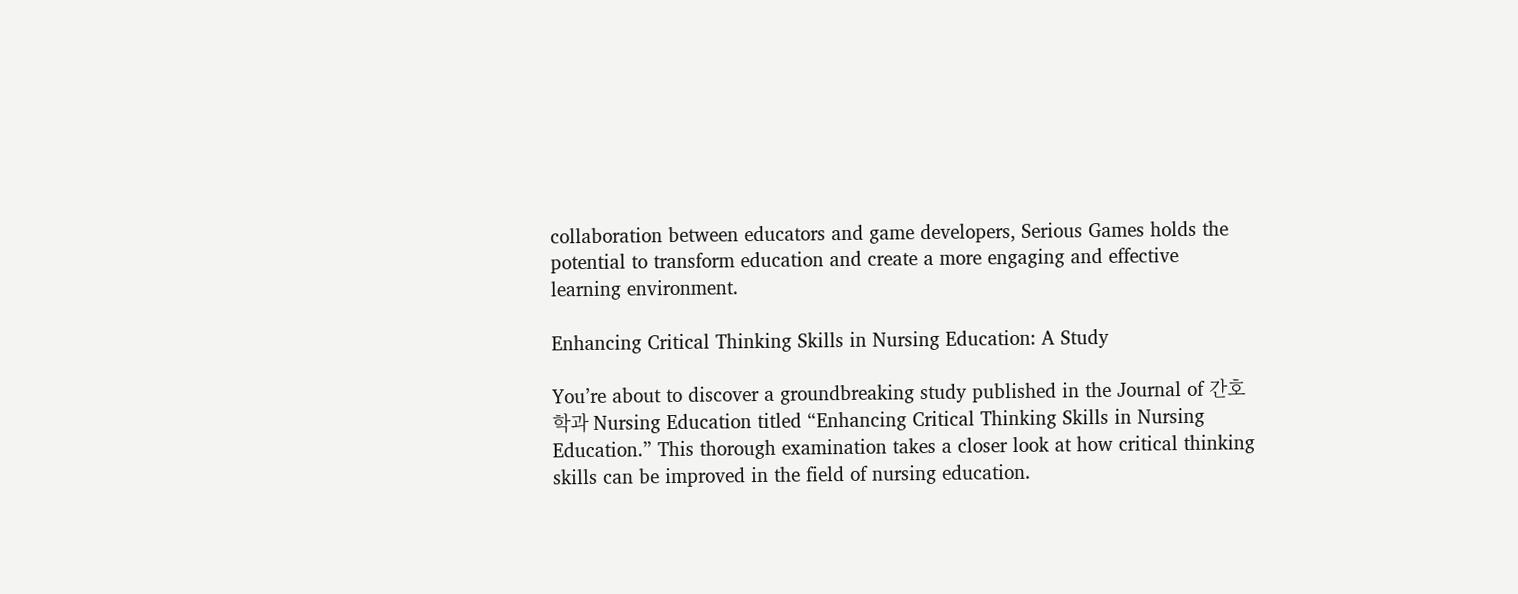collaboration between educators and game developers, Serious Games holds the potential to transform education and create a more engaging and effective learning environment.

Enhancing Critical Thinking Skills in Nursing Education: A Study

You’re about to discover a groundbreaking study published in the Journal of 간호학과 Nursing Education titled “Enhancing Critical Thinking Skills in Nursing Education.” This thorough examination takes a closer look at how critical thinking skills can be improved in the field of nursing education.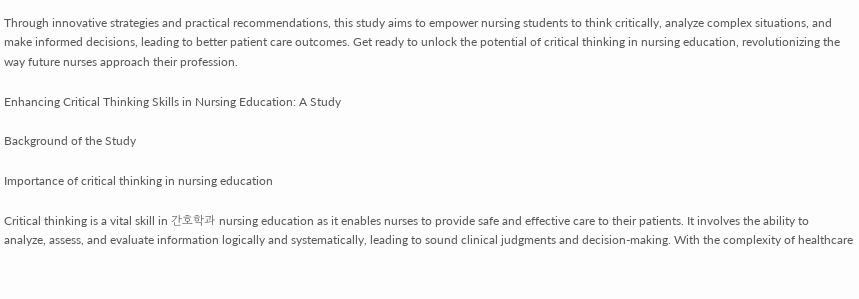Through innovative strategies and practical recommendations, this study aims to empower nursing students to think critically, analyze complex situations, and make informed decisions, leading to better patient care outcomes. Get ready to unlock the potential of critical thinking in nursing education, revolutionizing the way future nurses approach their profession.

Enhancing Critical Thinking Skills in Nursing Education: A Study

Background of the Study

Importance of critical thinking in nursing education

Critical thinking is a vital skill in 간호학과 nursing education as it enables nurses to provide safe and effective care to their patients. It involves the ability to analyze, assess, and evaluate information logically and systematically, leading to sound clinical judgments and decision-making. With the complexity of healthcare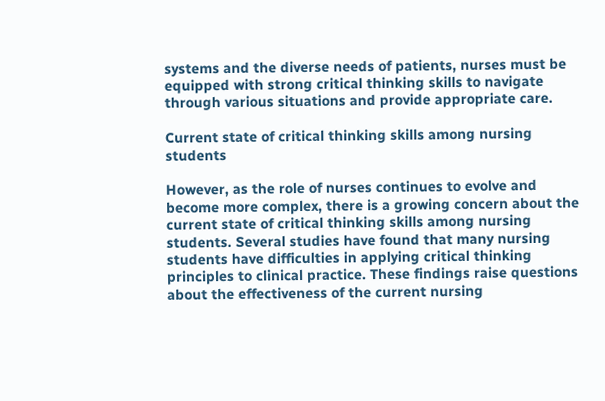systems and the diverse needs of patients, nurses must be equipped with strong critical thinking skills to navigate through various situations and provide appropriate care.

Current state of critical thinking skills among nursing students

However, as the role of nurses continues to evolve and become more complex, there is a growing concern about the current state of critical thinking skills among nursing students. Several studies have found that many nursing students have difficulties in applying critical thinking principles to clinical practice. These findings raise questions about the effectiveness of the current nursing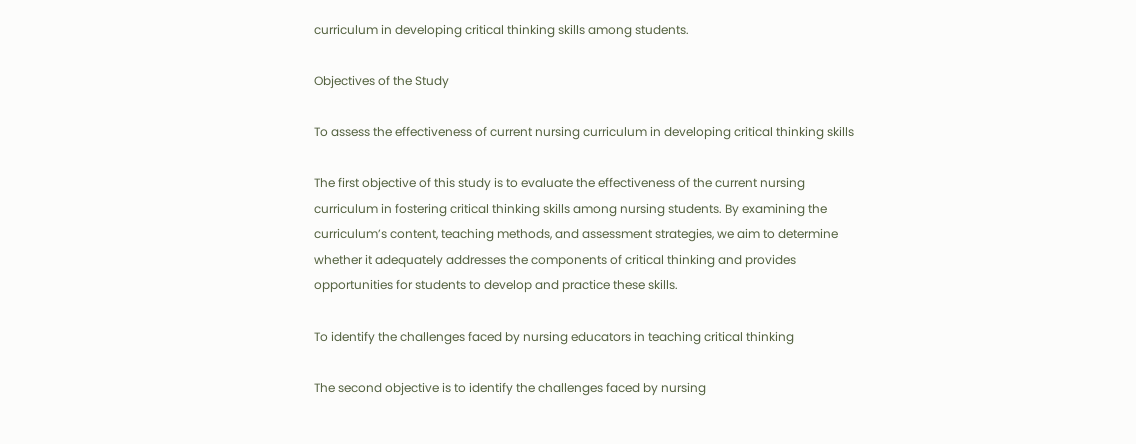curriculum in developing critical thinking skills among students.

Objectives of the Study

To assess the effectiveness of current nursing curriculum in developing critical thinking skills

The first objective of this study is to evaluate the effectiveness of the current nursing curriculum in fostering critical thinking skills among nursing students. By examining the curriculum’s content, teaching methods, and assessment strategies, we aim to determine whether it adequately addresses the components of critical thinking and provides opportunities for students to develop and practice these skills.

To identify the challenges faced by nursing educators in teaching critical thinking

The second objective is to identify the challenges faced by nursing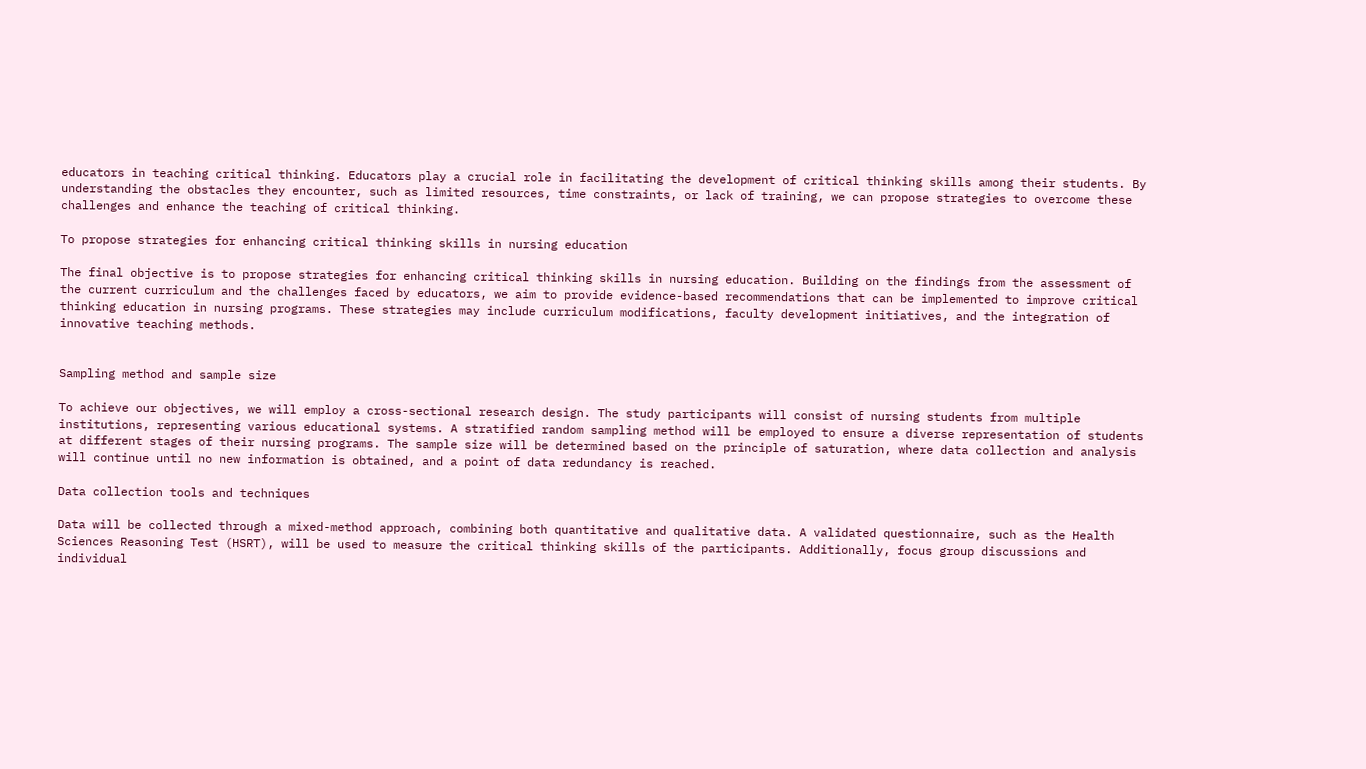educators in teaching critical thinking. Educators play a crucial role in facilitating the development of critical thinking skills among their students. By understanding the obstacles they encounter, such as limited resources, time constraints, or lack of training, we can propose strategies to overcome these challenges and enhance the teaching of critical thinking.

To propose strategies for enhancing critical thinking skills in nursing education

The final objective is to propose strategies for enhancing critical thinking skills in nursing education. Building on the findings from the assessment of the current curriculum and the challenges faced by educators, we aim to provide evidence-based recommendations that can be implemented to improve critical thinking education in nursing programs. These strategies may include curriculum modifications, faculty development initiatives, and the integration of innovative teaching methods.


Sampling method and sample size

To achieve our objectives, we will employ a cross-sectional research design. The study participants will consist of nursing students from multiple institutions, representing various educational systems. A stratified random sampling method will be employed to ensure a diverse representation of students at different stages of their nursing programs. The sample size will be determined based on the principle of saturation, where data collection and analysis will continue until no new information is obtained, and a point of data redundancy is reached.

Data collection tools and techniques

Data will be collected through a mixed-method approach, combining both quantitative and qualitative data. A validated questionnaire, such as the Health Sciences Reasoning Test (HSRT), will be used to measure the critical thinking skills of the participants. Additionally, focus group discussions and individual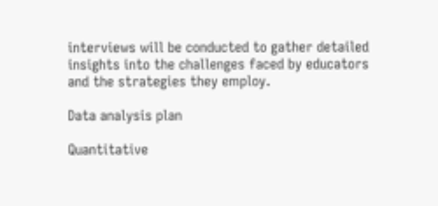interviews will be conducted to gather detailed insights into the challenges faced by educators and the strategies they employ.

Data analysis plan

Quantitative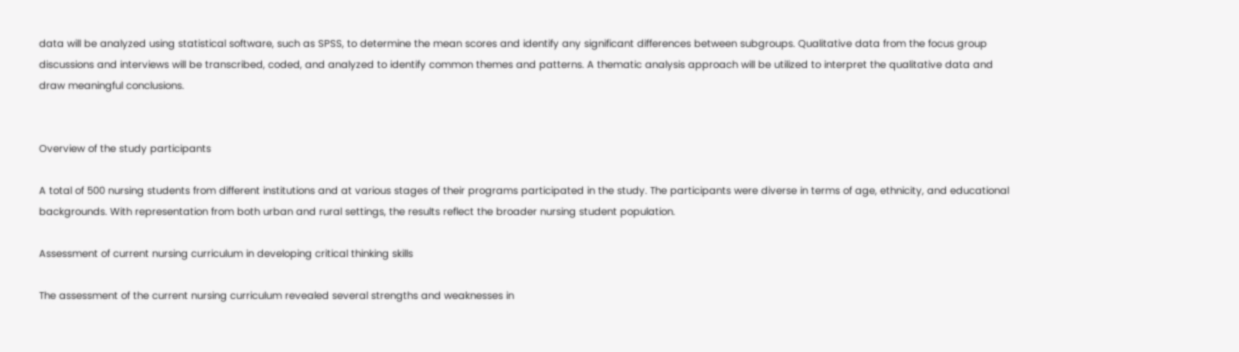data will be analyzed using statistical software, such as SPSS, to determine the mean scores and identify any significant differences between subgroups. Qualitative data from the focus group discussions and interviews will be transcribed, coded, and analyzed to identify common themes and patterns. A thematic analysis approach will be utilized to interpret the qualitative data and draw meaningful conclusions.


Overview of the study participants

A total of 500 nursing students from different institutions and at various stages of their programs participated in the study. The participants were diverse in terms of age, ethnicity, and educational backgrounds. With representation from both urban and rural settings, the results reflect the broader nursing student population.

Assessment of current nursing curriculum in developing critical thinking skills

The assessment of the current nursing curriculum revealed several strengths and weaknesses in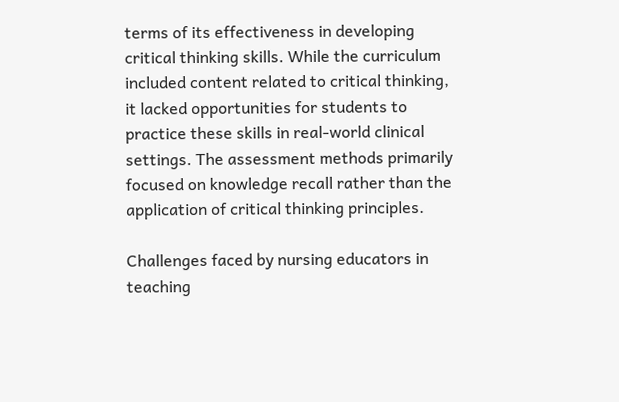terms of its effectiveness in developing critical thinking skills. While the curriculum included content related to critical thinking, it lacked opportunities for students to practice these skills in real-world clinical settings. The assessment methods primarily focused on knowledge recall rather than the application of critical thinking principles.

Challenges faced by nursing educators in teaching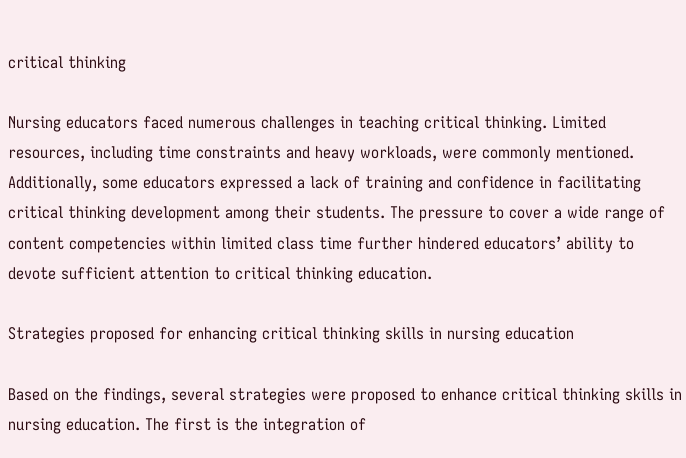critical thinking

Nursing educators faced numerous challenges in teaching critical thinking. Limited resources, including time constraints and heavy workloads, were commonly mentioned. Additionally, some educators expressed a lack of training and confidence in facilitating critical thinking development among their students. The pressure to cover a wide range of content competencies within limited class time further hindered educators’ ability to devote sufficient attention to critical thinking education.

Strategies proposed for enhancing critical thinking skills in nursing education

Based on the findings, several strategies were proposed to enhance critical thinking skills in nursing education. The first is the integration of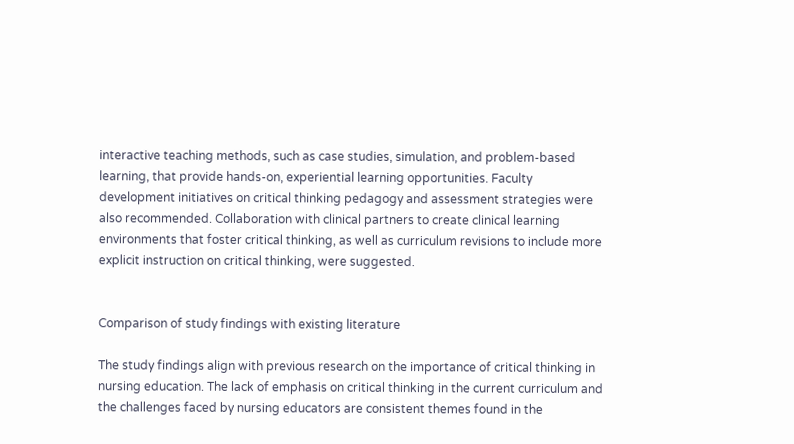interactive teaching methods, such as case studies, simulation, and problem-based learning, that provide hands-on, experiential learning opportunities. Faculty development initiatives on critical thinking pedagogy and assessment strategies were also recommended. Collaboration with clinical partners to create clinical learning environments that foster critical thinking, as well as curriculum revisions to include more explicit instruction on critical thinking, were suggested.


Comparison of study findings with existing literature

The study findings align with previous research on the importance of critical thinking in nursing education. The lack of emphasis on critical thinking in the current curriculum and the challenges faced by nursing educators are consistent themes found in the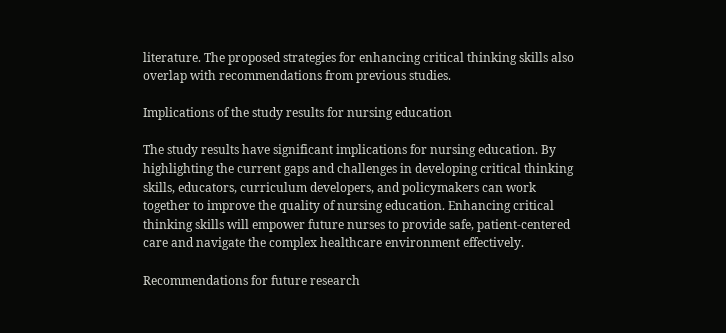literature. The proposed strategies for enhancing critical thinking skills also overlap with recommendations from previous studies.

Implications of the study results for nursing education

The study results have significant implications for nursing education. By highlighting the current gaps and challenges in developing critical thinking skills, educators, curriculum developers, and policymakers can work together to improve the quality of nursing education. Enhancing critical thinking skills will empower future nurses to provide safe, patient-centered care and navigate the complex healthcare environment effectively.

Recommendations for future research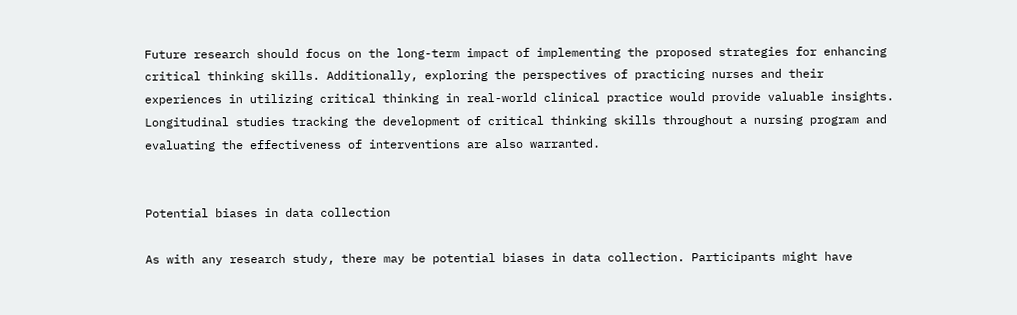Future research should focus on the long-term impact of implementing the proposed strategies for enhancing critical thinking skills. Additionally, exploring the perspectives of practicing nurses and their experiences in utilizing critical thinking in real-world clinical practice would provide valuable insights. Longitudinal studies tracking the development of critical thinking skills throughout a nursing program and evaluating the effectiveness of interventions are also warranted.


Potential biases in data collection

As with any research study, there may be potential biases in data collection. Participants might have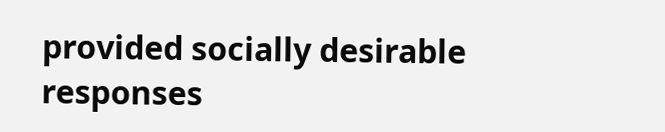provided socially desirable responses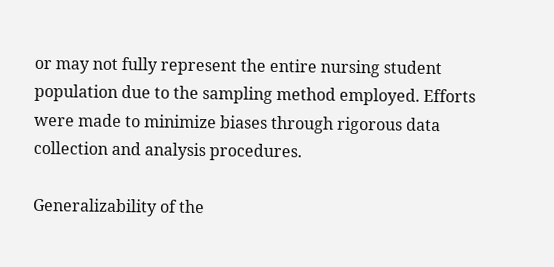or may not fully represent the entire nursing student population due to the sampling method employed. Efforts were made to minimize biases through rigorous data collection and analysis procedures.

Generalizability of the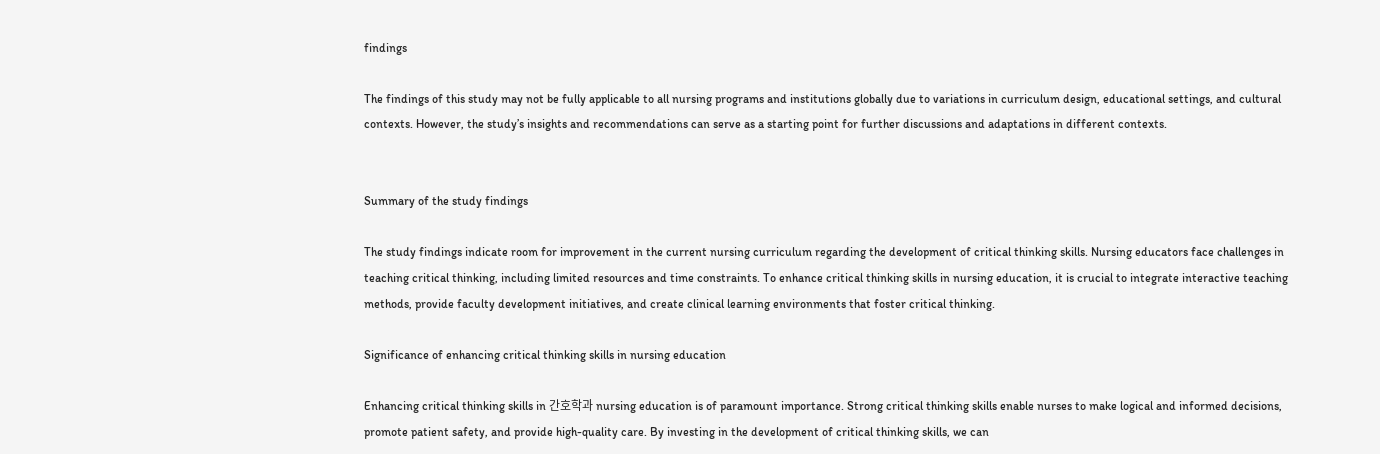findings

The findings of this study may not be fully applicable to all nursing programs and institutions globally due to variations in curriculum design, educational settings, and cultural contexts. However, the study’s insights and recommendations can serve as a starting point for further discussions and adaptations in different contexts.


Summary of the study findings

The study findings indicate room for improvement in the current nursing curriculum regarding the development of critical thinking skills. Nursing educators face challenges in teaching critical thinking, including limited resources and time constraints. To enhance critical thinking skills in nursing education, it is crucial to integrate interactive teaching methods, provide faculty development initiatives, and create clinical learning environments that foster critical thinking.

Significance of enhancing critical thinking skills in nursing education

Enhancing critical thinking skills in 간호학과 nursing education is of paramount importance. Strong critical thinking skills enable nurses to make logical and informed decisions, promote patient safety, and provide high-quality care. By investing in the development of critical thinking skills, we can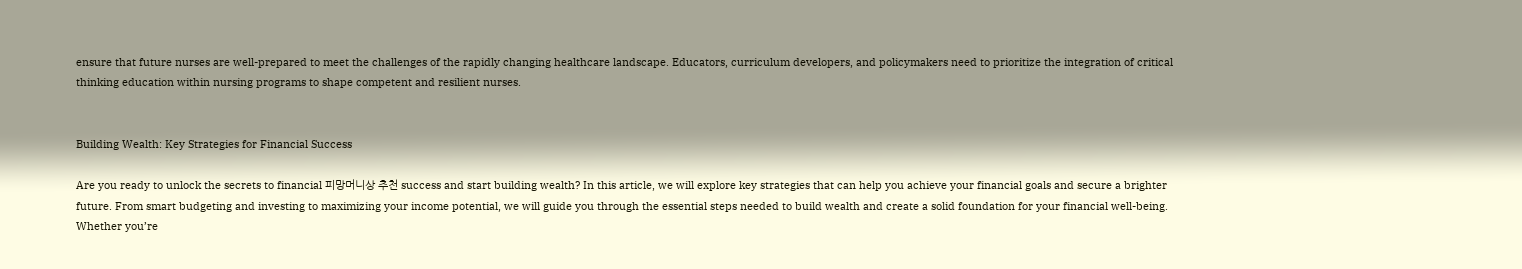ensure that future nurses are well-prepared to meet the challenges of the rapidly changing healthcare landscape. Educators, curriculum developers, and policymakers need to prioritize the integration of critical thinking education within nursing programs to shape competent and resilient nurses.


Building Wealth: Key Strategies for Financial Success

Are you ready to unlock the secrets to financial 피망머니상 추천 success and start building wealth? In this article, we will explore key strategies that can help you achieve your financial goals and secure a brighter future. From smart budgeting and investing to maximizing your income potential, we will guide you through the essential steps needed to build wealth and create a solid foundation for your financial well-being. Whether you’re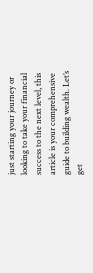just starting your journey or looking to take your financial success to the next level, this article is your comprehensive guide to building wealth. Let’s get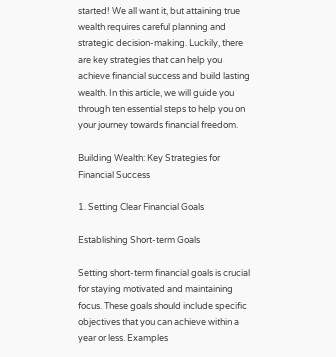started! We all want it, but attaining true wealth requires careful planning and strategic decision-making. Luckily, there are key strategies that can help you achieve financial success and build lasting wealth. In this article, we will guide you through ten essential steps to help you on your journey towards financial freedom.

Building Wealth: Key Strategies for Financial Success

1. Setting Clear Financial Goals

Establishing Short-term Goals

Setting short-term financial goals is crucial for staying motivated and maintaining focus. These goals should include specific objectives that you can achieve within a year or less. Examples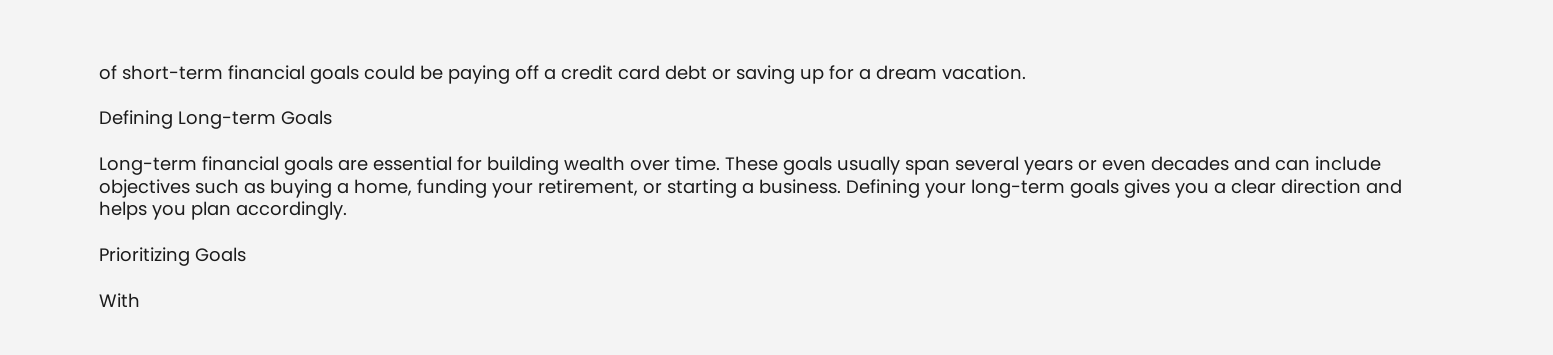of short-term financial goals could be paying off a credit card debt or saving up for a dream vacation.

Defining Long-term Goals

Long-term financial goals are essential for building wealth over time. These goals usually span several years or even decades and can include objectives such as buying a home, funding your retirement, or starting a business. Defining your long-term goals gives you a clear direction and helps you plan accordingly.

Prioritizing Goals

With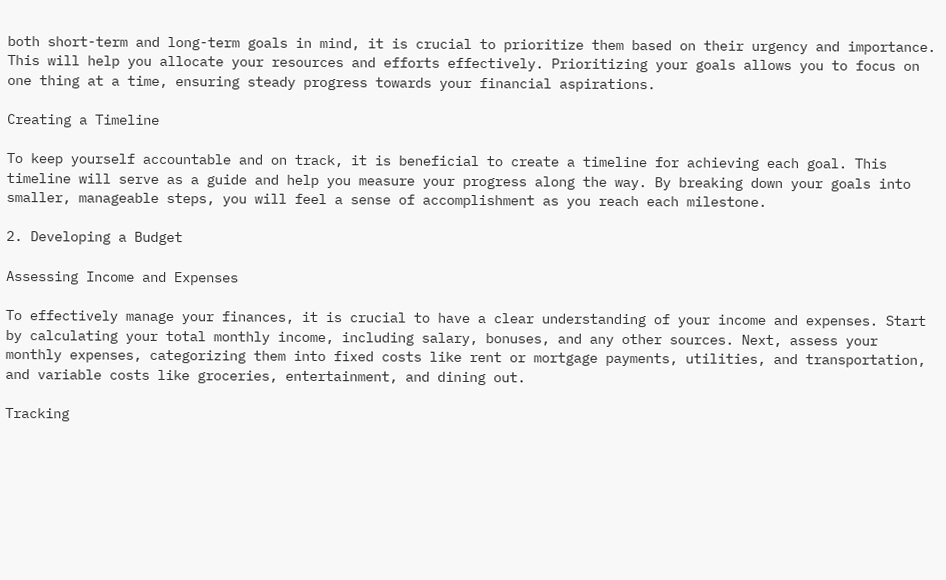both short-term and long-term goals in mind, it is crucial to prioritize them based on their urgency and importance. This will help you allocate your resources and efforts effectively. Prioritizing your goals allows you to focus on one thing at a time, ensuring steady progress towards your financial aspirations.

Creating a Timeline

To keep yourself accountable and on track, it is beneficial to create a timeline for achieving each goal. This timeline will serve as a guide and help you measure your progress along the way. By breaking down your goals into smaller, manageable steps, you will feel a sense of accomplishment as you reach each milestone.

2. Developing a Budget

Assessing Income and Expenses

To effectively manage your finances, it is crucial to have a clear understanding of your income and expenses. Start by calculating your total monthly income, including salary, bonuses, and any other sources. Next, assess your monthly expenses, categorizing them into fixed costs like rent or mortgage payments, utilities, and transportation, and variable costs like groceries, entertainment, and dining out.

Tracking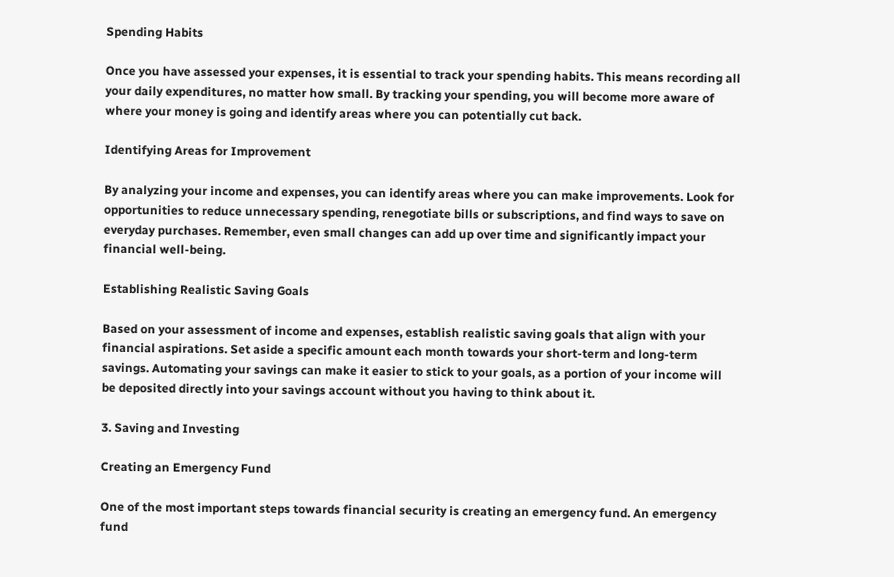Spending Habits

Once you have assessed your expenses, it is essential to track your spending habits. This means recording all your daily expenditures, no matter how small. By tracking your spending, you will become more aware of where your money is going and identify areas where you can potentially cut back.

Identifying Areas for Improvement

By analyzing your income and expenses, you can identify areas where you can make improvements. Look for opportunities to reduce unnecessary spending, renegotiate bills or subscriptions, and find ways to save on everyday purchases. Remember, even small changes can add up over time and significantly impact your financial well-being.

Establishing Realistic Saving Goals

Based on your assessment of income and expenses, establish realistic saving goals that align with your financial aspirations. Set aside a specific amount each month towards your short-term and long-term savings. Automating your savings can make it easier to stick to your goals, as a portion of your income will be deposited directly into your savings account without you having to think about it.

3. Saving and Investing

Creating an Emergency Fund

One of the most important steps towards financial security is creating an emergency fund. An emergency fund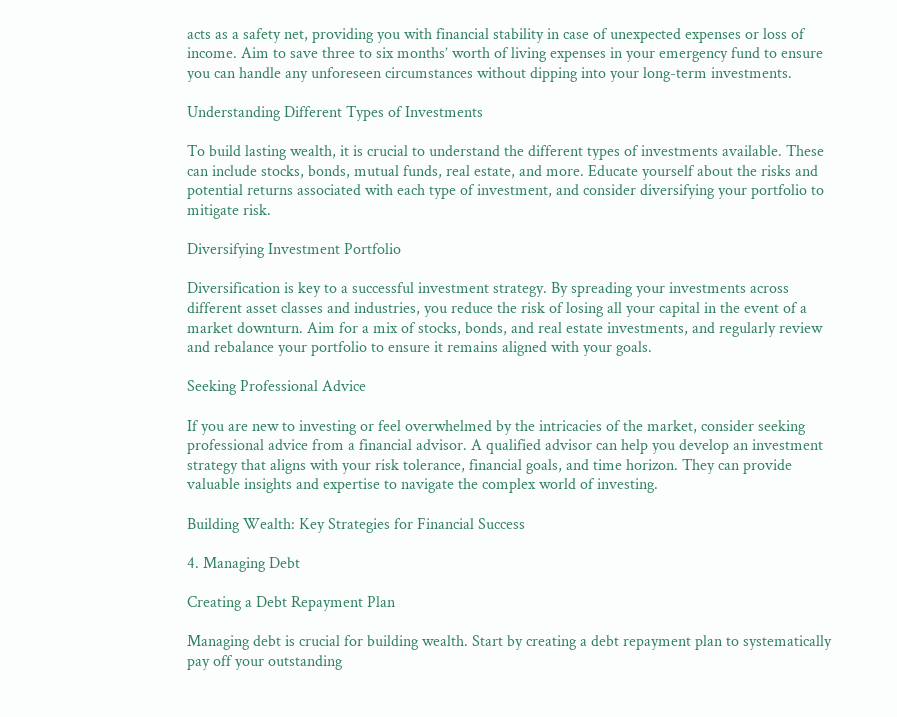acts as a safety net, providing you with financial stability in case of unexpected expenses or loss of income. Aim to save three to six months’ worth of living expenses in your emergency fund to ensure you can handle any unforeseen circumstances without dipping into your long-term investments.

Understanding Different Types of Investments

To build lasting wealth, it is crucial to understand the different types of investments available. These can include stocks, bonds, mutual funds, real estate, and more. Educate yourself about the risks and potential returns associated with each type of investment, and consider diversifying your portfolio to mitigate risk.

Diversifying Investment Portfolio

Diversification is key to a successful investment strategy. By spreading your investments across different asset classes and industries, you reduce the risk of losing all your capital in the event of a market downturn. Aim for a mix of stocks, bonds, and real estate investments, and regularly review and rebalance your portfolio to ensure it remains aligned with your goals.

Seeking Professional Advice

If you are new to investing or feel overwhelmed by the intricacies of the market, consider seeking professional advice from a financial advisor. A qualified advisor can help you develop an investment strategy that aligns with your risk tolerance, financial goals, and time horizon. They can provide valuable insights and expertise to navigate the complex world of investing.

Building Wealth: Key Strategies for Financial Success

4. Managing Debt

Creating a Debt Repayment Plan

Managing debt is crucial for building wealth. Start by creating a debt repayment plan to systematically pay off your outstanding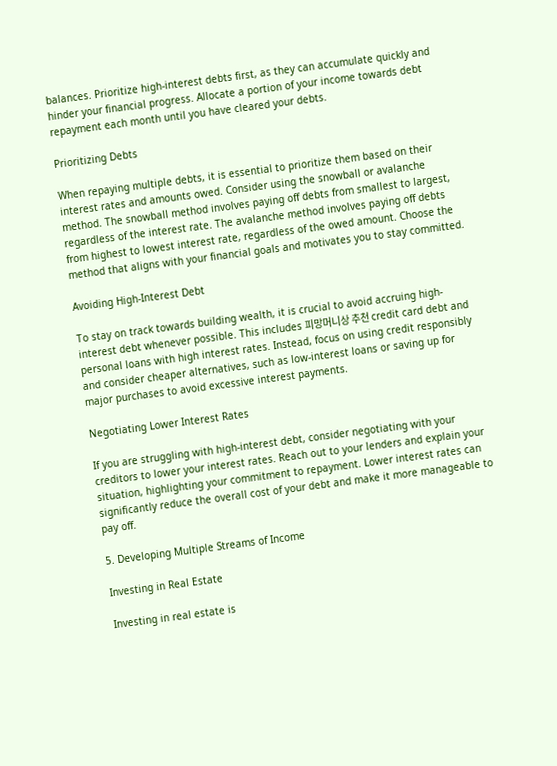balances. Prioritize high-interest debts first, as they can accumulate quickly and hinder your financial progress. Allocate a portion of your income towards debt repayment each month until you have cleared your debts.

Prioritizing Debts

When repaying multiple debts, it is essential to prioritize them based on their interest rates and amounts owed. Consider using the snowball or avalanche method. The snowball method involves paying off debts from smallest to largest, regardless of the interest rate. The avalanche method involves paying off debts from highest to lowest interest rate, regardless of the owed amount. Choose the method that aligns with your financial goals and motivates you to stay committed.

Avoiding High-Interest Debt

To stay on track towards building wealth, it is crucial to avoid accruing high-interest debt whenever possible. This includes 피망머니상 추천 credit card debt and personal loans with high interest rates. Instead, focus on using credit responsibly and consider cheaper alternatives, such as low-interest loans or saving up for major purchases to avoid excessive interest payments.

Negotiating Lower Interest Rates

If you are struggling with high-interest debt, consider negotiating with your creditors to lower your interest rates. Reach out to your lenders and explain your situation, highlighting your commitment to repayment. Lower interest rates can significantly reduce the overall cost of your debt and make it more manageable to pay off.

5. Developing Multiple Streams of Income

Investing in Real Estate

Investing in real estate is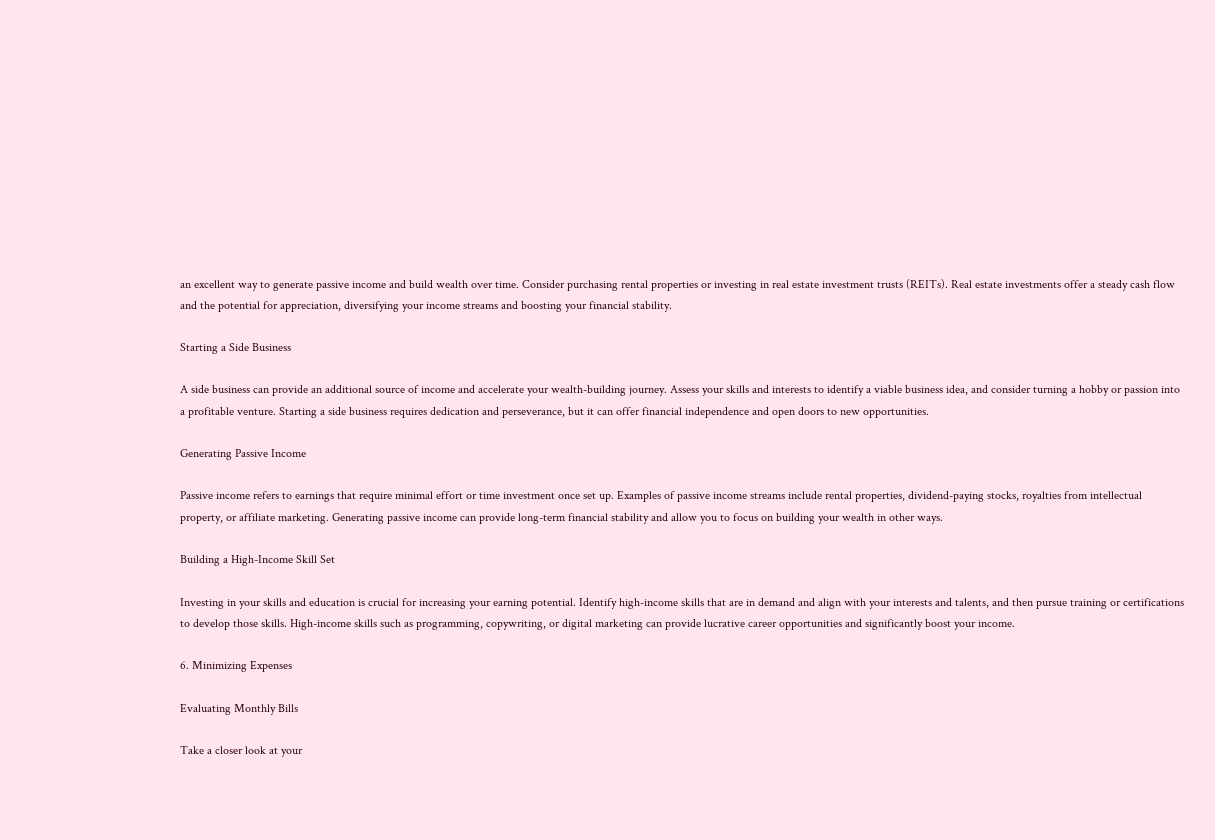an excellent way to generate passive income and build wealth over time. Consider purchasing rental properties or investing in real estate investment trusts (REITs). Real estate investments offer a steady cash flow and the potential for appreciation, diversifying your income streams and boosting your financial stability.

Starting a Side Business

A side business can provide an additional source of income and accelerate your wealth-building journey. Assess your skills and interests to identify a viable business idea, and consider turning a hobby or passion into a profitable venture. Starting a side business requires dedication and perseverance, but it can offer financial independence and open doors to new opportunities.

Generating Passive Income

Passive income refers to earnings that require minimal effort or time investment once set up. Examples of passive income streams include rental properties, dividend-paying stocks, royalties from intellectual property, or affiliate marketing. Generating passive income can provide long-term financial stability and allow you to focus on building your wealth in other ways.

Building a High-Income Skill Set

Investing in your skills and education is crucial for increasing your earning potential. Identify high-income skills that are in demand and align with your interests and talents, and then pursue training or certifications to develop those skills. High-income skills such as programming, copywriting, or digital marketing can provide lucrative career opportunities and significantly boost your income.

6. Minimizing Expenses

Evaluating Monthly Bills

Take a closer look at your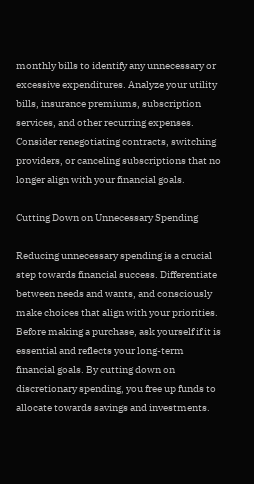monthly bills to identify any unnecessary or excessive expenditures. Analyze your utility bills, insurance premiums, subscription services, and other recurring expenses. Consider renegotiating contracts, switching providers, or canceling subscriptions that no longer align with your financial goals.

Cutting Down on Unnecessary Spending

Reducing unnecessary spending is a crucial step towards financial success. Differentiate between needs and wants, and consciously make choices that align with your priorities. Before making a purchase, ask yourself if it is essential and reflects your long-term financial goals. By cutting down on discretionary spending, you free up funds to allocate towards savings and investments.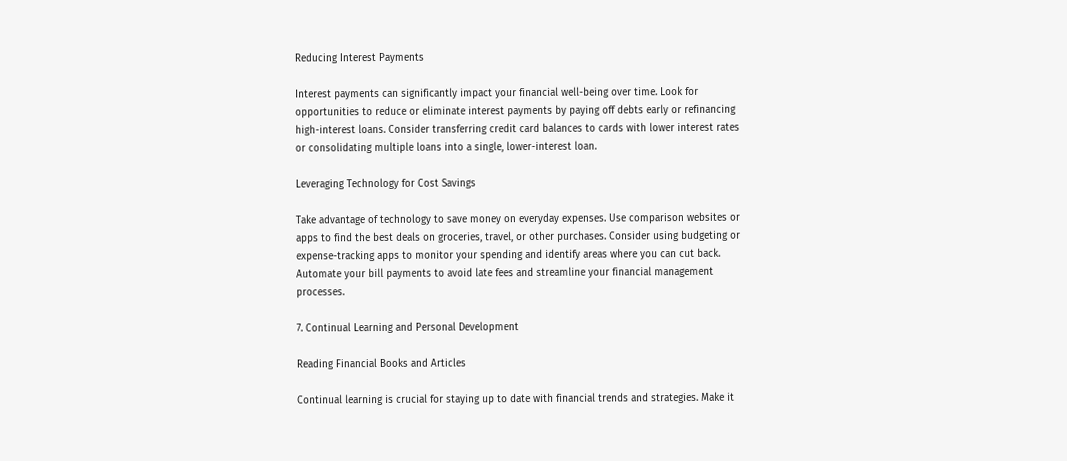Reducing Interest Payments

Interest payments can significantly impact your financial well-being over time. Look for opportunities to reduce or eliminate interest payments by paying off debts early or refinancing high-interest loans. Consider transferring credit card balances to cards with lower interest rates or consolidating multiple loans into a single, lower-interest loan.

Leveraging Technology for Cost Savings

Take advantage of technology to save money on everyday expenses. Use comparison websites or apps to find the best deals on groceries, travel, or other purchases. Consider using budgeting or expense-tracking apps to monitor your spending and identify areas where you can cut back. Automate your bill payments to avoid late fees and streamline your financial management processes.

7. Continual Learning and Personal Development

Reading Financial Books and Articles

Continual learning is crucial for staying up to date with financial trends and strategies. Make it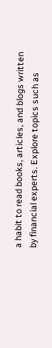a habit to read books, articles, and blogs written by financial experts. Explore topics such as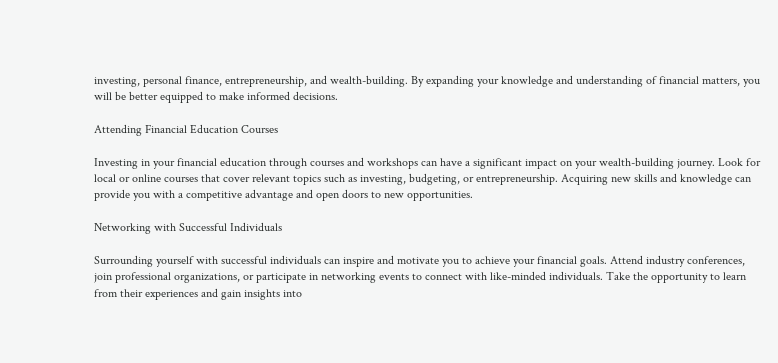investing, personal finance, entrepreneurship, and wealth-building. By expanding your knowledge and understanding of financial matters, you will be better equipped to make informed decisions.

Attending Financial Education Courses

Investing in your financial education through courses and workshops can have a significant impact on your wealth-building journey. Look for local or online courses that cover relevant topics such as investing, budgeting, or entrepreneurship. Acquiring new skills and knowledge can provide you with a competitive advantage and open doors to new opportunities.

Networking with Successful Individuals

Surrounding yourself with successful individuals can inspire and motivate you to achieve your financial goals. Attend industry conferences, join professional organizations, or participate in networking events to connect with like-minded individuals. Take the opportunity to learn from their experiences and gain insights into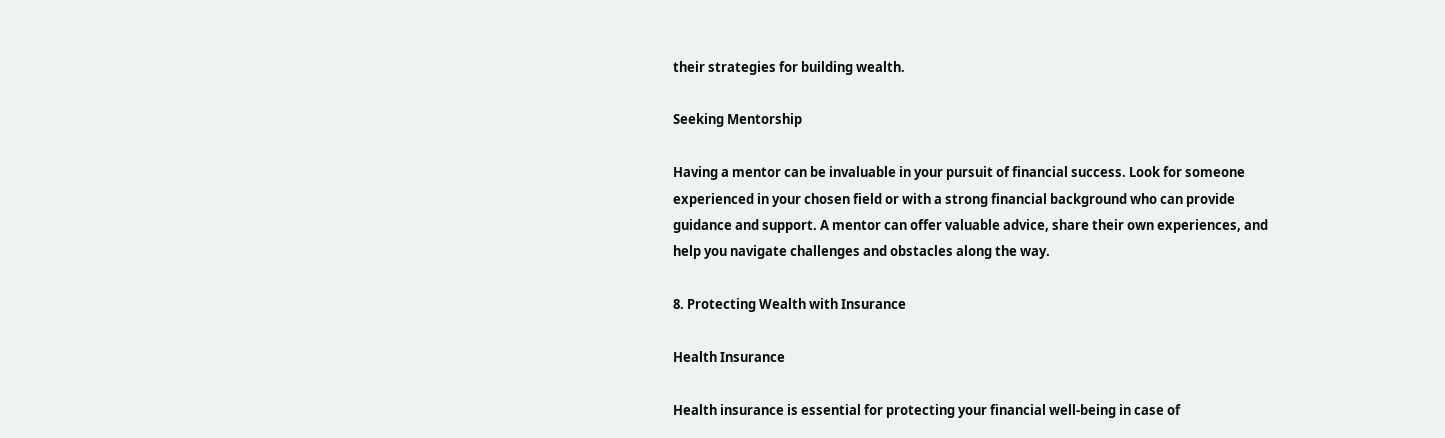their strategies for building wealth.

Seeking Mentorship

Having a mentor can be invaluable in your pursuit of financial success. Look for someone experienced in your chosen field or with a strong financial background who can provide guidance and support. A mentor can offer valuable advice, share their own experiences, and help you navigate challenges and obstacles along the way.

8. Protecting Wealth with Insurance

Health Insurance

Health insurance is essential for protecting your financial well-being in case of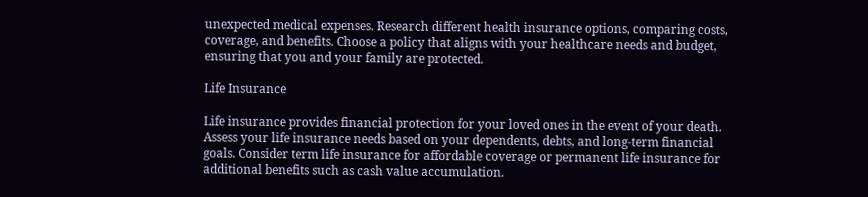unexpected medical expenses. Research different health insurance options, comparing costs, coverage, and benefits. Choose a policy that aligns with your healthcare needs and budget, ensuring that you and your family are protected.

Life Insurance

Life insurance provides financial protection for your loved ones in the event of your death. Assess your life insurance needs based on your dependents, debts, and long-term financial goals. Consider term life insurance for affordable coverage or permanent life insurance for additional benefits such as cash value accumulation.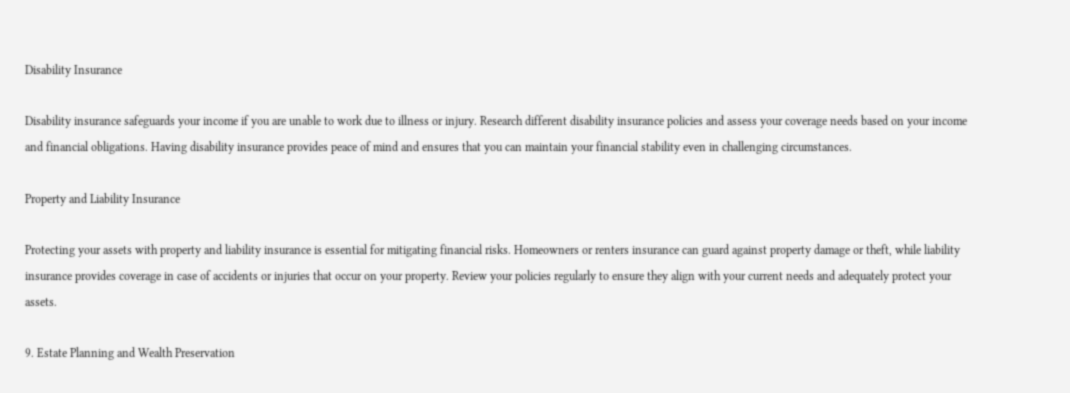Disability Insurance

Disability insurance safeguards your income if you are unable to work due to illness or injury. Research different disability insurance policies and assess your coverage needs based on your income and financial obligations. Having disability insurance provides peace of mind and ensures that you can maintain your financial stability even in challenging circumstances.

Property and Liability Insurance

Protecting your assets with property and liability insurance is essential for mitigating financial risks. Homeowners or renters insurance can guard against property damage or theft, while liability insurance provides coverage in case of accidents or injuries that occur on your property. Review your policies regularly to ensure they align with your current needs and adequately protect your assets.

9. Estate Planning and Wealth Preservation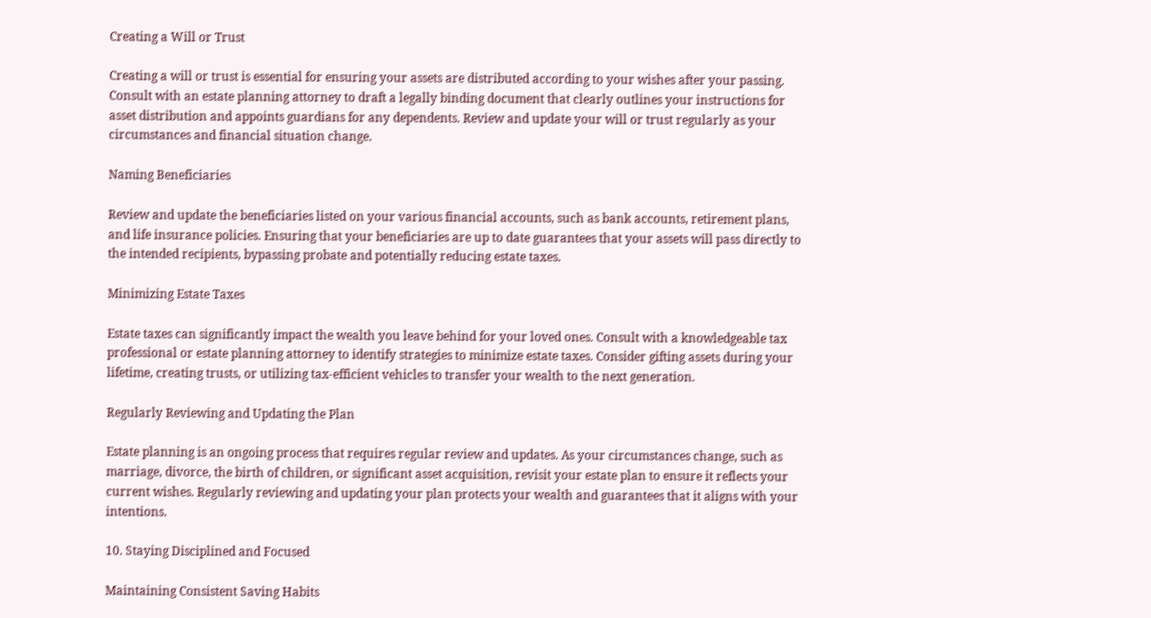Creating a Will or Trust

Creating a will or trust is essential for ensuring your assets are distributed according to your wishes after your passing. Consult with an estate planning attorney to draft a legally binding document that clearly outlines your instructions for asset distribution and appoints guardians for any dependents. Review and update your will or trust regularly as your circumstances and financial situation change.

Naming Beneficiaries

Review and update the beneficiaries listed on your various financial accounts, such as bank accounts, retirement plans, and life insurance policies. Ensuring that your beneficiaries are up to date guarantees that your assets will pass directly to the intended recipients, bypassing probate and potentially reducing estate taxes.

Minimizing Estate Taxes

Estate taxes can significantly impact the wealth you leave behind for your loved ones. Consult with a knowledgeable tax professional or estate planning attorney to identify strategies to minimize estate taxes. Consider gifting assets during your lifetime, creating trusts, or utilizing tax-efficient vehicles to transfer your wealth to the next generation.

Regularly Reviewing and Updating the Plan

Estate planning is an ongoing process that requires regular review and updates. As your circumstances change, such as marriage, divorce, the birth of children, or significant asset acquisition, revisit your estate plan to ensure it reflects your current wishes. Regularly reviewing and updating your plan protects your wealth and guarantees that it aligns with your intentions.

10. Staying Disciplined and Focused

Maintaining Consistent Saving Habits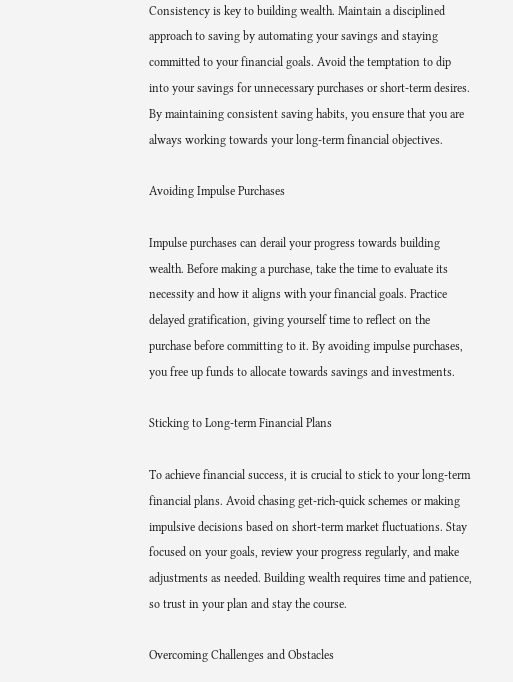Consistency is key to building wealth. Maintain a disciplined approach to saving by automating your savings and staying committed to your financial goals. Avoid the temptation to dip into your savings for unnecessary purchases or short-term desires. By maintaining consistent saving habits, you ensure that you are always working towards your long-term financial objectives.

Avoiding Impulse Purchases

Impulse purchases can derail your progress towards building wealth. Before making a purchase, take the time to evaluate its necessity and how it aligns with your financial goals. Practice delayed gratification, giving yourself time to reflect on the purchase before committing to it. By avoiding impulse purchases, you free up funds to allocate towards savings and investments.

Sticking to Long-term Financial Plans

To achieve financial success, it is crucial to stick to your long-term financial plans. Avoid chasing get-rich-quick schemes or making impulsive decisions based on short-term market fluctuations. Stay focused on your goals, review your progress regularly, and make adjustments as needed. Building wealth requires time and patience, so trust in your plan and stay the course.

Overcoming Challenges and Obstacles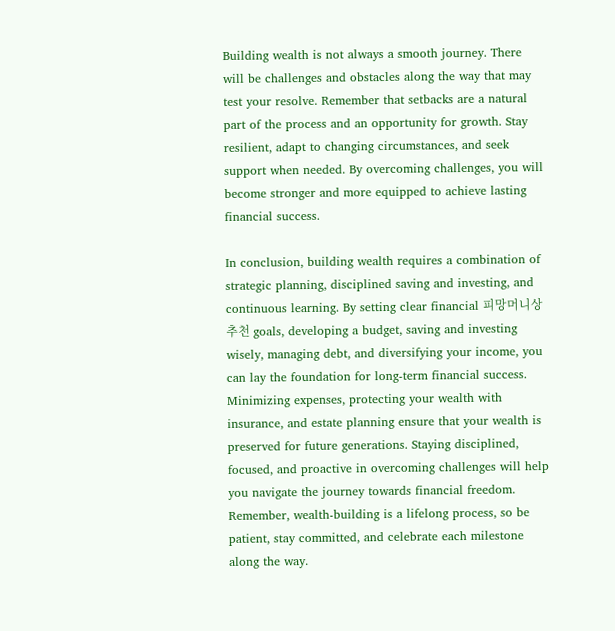Building wealth is not always a smooth journey. There will be challenges and obstacles along the way that may test your resolve. Remember that setbacks are a natural part of the process and an opportunity for growth. Stay resilient, adapt to changing circumstances, and seek support when needed. By overcoming challenges, you will become stronger and more equipped to achieve lasting financial success.

In conclusion, building wealth requires a combination of strategic planning, disciplined saving and investing, and continuous learning. By setting clear financial 피망머니상 추천 goals, developing a budget, saving and investing wisely, managing debt, and diversifying your income, you can lay the foundation for long-term financial success. Minimizing expenses, protecting your wealth with insurance, and estate planning ensure that your wealth is preserved for future generations. Staying disciplined, focused, and proactive in overcoming challenges will help you navigate the journey towards financial freedom. Remember, wealth-building is a lifelong process, so be patient, stay committed, and celebrate each milestone along the way.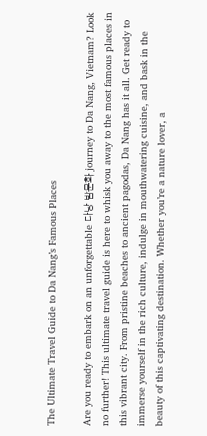The Ultimate Travel Guide to Da Nang’s Famous Places

Are you ready to embark on an unforgettable 다낭 밤문화 journey to Da Nang, Vietnam? Look no further! This ultimate travel guide is here to whisk you away to the most famous places in this vibrant city. From pristine beaches to ancient pagodas, Da Nang has it all. Get ready to immerse yourself in the rich culture, indulge in mouthwatering cuisine, and bask in the beauty of this captivating destination. Whether you’re a nature lover, a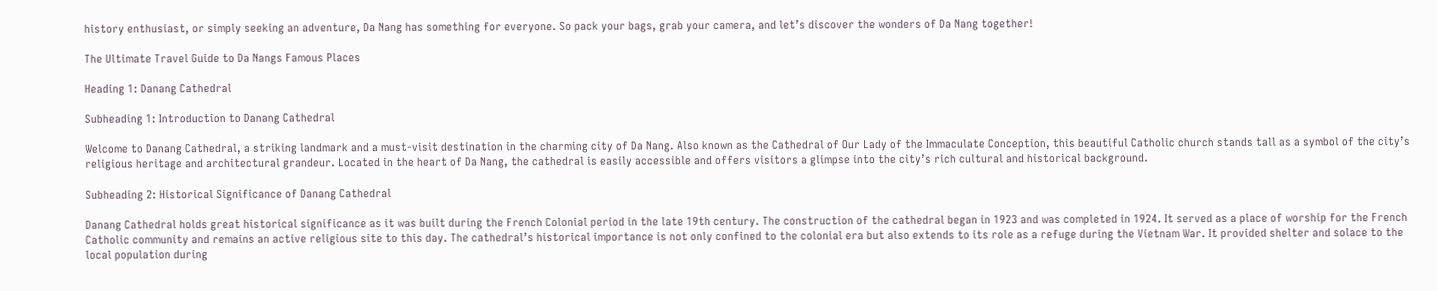history enthusiast, or simply seeking an adventure, Da Nang has something for everyone. So pack your bags, grab your camera, and let’s discover the wonders of Da Nang together!

The Ultimate Travel Guide to Da Nangs Famous Places

Heading 1: Danang Cathedral

Subheading 1: Introduction to Danang Cathedral

Welcome to Danang Cathedral, a striking landmark and a must-visit destination in the charming city of Da Nang. Also known as the Cathedral of Our Lady of the Immaculate Conception, this beautiful Catholic church stands tall as a symbol of the city’s religious heritage and architectural grandeur. Located in the heart of Da Nang, the cathedral is easily accessible and offers visitors a glimpse into the city’s rich cultural and historical background.

Subheading 2: Historical Significance of Danang Cathedral

Danang Cathedral holds great historical significance as it was built during the French Colonial period in the late 19th century. The construction of the cathedral began in 1923 and was completed in 1924. It served as a place of worship for the French Catholic community and remains an active religious site to this day. The cathedral’s historical importance is not only confined to the colonial era but also extends to its role as a refuge during the Vietnam War. It provided shelter and solace to the local population during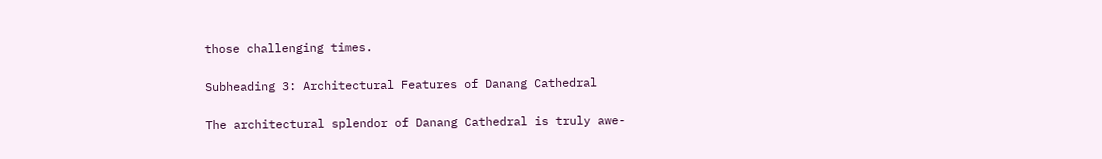those challenging times.

Subheading 3: Architectural Features of Danang Cathedral

The architectural splendor of Danang Cathedral is truly awe-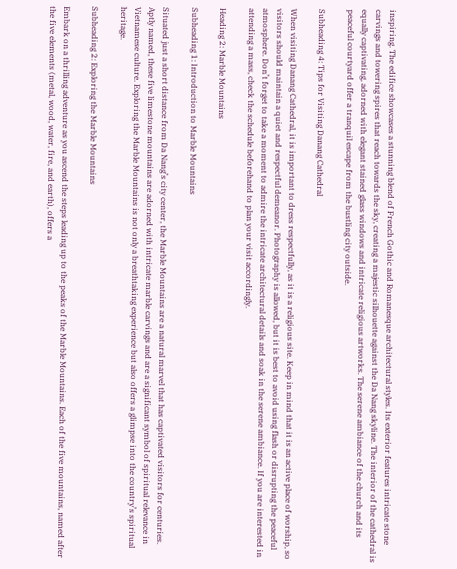inspiring. The edifice showcases a stunning blend of French Gothic and Romanesque architectural styles. Its exterior features intricate stone carvings and towering spires that reach towards the sky, creating a majestic silhouette against the Da Nang skyline. The interior of the cathedral is equally captivating, adorned with elegant stained glass windows and intricate religious artworks. The serene ambiance of the church and its peaceful courtyard offer a tranquil escape from the bustling city outside.

Subheading 4: Tips for Visiting Danang Cathedral

When visiting Danang Cathedral, it is important to dress respectfully, as it is a religious site. Keep in mind that it is an active place of worship, so visitors should maintain a quiet and respectful demeanor. Photography is allowed, but it is best to avoid using flash or disrupting the peaceful atmosphere. Don’t forget to take a moment to admire the intricate architectural details and soak in the serene ambiance. If you are interested in attending a mass, check the schedule beforehand to plan your visit accordingly.

Heading 2: Marble Mountains

Subheading 1: Introduction to Marble Mountains

Situated just a short distance from Da Nang’s city center, the Marble Mountains are a natural marvel that has captivated visitors for centuries. Aptly named, these five limestone mountains are adorned with intricate marble carvings and are a significant symbol of spiritual relevance in Vietnamese culture. Exploring the Marble Mountains is not only a breathtaking experience but also offers a glimpse into the country’s spiritual heritage.

Subheading 2: Exploring the Marble Mountains

Embark on a thrilling adventure as you ascend the steps leading up to the peaks of the Marble Mountains. Each of the five mountains, named after the five elements (metal, wood, water, fire, and earth), offers a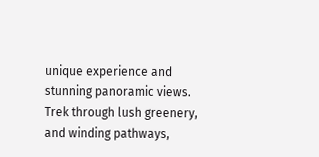unique experience and stunning panoramic views. Trek through lush greenery, and winding pathways,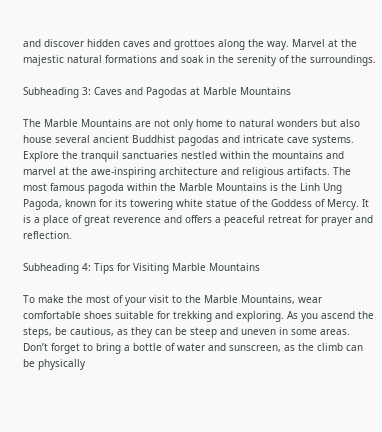and discover hidden caves and grottoes along the way. Marvel at the majestic natural formations and soak in the serenity of the surroundings.

Subheading 3: Caves and Pagodas at Marble Mountains

The Marble Mountains are not only home to natural wonders but also house several ancient Buddhist pagodas and intricate cave systems. Explore the tranquil sanctuaries nestled within the mountains and marvel at the awe-inspiring architecture and religious artifacts. The most famous pagoda within the Marble Mountains is the Linh Ung Pagoda, known for its towering white statue of the Goddess of Mercy. It is a place of great reverence and offers a peaceful retreat for prayer and reflection.

Subheading 4: Tips for Visiting Marble Mountains

To make the most of your visit to the Marble Mountains, wear comfortable shoes suitable for trekking and exploring. As you ascend the steps, be cautious, as they can be steep and uneven in some areas. Don’t forget to bring a bottle of water and sunscreen, as the climb can be physically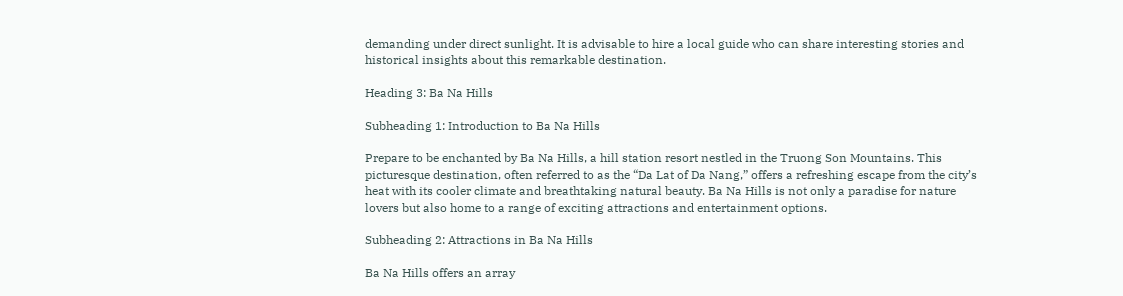demanding under direct sunlight. It is advisable to hire a local guide who can share interesting stories and historical insights about this remarkable destination.

Heading 3: Ba Na Hills

Subheading 1: Introduction to Ba Na Hills

Prepare to be enchanted by Ba Na Hills, a hill station resort nestled in the Truong Son Mountains. This picturesque destination, often referred to as the “Da Lat of Da Nang,” offers a refreshing escape from the city’s heat with its cooler climate and breathtaking natural beauty. Ba Na Hills is not only a paradise for nature lovers but also home to a range of exciting attractions and entertainment options.

Subheading 2: Attractions in Ba Na Hills

Ba Na Hills offers an array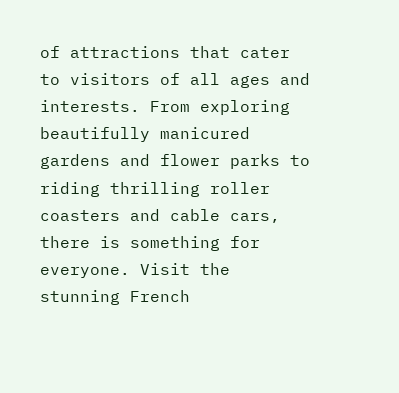of attractions that cater to visitors of all ages and interests. From exploring beautifully manicured gardens and flower parks to riding thrilling roller coasters and cable cars, there is something for everyone. Visit the stunning French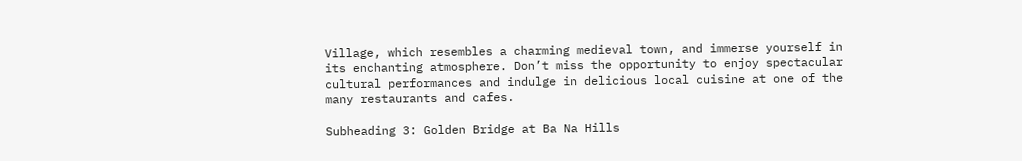Village, which resembles a charming medieval town, and immerse yourself in its enchanting atmosphere. Don’t miss the opportunity to enjoy spectacular cultural performances and indulge in delicious local cuisine at one of the many restaurants and cafes.

Subheading 3: Golden Bridge at Ba Na Hills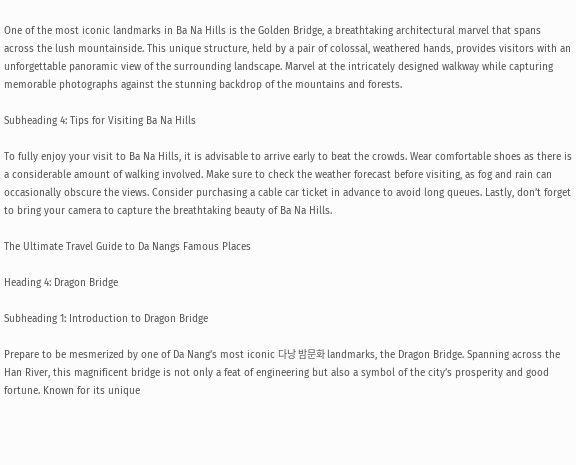One of the most iconic landmarks in Ba Na Hills is the Golden Bridge, a breathtaking architectural marvel that spans across the lush mountainside. This unique structure, held by a pair of colossal, weathered hands, provides visitors with an unforgettable panoramic view of the surrounding landscape. Marvel at the intricately designed walkway while capturing memorable photographs against the stunning backdrop of the mountains and forests.

Subheading 4: Tips for Visiting Ba Na Hills

To fully enjoy your visit to Ba Na Hills, it is advisable to arrive early to beat the crowds. Wear comfortable shoes as there is a considerable amount of walking involved. Make sure to check the weather forecast before visiting, as fog and rain can occasionally obscure the views. Consider purchasing a cable car ticket in advance to avoid long queues. Lastly, don’t forget to bring your camera to capture the breathtaking beauty of Ba Na Hills.

The Ultimate Travel Guide to Da Nangs Famous Places

Heading 4: Dragon Bridge

Subheading 1: Introduction to Dragon Bridge

Prepare to be mesmerized by one of Da Nang’s most iconic 다낭 밤문화 landmarks, the Dragon Bridge. Spanning across the Han River, this magnificent bridge is not only a feat of engineering but also a symbol of the city’s prosperity and good fortune. Known for its unique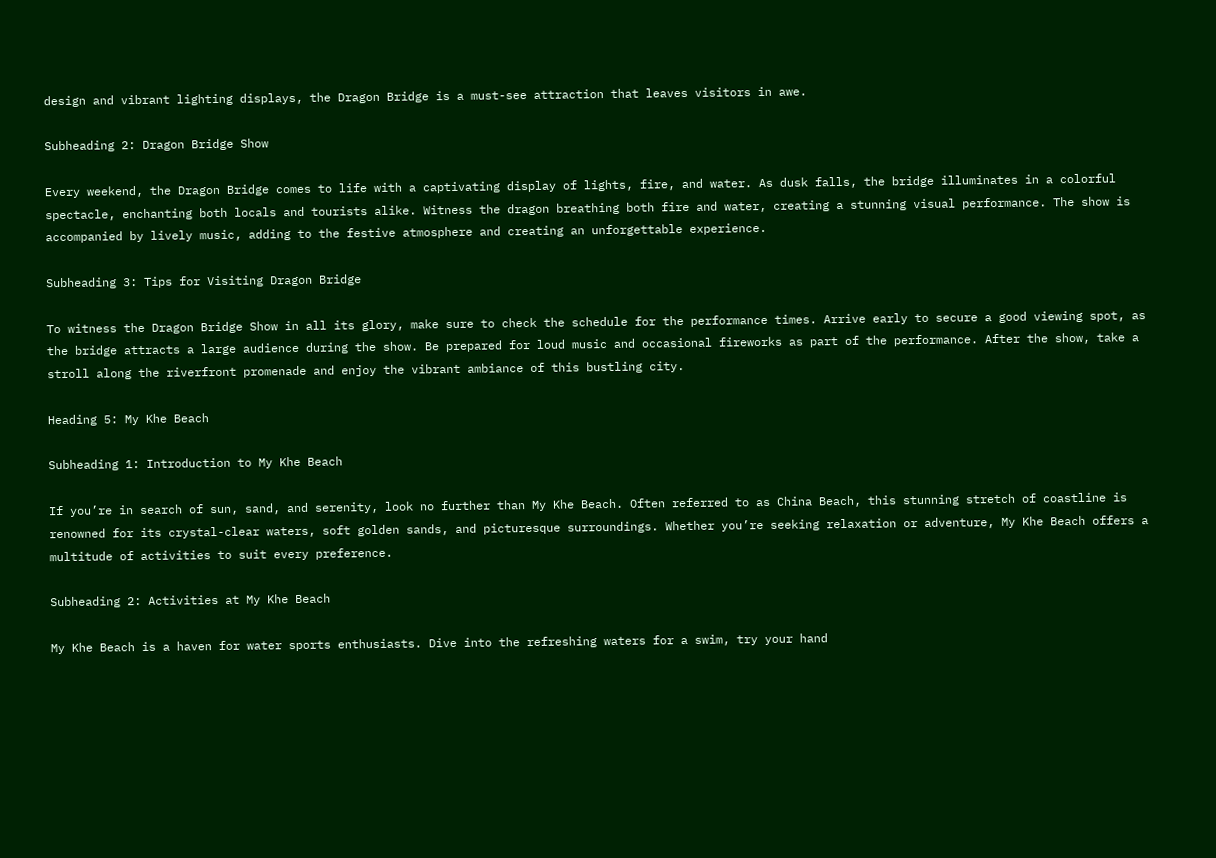design and vibrant lighting displays, the Dragon Bridge is a must-see attraction that leaves visitors in awe.

Subheading 2: Dragon Bridge Show

Every weekend, the Dragon Bridge comes to life with a captivating display of lights, fire, and water. As dusk falls, the bridge illuminates in a colorful spectacle, enchanting both locals and tourists alike. Witness the dragon breathing both fire and water, creating a stunning visual performance. The show is accompanied by lively music, adding to the festive atmosphere and creating an unforgettable experience.

Subheading 3: Tips for Visiting Dragon Bridge

To witness the Dragon Bridge Show in all its glory, make sure to check the schedule for the performance times. Arrive early to secure a good viewing spot, as the bridge attracts a large audience during the show. Be prepared for loud music and occasional fireworks as part of the performance. After the show, take a stroll along the riverfront promenade and enjoy the vibrant ambiance of this bustling city.

Heading 5: My Khe Beach

Subheading 1: Introduction to My Khe Beach

If you’re in search of sun, sand, and serenity, look no further than My Khe Beach. Often referred to as China Beach, this stunning stretch of coastline is renowned for its crystal-clear waters, soft golden sands, and picturesque surroundings. Whether you’re seeking relaxation or adventure, My Khe Beach offers a multitude of activities to suit every preference.

Subheading 2: Activities at My Khe Beach

My Khe Beach is a haven for water sports enthusiasts. Dive into the refreshing waters for a swim, try your hand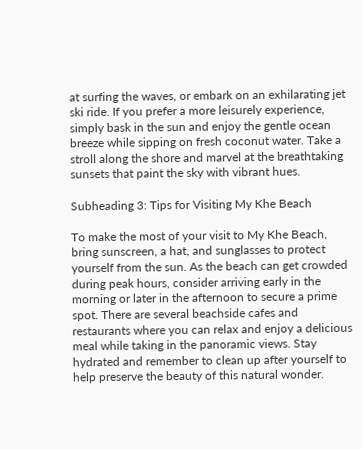at surfing the waves, or embark on an exhilarating jet ski ride. If you prefer a more leisurely experience, simply bask in the sun and enjoy the gentle ocean breeze while sipping on fresh coconut water. Take a stroll along the shore and marvel at the breathtaking sunsets that paint the sky with vibrant hues.

Subheading 3: Tips for Visiting My Khe Beach

To make the most of your visit to My Khe Beach, bring sunscreen, a hat, and sunglasses to protect yourself from the sun. As the beach can get crowded during peak hours, consider arriving early in the morning or later in the afternoon to secure a prime spot. There are several beachside cafes and restaurants where you can relax and enjoy a delicious meal while taking in the panoramic views. Stay hydrated and remember to clean up after yourself to help preserve the beauty of this natural wonder.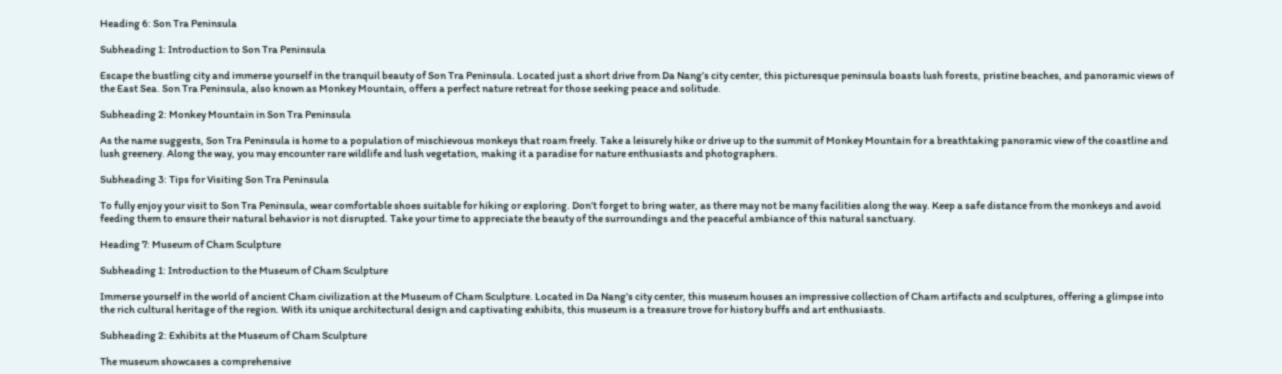Heading 6: Son Tra Peninsula

Subheading 1: Introduction to Son Tra Peninsula

Escape the bustling city and immerse yourself in the tranquil beauty of Son Tra Peninsula. Located just a short drive from Da Nang’s city center, this picturesque peninsula boasts lush forests, pristine beaches, and panoramic views of the East Sea. Son Tra Peninsula, also known as Monkey Mountain, offers a perfect nature retreat for those seeking peace and solitude.

Subheading 2: Monkey Mountain in Son Tra Peninsula

As the name suggests, Son Tra Peninsula is home to a population of mischievous monkeys that roam freely. Take a leisurely hike or drive up to the summit of Monkey Mountain for a breathtaking panoramic view of the coastline and lush greenery. Along the way, you may encounter rare wildlife and lush vegetation, making it a paradise for nature enthusiasts and photographers.

Subheading 3: Tips for Visiting Son Tra Peninsula

To fully enjoy your visit to Son Tra Peninsula, wear comfortable shoes suitable for hiking or exploring. Don’t forget to bring water, as there may not be many facilities along the way. Keep a safe distance from the monkeys and avoid feeding them to ensure their natural behavior is not disrupted. Take your time to appreciate the beauty of the surroundings and the peaceful ambiance of this natural sanctuary.

Heading 7: Museum of Cham Sculpture

Subheading 1: Introduction to the Museum of Cham Sculpture

Immerse yourself in the world of ancient Cham civilization at the Museum of Cham Sculpture. Located in Da Nang’s city center, this museum houses an impressive collection of Cham artifacts and sculptures, offering a glimpse into the rich cultural heritage of the region. With its unique architectural design and captivating exhibits, this museum is a treasure trove for history buffs and art enthusiasts.

Subheading 2: Exhibits at the Museum of Cham Sculpture

The museum showcases a comprehensive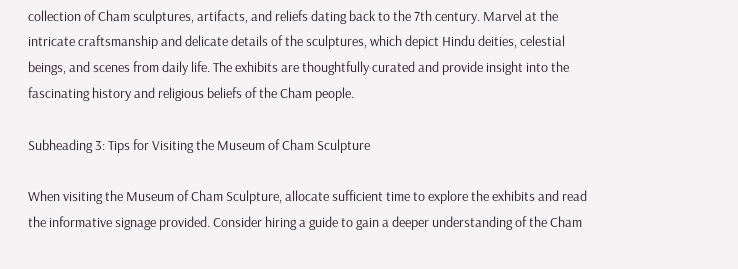collection of Cham sculptures, artifacts, and reliefs dating back to the 7th century. Marvel at the intricate craftsmanship and delicate details of the sculptures, which depict Hindu deities, celestial beings, and scenes from daily life. The exhibits are thoughtfully curated and provide insight into the fascinating history and religious beliefs of the Cham people.

Subheading 3: Tips for Visiting the Museum of Cham Sculpture

When visiting the Museum of Cham Sculpture, allocate sufficient time to explore the exhibits and read the informative signage provided. Consider hiring a guide to gain a deeper understanding of the Cham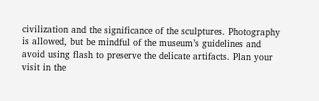civilization and the significance of the sculptures. Photography is allowed, but be mindful of the museum’s guidelines and avoid using flash to preserve the delicate artifacts. Plan your visit in the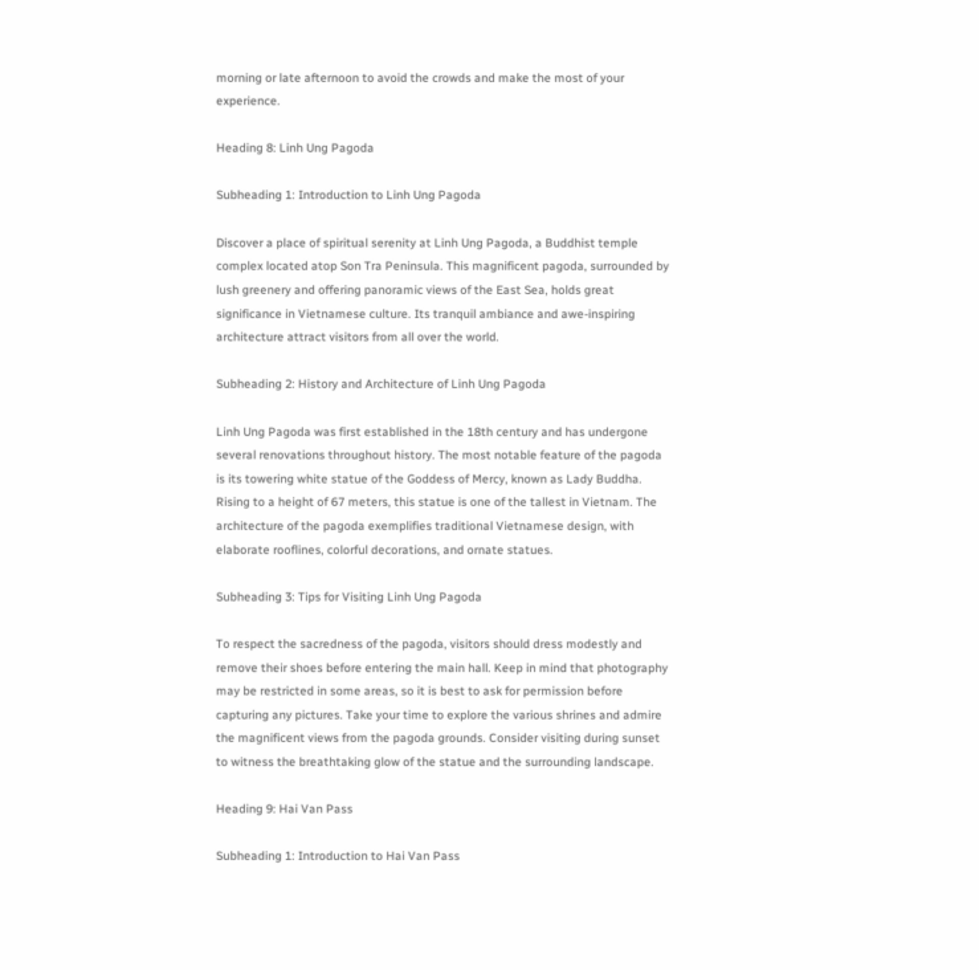morning or late afternoon to avoid the crowds and make the most of your experience.

Heading 8: Linh Ung Pagoda

Subheading 1: Introduction to Linh Ung Pagoda

Discover a place of spiritual serenity at Linh Ung Pagoda, a Buddhist temple complex located atop Son Tra Peninsula. This magnificent pagoda, surrounded by lush greenery and offering panoramic views of the East Sea, holds great significance in Vietnamese culture. Its tranquil ambiance and awe-inspiring architecture attract visitors from all over the world.

Subheading 2: History and Architecture of Linh Ung Pagoda

Linh Ung Pagoda was first established in the 18th century and has undergone several renovations throughout history. The most notable feature of the pagoda is its towering white statue of the Goddess of Mercy, known as Lady Buddha. Rising to a height of 67 meters, this statue is one of the tallest in Vietnam. The architecture of the pagoda exemplifies traditional Vietnamese design, with elaborate rooflines, colorful decorations, and ornate statues.

Subheading 3: Tips for Visiting Linh Ung Pagoda

To respect the sacredness of the pagoda, visitors should dress modestly and remove their shoes before entering the main hall. Keep in mind that photography may be restricted in some areas, so it is best to ask for permission before capturing any pictures. Take your time to explore the various shrines and admire the magnificent views from the pagoda grounds. Consider visiting during sunset to witness the breathtaking glow of the statue and the surrounding landscape.

Heading 9: Hai Van Pass

Subheading 1: Introduction to Hai Van Pass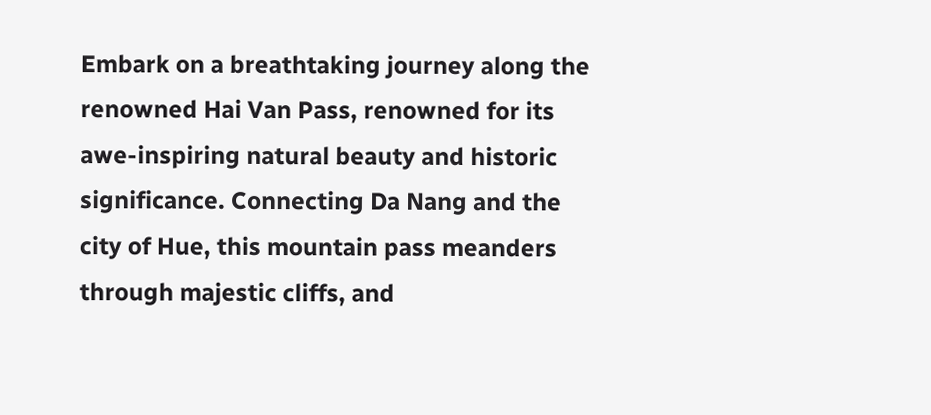Embark on a breathtaking journey along the renowned Hai Van Pass, renowned for its awe-inspiring natural beauty and historic significance. Connecting Da Nang and the city of Hue, this mountain pass meanders through majestic cliffs, and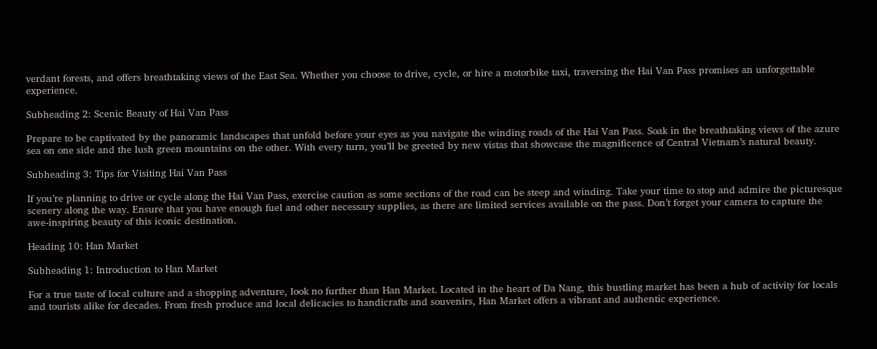verdant forests, and offers breathtaking views of the East Sea. Whether you choose to drive, cycle, or hire a motorbike taxi, traversing the Hai Van Pass promises an unforgettable experience.

Subheading 2: Scenic Beauty of Hai Van Pass

Prepare to be captivated by the panoramic landscapes that unfold before your eyes as you navigate the winding roads of the Hai Van Pass. Soak in the breathtaking views of the azure sea on one side and the lush green mountains on the other. With every turn, you’ll be greeted by new vistas that showcase the magnificence of Central Vietnam’s natural beauty.

Subheading 3: Tips for Visiting Hai Van Pass

If you’re planning to drive or cycle along the Hai Van Pass, exercise caution as some sections of the road can be steep and winding. Take your time to stop and admire the picturesque scenery along the way. Ensure that you have enough fuel and other necessary supplies, as there are limited services available on the pass. Don’t forget your camera to capture the awe-inspiring beauty of this iconic destination.

Heading 10: Han Market

Subheading 1: Introduction to Han Market

For a true taste of local culture and a shopping adventure, look no further than Han Market. Located in the heart of Da Nang, this bustling market has been a hub of activity for locals and tourists alike for decades. From fresh produce and local delicacies to handicrafts and souvenirs, Han Market offers a vibrant and authentic experience.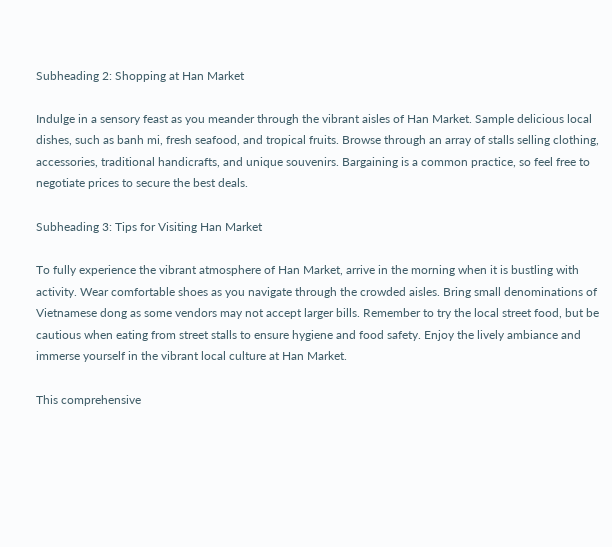Subheading 2: Shopping at Han Market

Indulge in a sensory feast as you meander through the vibrant aisles of Han Market. Sample delicious local dishes, such as banh mi, fresh seafood, and tropical fruits. Browse through an array of stalls selling clothing, accessories, traditional handicrafts, and unique souvenirs. Bargaining is a common practice, so feel free to negotiate prices to secure the best deals.

Subheading 3: Tips for Visiting Han Market

To fully experience the vibrant atmosphere of Han Market, arrive in the morning when it is bustling with activity. Wear comfortable shoes as you navigate through the crowded aisles. Bring small denominations of Vietnamese dong as some vendors may not accept larger bills. Remember to try the local street food, but be cautious when eating from street stalls to ensure hygiene and food safety. Enjoy the lively ambiance and immerse yourself in the vibrant local culture at Han Market.

This comprehensive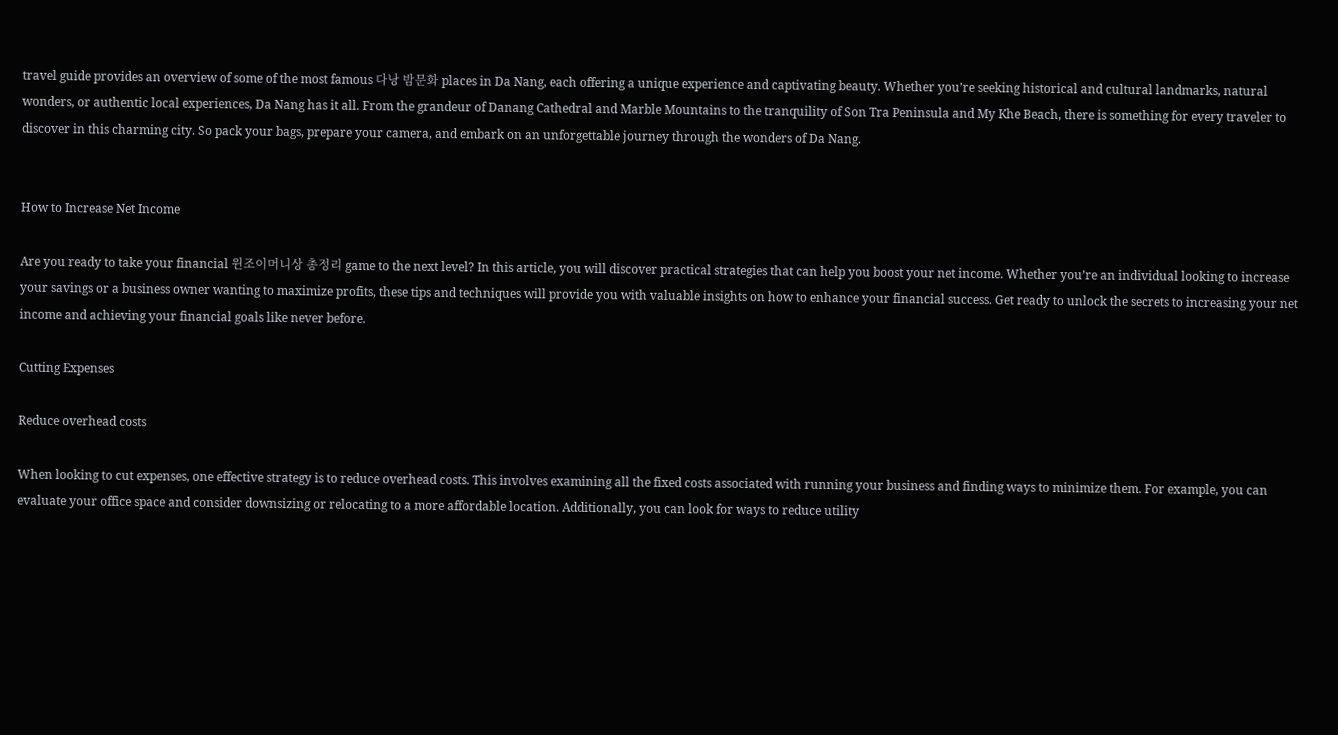travel guide provides an overview of some of the most famous 다낭 밤문화 places in Da Nang, each offering a unique experience and captivating beauty. Whether you’re seeking historical and cultural landmarks, natural wonders, or authentic local experiences, Da Nang has it all. From the grandeur of Danang Cathedral and Marble Mountains to the tranquility of Son Tra Peninsula and My Khe Beach, there is something for every traveler to discover in this charming city. So pack your bags, prepare your camera, and embark on an unforgettable journey through the wonders of Da Nang.


How to Increase Net Income

Are you ready to take your financial 윈조이머니상 총정리 game to the next level? In this article, you will discover practical strategies that can help you boost your net income. Whether you’re an individual looking to increase your savings or a business owner wanting to maximize profits, these tips and techniques will provide you with valuable insights on how to enhance your financial success. Get ready to unlock the secrets to increasing your net income and achieving your financial goals like never before.

Cutting Expenses

Reduce overhead costs

When looking to cut expenses, one effective strategy is to reduce overhead costs. This involves examining all the fixed costs associated with running your business and finding ways to minimize them. For example, you can evaluate your office space and consider downsizing or relocating to a more affordable location. Additionally, you can look for ways to reduce utility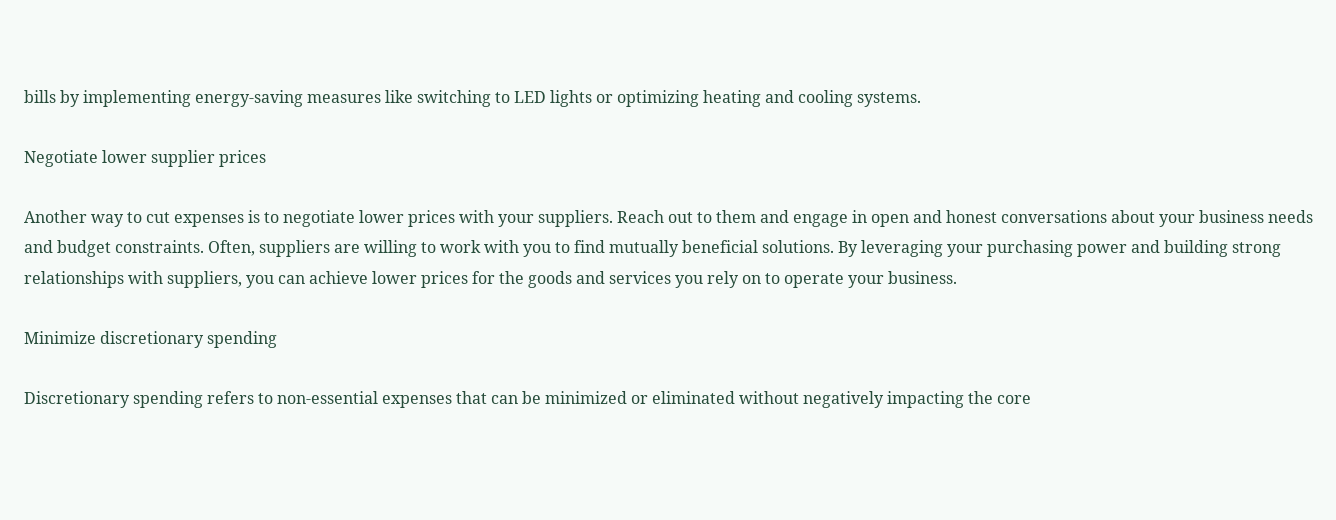bills by implementing energy-saving measures like switching to LED lights or optimizing heating and cooling systems.

Negotiate lower supplier prices

Another way to cut expenses is to negotiate lower prices with your suppliers. Reach out to them and engage in open and honest conversations about your business needs and budget constraints. Often, suppliers are willing to work with you to find mutually beneficial solutions. By leveraging your purchasing power and building strong relationships with suppliers, you can achieve lower prices for the goods and services you rely on to operate your business.

Minimize discretionary spending

Discretionary spending refers to non-essential expenses that can be minimized or eliminated without negatively impacting the core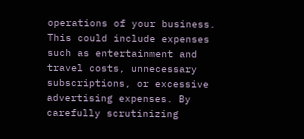operations of your business. This could include expenses such as entertainment and travel costs, unnecessary subscriptions, or excessive advertising expenses. By carefully scrutinizing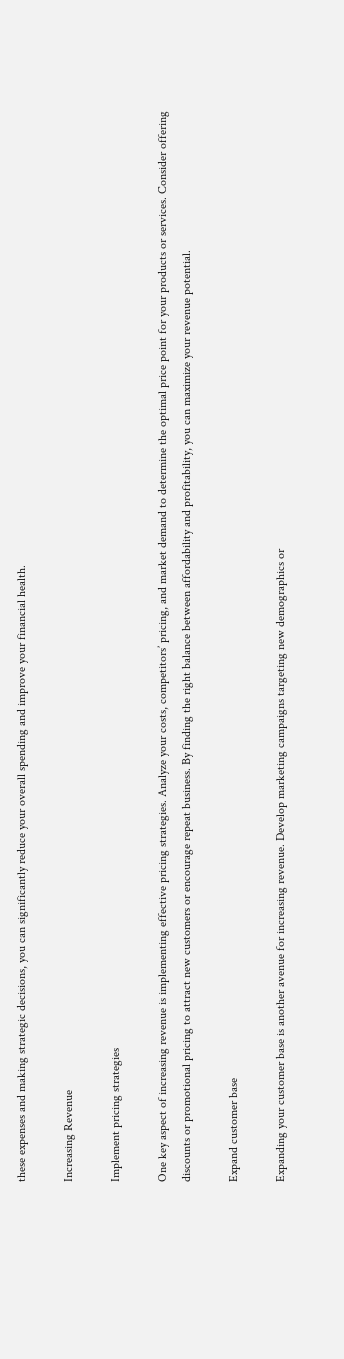these expenses and making strategic decisions, you can significantly reduce your overall spending and improve your financial health.

Increasing Revenue

Implement pricing strategies

One key aspect of increasing revenue is implementing effective pricing strategies. Analyze your costs, competitors’ pricing, and market demand to determine the optimal price point for your products or services. Consider offering discounts or promotional pricing to attract new customers or encourage repeat business. By finding the right balance between affordability and profitability, you can maximize your revenue potential.

Expand customer base

Expanding your customer base is another avenue for increasing revenue. Develop marketing campaigns targeting new demographics or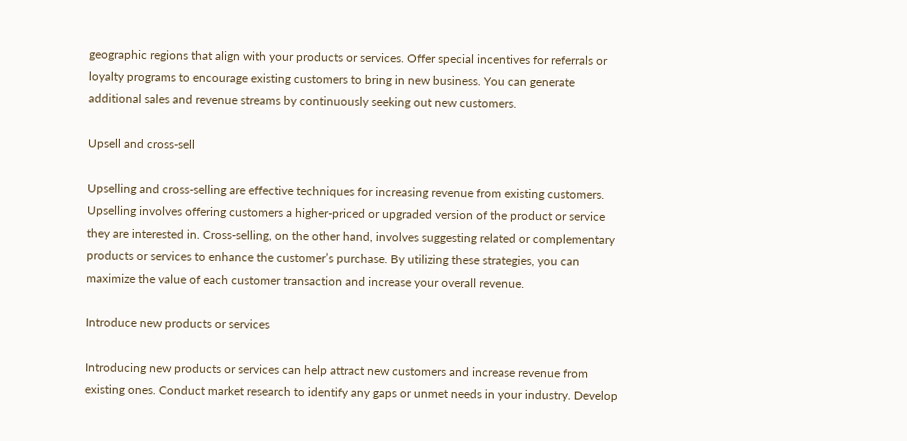geographic regions that align with your products or services. Offer special incentives for referrals or loyalty programs to encourage existing customers to bring in new business. You can generate additional sales and revenue streams by continuously seeking out new customers.

Upsell and cross-sell

Upselling and cross-selling are effective techniques for increasing revenue from existing customers. Upselling involves offering customers a higher-priced or upgraded version of the product or service they are interested in. Cross-selling, on the other hand, involves suggesting related or complementary products or services to enhance the customer’s purchase. By utilizing these strategies, you can maximize the value of each customer transaction and increase your overall revenue.

Introduce new products or services

Introducing new products or services can help attract new customers and increase revenue from existing ones. Conduct market research to identify any gaps or unmet needs in your industry. Develop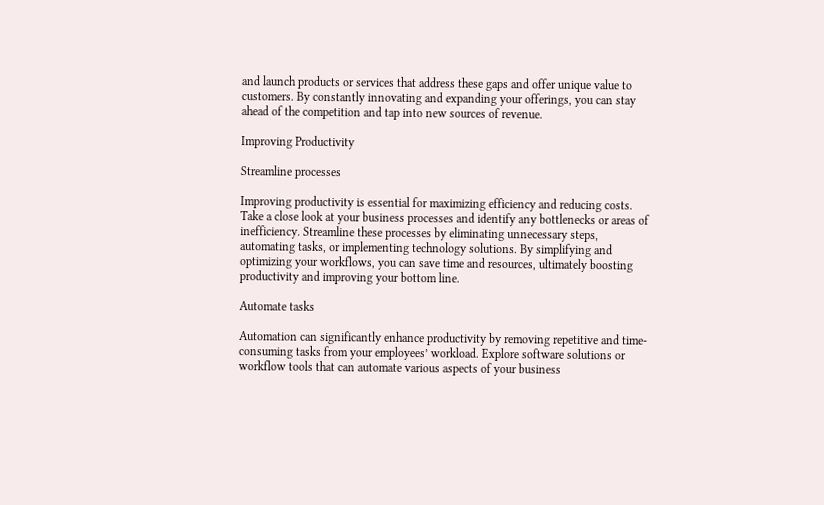and launch products or services that address these gaps and offer unique value to customers. By constantly innovating and expanding your offerings, you can stay ahead of the competition and tap into new sources of revenue.

Improving Productivity

Streamline processes

Improving productivity is essential for maximizing efficiency and reducing costs. Take a close look at your business processes and identify any bottlenecks or areas of inefficiency. Streamline these processes by eliminating unnecessary steps, automating tasks, or implementing technology solutions. By simplifying and optimizing your workflows, you can save time and resources, ultimately boosting productivity and improving your bottom line.

Automate tasks

Automation can significantly enhance productivity by removing repetitive and time-consuming tasks from your employees’ workload. Explore software solutions or workflow tools that can automate various aspects of your business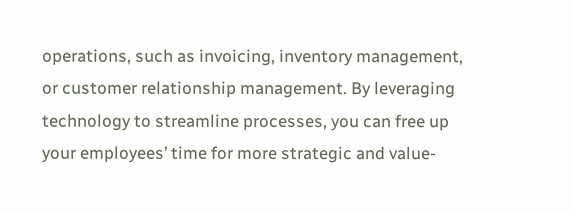operations, such as invoicing, inventory management, or customer relationship management. By leveraging technology to streamline processes, you can free up your employees’ time for more strategic and value-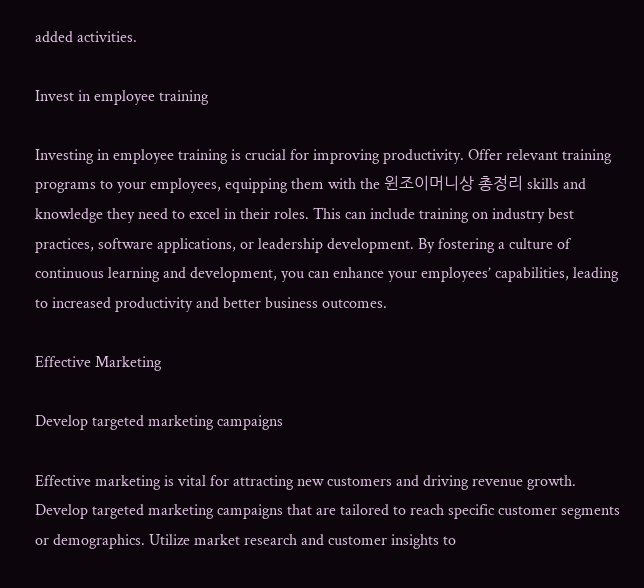added activities.

Invest in employee training

Investing in employee training is crucial for improving productivity. Offer relevant training programs to your employees, equipping them with the 윈조이머니상 총정리 skills and knowledge they need to excel in their roles. This can include training on industry best practices, software applications, or leadership development. By fostering a culture of continuous learning and development, you can enhance your employees’ capabilities, leading to increased productivity and better business outcomes.

Effective Marketing

Develop targeted marketing campaigns

Effective marketing is vital for attracting new customers and driving revenue growth. Develop targeted marketing campaigns that are tailored to reach specific customer segments or demographics. Utilize market research and customer insights to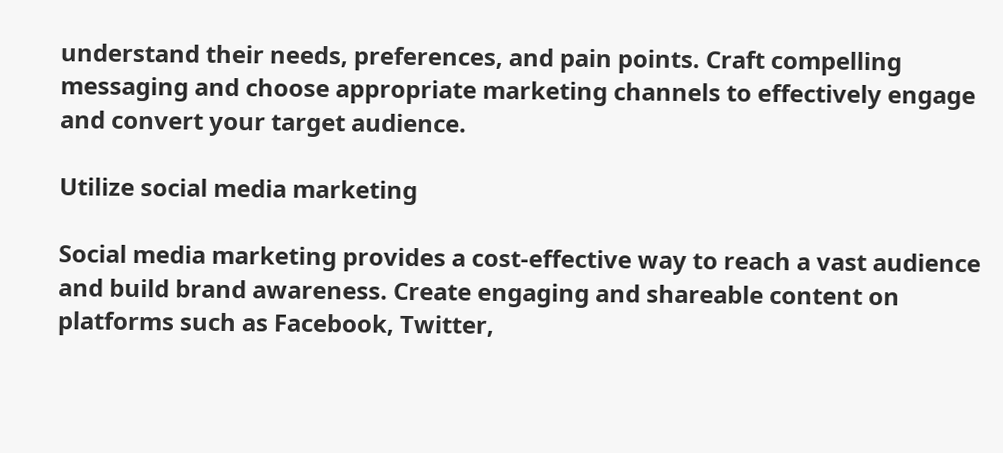understand their needs, preferences, and pain points. Craft compelling messaging and choose appropriate marketing channels to effectively engage and convert your target audience.

Utilize social media marketing

Social media marketing provides a cost-effective way to reach a vast audience and build brand awareness. Create engaging and shareable content on platforms such as Facebook, Twitter,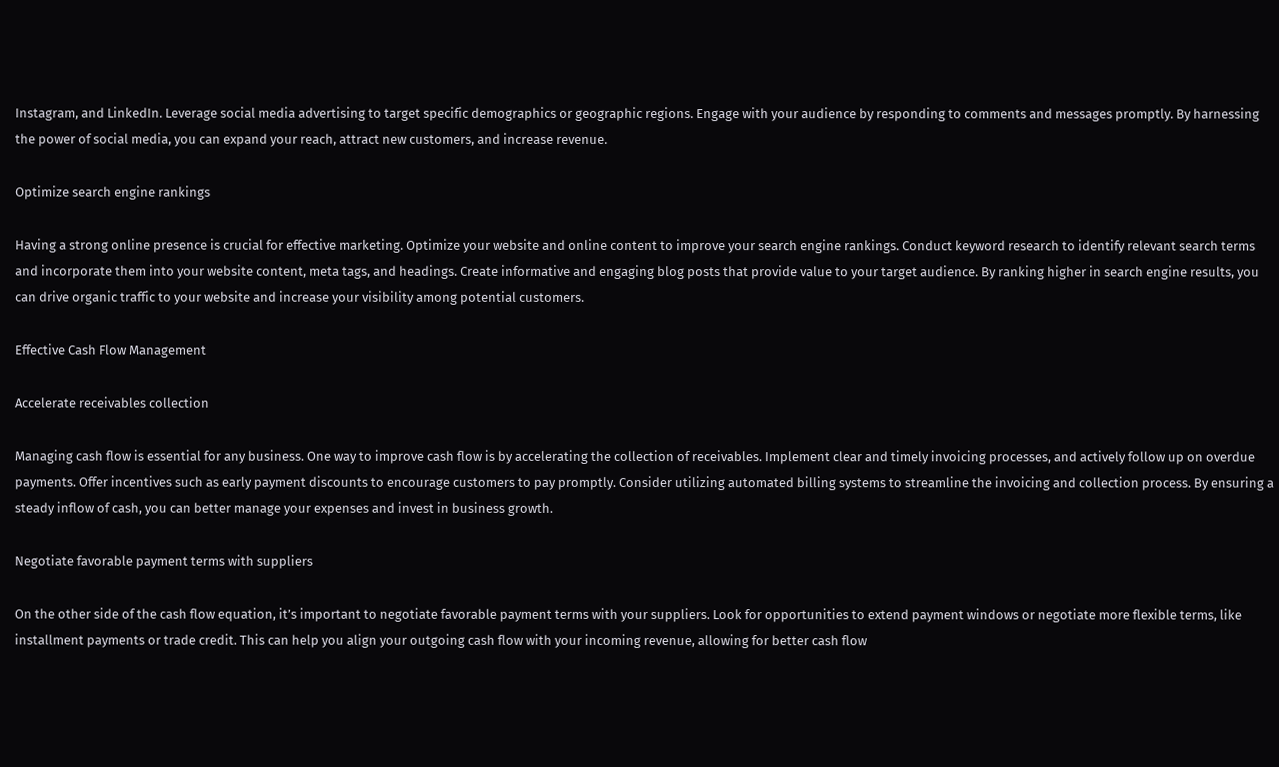Instagram, and LinkedIn. Leverage social media advertising to target specific demographics or geographic regions. Engage with your audience by responding to comments and messages promptly. By harnessing the power of social media, you can expand your reach, attract new customers, and increase revenue.

Optimize search engine rankings

Having a strong online presence is crucial for effective marketing. Optimize your website and online content to improve your search engine rankings. Conduct keyword research to identify relevant search terms and incorporate them into your website content, meta tags, and headings. Create informative and engaging blog posts that provide value to your target audience. By ranking higher in search engine results, you can drive organic traffic to your website and increase your visibility among potential customers.

Effective Cash Flow Management

Accelerate receivables collection

Managing cash flow is essential for any business. One way to improve cash flow is by accelerating the collection of receivables. Implement clear and timely invoicing processes, and actively follow up on overdue payments. Offer incentives such as early payment discounts to encourage customers to pay promptly. Consider utilizing automated billing systems to streamline the invoicing and collection process. By ensuring a steady inflow of cash, you can better manage your expenses and invest in business growth.

Negotiate favorable payment terms with suppliers

On the other side of the cash flow equation, it’s important to negotiate favorable payment terms with your suppliers. Look for opportunities to extend payment windows or negotiate more flexible terms, like installment payments or trade credit. This can help you align your outgoing cash flow with your incoming revenue, allowing for better cash flow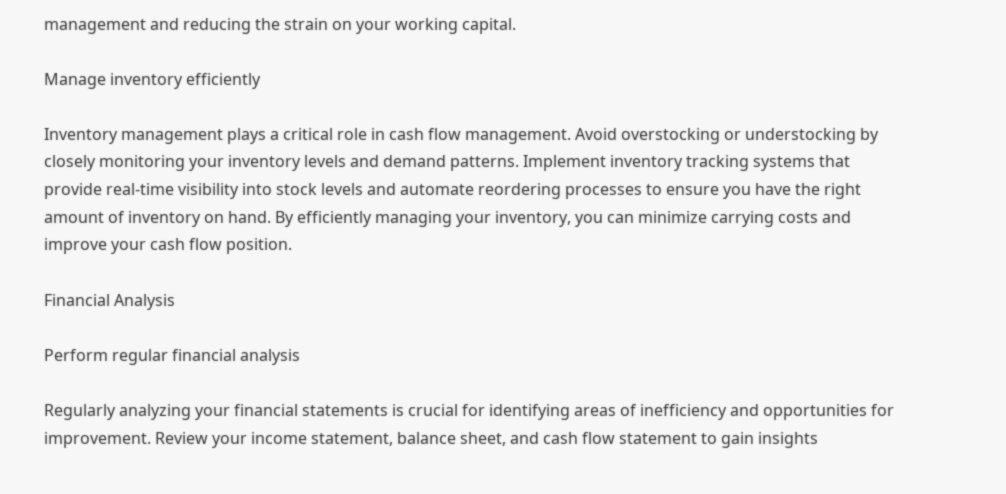management and reducing the strain on your working capital.

Manage inventory efficiently

Inventory management plays a critical role in cash flow management. Avoid overstocking or understocking by closely monitoring your inventory levels and demand patterns. Implement inventory tracking systems that provide real-time visibility into stock levels and automate reordering processes to ensure you have the right amount of inventory on hand. By efficiently managing your inventory, you can minimize carrying costs and improve your cash flow position.

Financial Analysis

Perform regular financial analysis

Regularly analyzing your financial statements is crucial for identifying areas of inefficiency and opportunities for improvement. Review your income statement, balance sheet, and cash flow statement to gain insights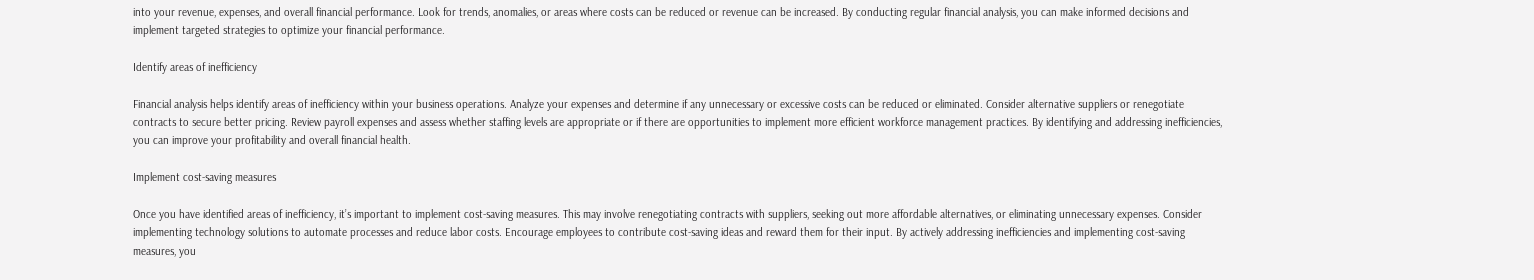into your revenue, expenses, and overall financial performance. Look for trends, anomalies, or areas where costs can be reduced or revenue can be increased. By conducting regular financial analysis, you can make informed decisions and implement targeted strategies to optimize your financial performance.

Identify areas of inefficiency

Financial analysis helps identify areas of inefficiency within your business operations. Analyze your expenses and determine if any unnecessary or excessive costs can be reduced or eliminated. Consider alternative suppliers or renegotiate contracts to secure better pricing. Review payroll expenses and assess whether staffing levels are appropriate or if there are opportunities to implement more efficient workforce management practices. By identifying and addressing inefficiencies, you can improve your profitability and overall financial health.

Implement cost-saving measures

Once you have identified areas of inefficiency, it’s important to implement cost-saving measures. This may involve renegotiating contracts with suppliers, seeking out more affordable alternatives, or eliminating unnecessary expenses. Consider implementing technology solutions to automate processes and reduce labor costs. Encourage employees to contribute cost-saving ideas and reward them for their input. By actively addressing inefficiencies and implementing cost-saving measures, you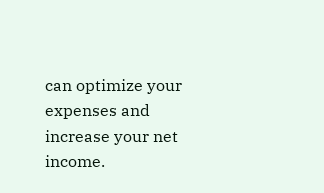can optimize your expenses and increase your net income.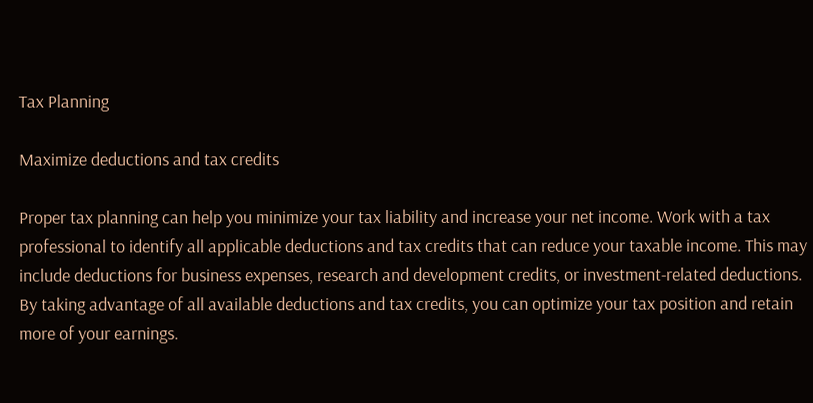Tax Planning

Maximize deductions and tax credits

Proper tax planning can help you minimize your tax liability and increase your net income. Work with a tax professional to identify all applicable deductions and tax credits that can reduce your taxable income. This may include deductions for business expenses, research and development credits, or investment-related deductions. By taking advantage of all available deductions and tax credits, you can optimize your tax position and retain more of your earnings.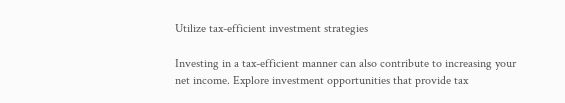Utilize tax-efficient investment strategies

Investing in a tax-efficient manner can also contribute to increasing your net income. Explore investment opportunities that provide tax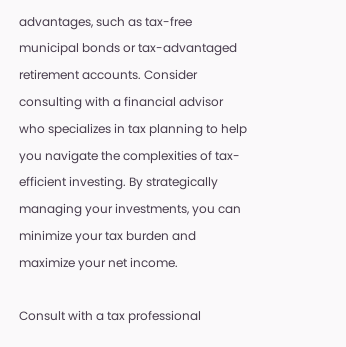advantages, such as tax-free municipal bonds or tax-advantaged retirement accounts. Consider consulting with a financial advisor who specializes in tax planning to help you navigate the complexities of tax-efficient investing. By strategically managing your investments, you can minimize your tax burden and maximize your net income.

Consult with a tax professional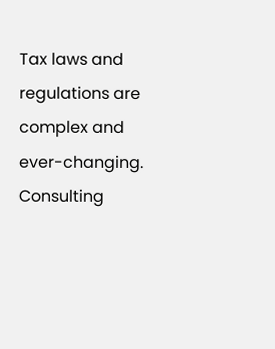Tax laws and regulations are complex and ever-changing. Consulting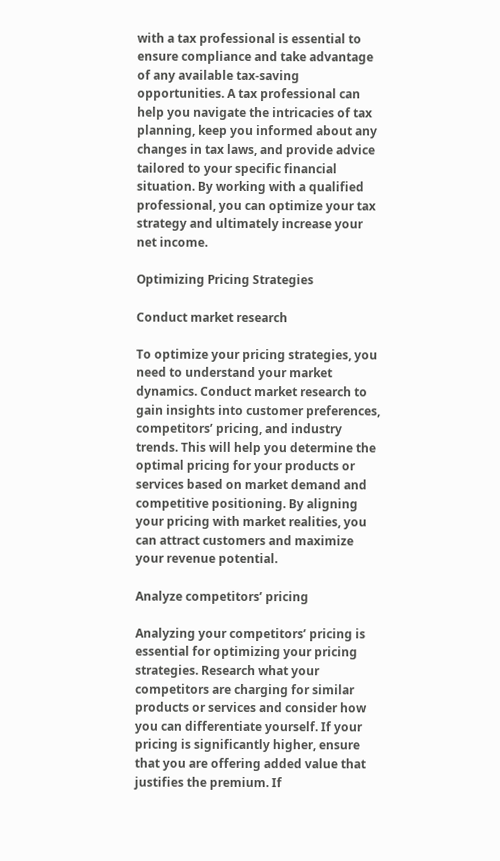with a tax professional is essential to ensure compliance and take advantage of any available tax-saving opportunities. A tax professional can help you navigate the intricacies of tax planning, keep you informed about any changes in tax laws, and provide advice tailored to your specific financial situation. By working with a qualified professional, you can optimize your tax strategy and ultimately increase your net income.

Optimizing Pricing Strategies

Conduct market research

To optimize your pricing strategies, you need to understand your market dynamics. Conduct market research to gain insights into customer preferences, competitors’ pricing, and industry trends. This will help you determine the optimal pricing for your products or services based on market demand and competitive positioning. By aligning your pricing with market realities, you can attract customers and maximize your revenue potential.

Analyze competitors’ pricing

Analyzing your competitors’ pricing is essential for optimizing your pricing strategies. Research what your competitors are charging for similar products or services and consider how you can differentiate yourself. If your pricing is significantly higher, ensure that you are offering added value that justifies the premium. If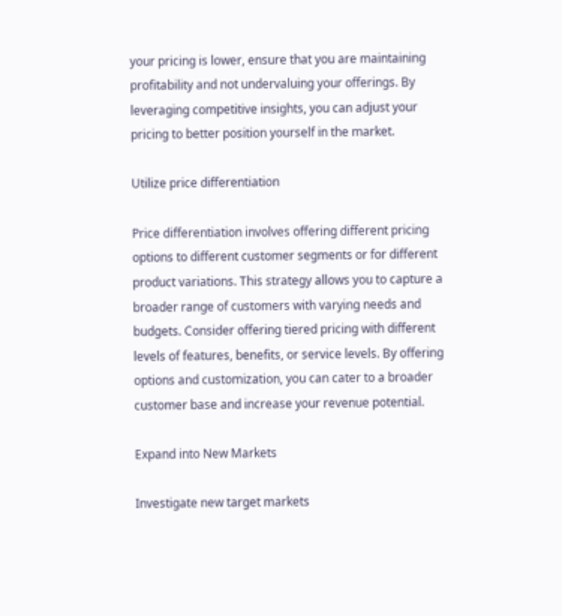your pricing is lower, ensure that you are maintaining profitability and not undervaluing your offerings. By leveraging competitive insights, you can adjust your pricing to better position yourself in the market.

Utilize price differentiation

Price differentiation involves offering different pricing options to different customer segments or for different product variations. This strategy allows you to capture a broader range of customers with varying needs and budgets. Consider offering tiered pricing with different levels of features, benefits, or service levels. By offering options and customization, you can cater to a broader customer base and increase your revenue potential.

Expand into New Markets

Investigate new target markets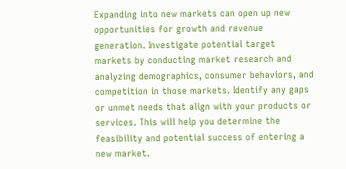Expanding into new markets can open up new opportunities for growth and revenue generation. Investigate potential target markets by conducting market research and analyzing demographics, consumer behaviors, and competition in those markets. Identify any gaps or unmet needs that align with your products or services. This will help you determine the feasibility and potential success of entering a new market.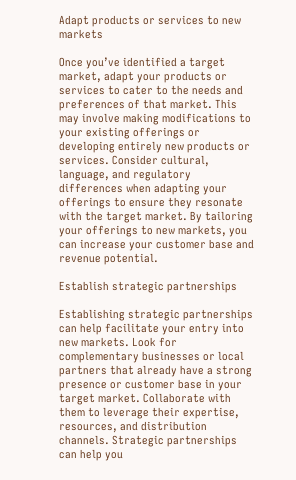Adapt products or services to new markets

Once you’ve identified a target market, adapt your products or services to cater to the needs and preferences of that market. This may involve making modifications to your existing offerings or developing entirely new products or services. Consider cultural, language, and regulatory differences when adapting your offerings to ensure they resonate with the target market. By tailoring your offerings to new markets, you can increase your customer base and revenue potential.

Establish strategic partnerships

Establishing strategic partnerships can help facilitate your entry into new markets. Look for complementary businesses or local partners that already have a strong presence or customer base in your target market. Collaborate with them to leverage their expertise, resources, and distribution channels. Strategic partnerships can help you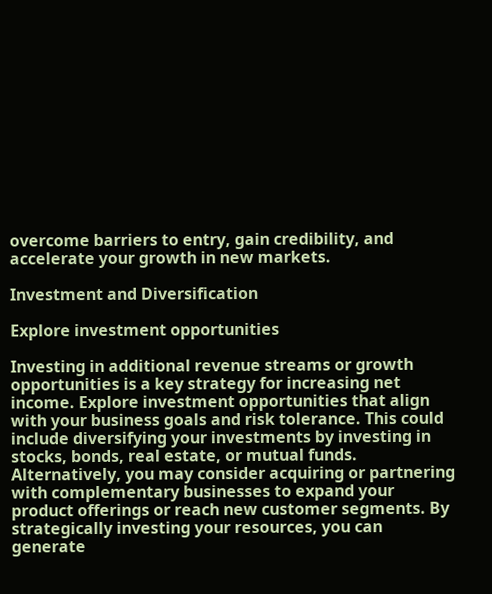overcome barriers to entry, gain credibility, and accelerate your growth in new markets.

Investment and Diversification

Explore investment opportunities

Investing in additional revenue streams or growth opportunities is a key strategy for increasing net income. Explore investment opportunities that align with your business goals and risk tolerance. This could include diversifying your investments by investing in stocks, bonds, real estate, or mutual funds. Alternatively, you may consider acquiring or partnering with complementary businesses to expand your product offerings or reach new customer segments. By strategically investing your resources, you can generate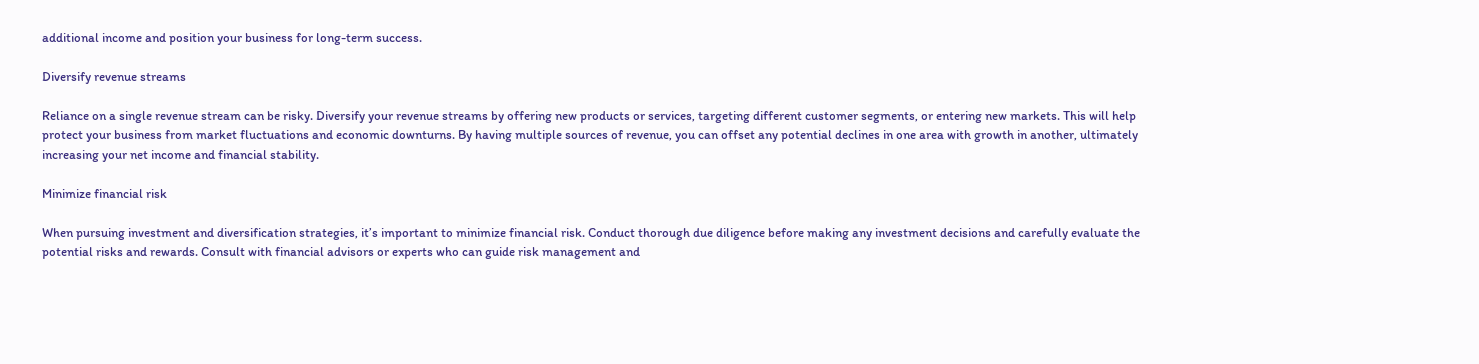additional income and position your business for long-term success.

Diversify revenue streams

Reliance on a single revenue stream can be risky. Diversify your revenue streams by offering new products or services, targeting different customer segments, or entering new markets. This will help protect your business from market fluctuations and economic downturns. By having multiple sources of revenue, you can offset any potential declines in one area with growth in another, ultimately increasing your net income and financial stability.

Minimize financial risk

When pursuing investment and diversification strategies, it’s important to minimize financial risk. Conduct thorough due diligence before making any investment decisions and carefully evaluate the potential risks and rewards. Consult with financial advisors or experts who can guide risk management and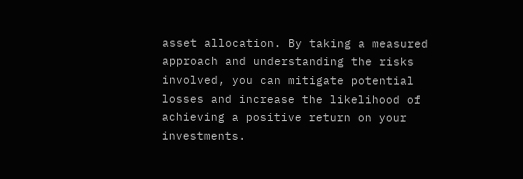asset allocation. By taking a measured approach and understanding the risks involved, you can mitigate potential losses and increase the likelihood of achieving a positive return on your investments.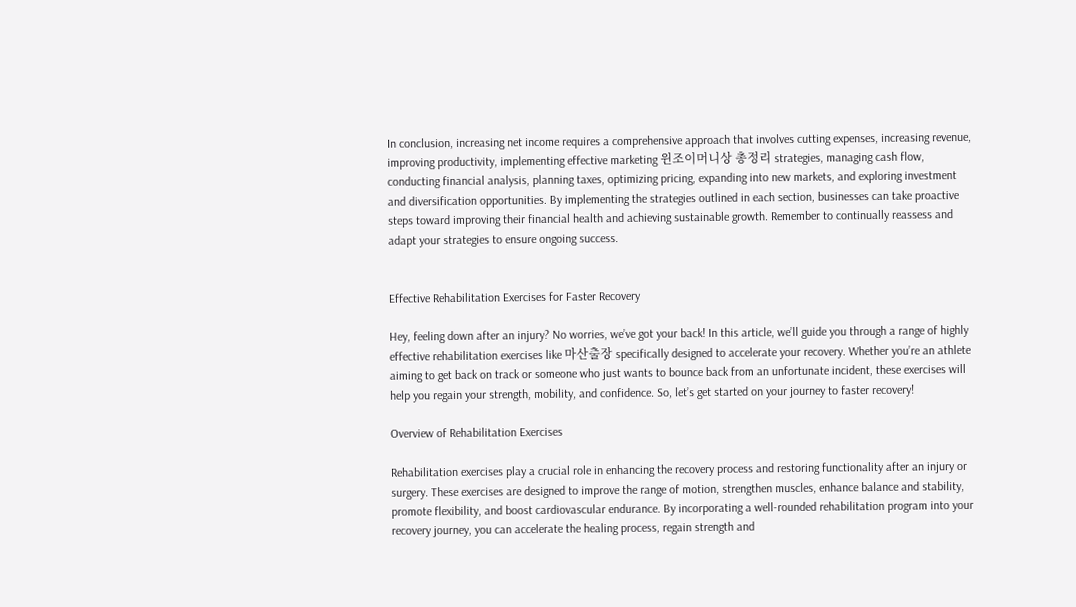In conclusion, increasing net income requires a comprehensive approach that involves cutting expenses, increasing revenue, improving productivity, implementing effective marketing 윈조이머니상 총정리 strategies, managing cash flow, conducting financial analysis, planning taxes, optimizing pricing, expanding into new markets, and exploring investment and diversification opportunities. By implementing the strategies outlined in each section, businesses can take proactive steps toward improving their financial health and achieving sustainable growth. Remember to continually reassess and adapt your strategies to ensure ongoing success.


Effective Rehabilitation Exercises for Faster Recovery

Hey, feeling down after an injury? No worries, we’ve got your back! In this article, we’ll guide you through a range of highly effective rehabilitation exercises like 마산출장 specifically designed to accelerate your recovery. Whether you’re an athlete aiming to get back on track or someone who just wants to bounce back from an unfortunate incident, these exercises will help you regain your strength, mobility, and confidence. So, let’s get started on your journey to faster recovery!

Overview of Rehabilitation Exercises

Rehabilitation exercises play a crucial role in enhancing the recovery process and restoring functionality after an injury or surgery. These exercises are designed to improve the range of motion, strengthen muscles, enhance balance and stability, promote flexibility, and boost cardiovascular endurance. By incorporating a well-rounded rehabilitation program into your recovery journey, you can accelerate the healing process, regain strength and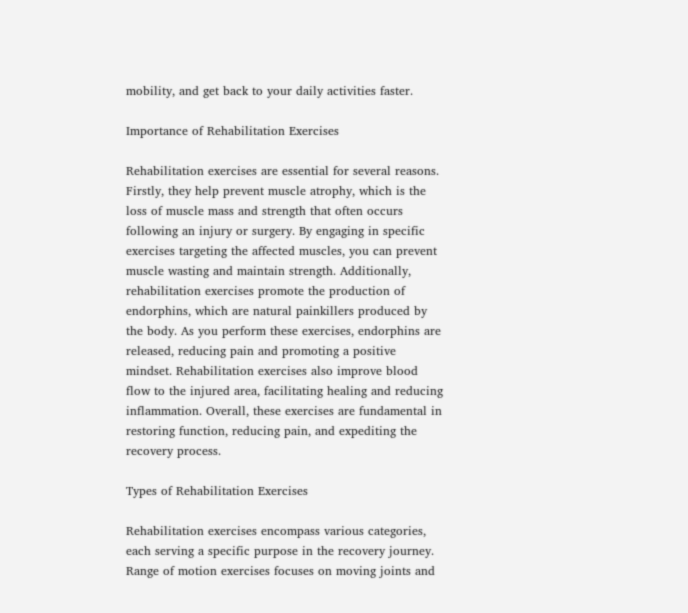mobility, and get back to your daily activities faster.

Importance of Rehabilitation Exercises

Rehabilitation exercises are essential for several reasons. Firstly, they help prevent muscle atrophy, which is the loss of muscle mass and strength that often occurs following an injury or surgery. By engaging in specific exercises targeting the affected muscles, you can prevent muscle wasting and maintain strength. Additionally, rehabilitation exercises promote the production of endorphins, which are natural painkillers produced by the body. As you perform these exercises, endorphins are released, reducing pain and promoting a positive mindset. Rehabilitation exercises also improve blood flow to the injured area, facilitating healing and reducing inflammation. Overall, these exercises are fundamental in restoring function, reducing pain, and expediting the recovery process.

Types of Rehabilitation Exercises

Rehabilitation exercises encompass various categories, each serving a specific purpose in the recovery journey. Range of motion exercises focuses on moving joints and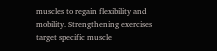muscles to regain flexibility and mobility. Strengthening exercises target specific muscle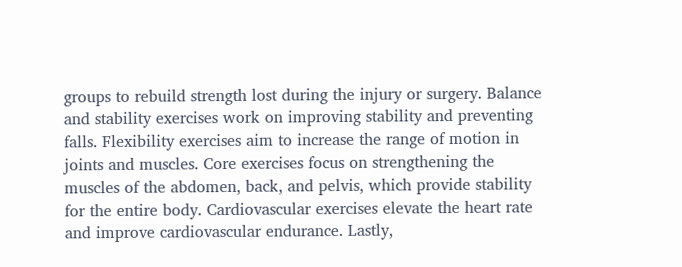groups to rebuild strength lost during the injury or surgery. Balance and stability exercises work on improving stability and preventing falls. Flexibility exercises aim to increase the range of motion in joints and muscles. Core exercises focus on strengthening the muscles of the abdomen, back, and pelvis, which provide stability for the entire body. Cardiovascular exercises elevate the heart rate and improve cardiovascular endurance. Lastly,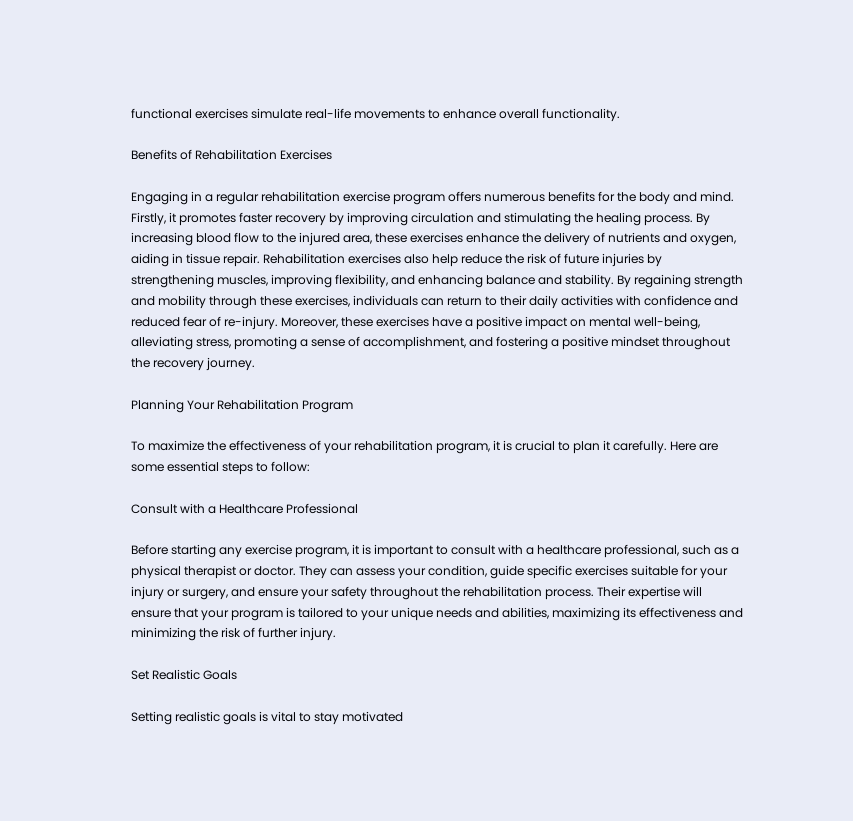functional exercises simulate real-life movements to enhance overall functionality.

Benefits of Rehabilitation Exercises

Engaging in a regular rehabilitation exercise program offers numerous benefits for the body and mind. Firstly, it promotes faster recovery by improving circulation and stimulating the healing process. By increasing blood flow to the injured area, these exercises enhance the delivery of nutrients and oxygen, aiding in tissue repair. Rehabilitation exercises also help reduce the risk of future injuries by strengthening muscles, improving flexibility, and enhancing balance and stability. By regaining strength and mobility through these exercises, individuals can return to their daily activities with confidence and reduced fear of re-injury. Moreover, these exercises have a positive impact on mental well-being, alleviating stress, promoting a sense of accomplishment, and fostering a positive mindset throughout the recovery journey.

Planning Your Rehabilitation Program

To maximize the effectiveness of your rehabilitation program, it is crucial to plan it carefully. Here are some essential steps to follow:

Consult with a Healthcare Professional

Before starting any exercise program, it is important to consult with a healthcare professional, such as a physical therapist or doctor. They can assess your condition, guide specific exercises suitable for your injury or surgery, and ensure your safety throughout the rehabilitation process. Their expertise will ensure that your program is tailored to your unique needs and abilities, maximizing its effectiveness and minimizing the risk of further injury.

Set Realistic Goals

Setting realistic goals is vital to stay motivated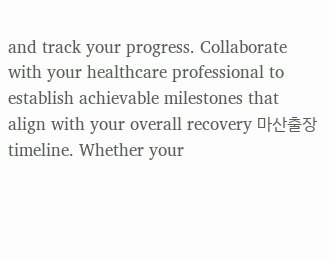and track your progress. Collaborate with your healthcare professional to establish achievable milestones that align with your overall recovery 마산출장 timeline. Whether your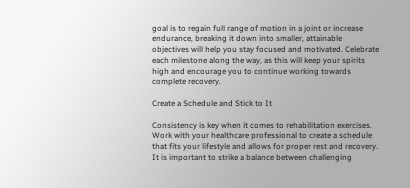goal is to regain full range of motion in a joint or increase endurance, breaking it down into smaller, attainable objectives will help you stay focused and motivated. Celebrate each milestone along the way, as this will keep your spirits high and encourage you to continue working towards complete recovery.

Create a Schedule and Stick to It

Consistency is key when it comes to rehabilitation exercises. Work with your healthcare professional to create a schedule that fits your lifestyle and allows for proper rest and recovery. It is important to strike a balance between challenging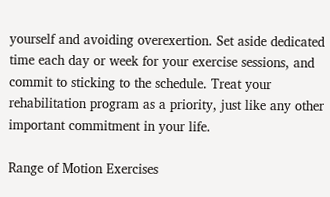yourself and avoiding overexertion. Set aside dedicated time each day or week for your exercise sessions, and commit to sticking to the schedule. Treat your rehabilitation program as a priority, just like any other important commitment in your life.

Range of Motion Exercises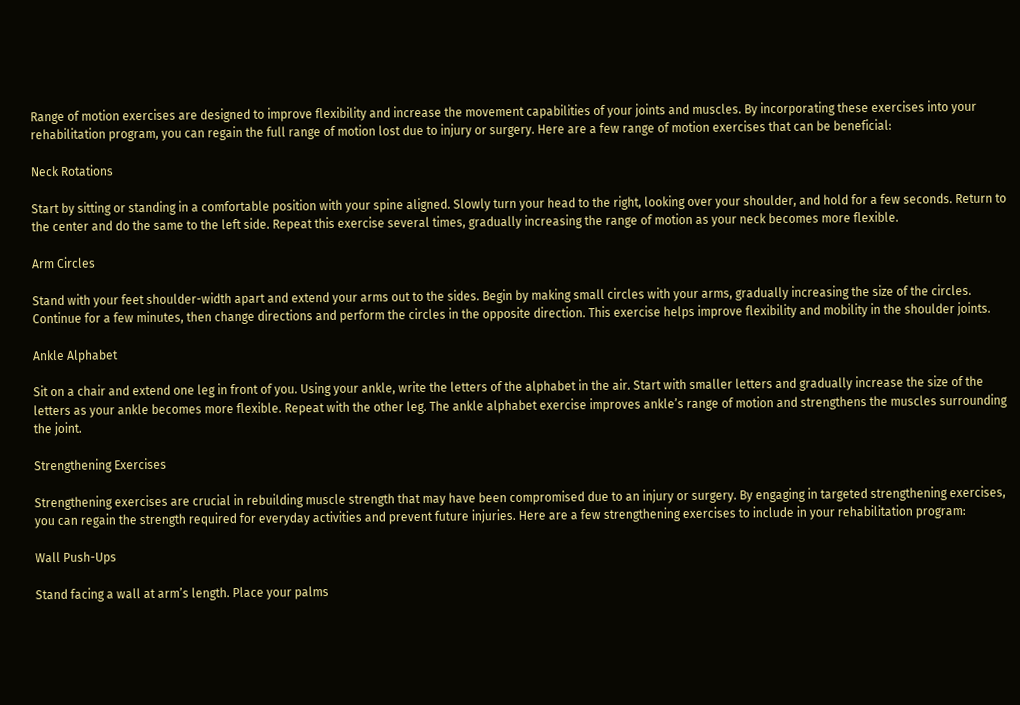Range of motion exercises are designed to improve flexibility and increase the movement capabilities of your joints and muscles. By incorporating these exercises into your rehabilitation program, you can regain the full range of motion lost due to injury or surgery. Here are a few range of motion exercises that can be beneficial:

Neck Rotations

Start by sitting or standing in a comfortable position with your spine aligned. Slowly turn your head to the right, looking over your shoulder, and hold for a few seconds. Return to the center and do the same to the left side. Repeat this exercise several times, gradually increasing the range of motion as your neck becomes more flexible.

Arm Circles

Stand with your feet shoulder-width apart and extend your arms out to the sides. Begin by making small circles with your arms, gradually increasing the size of the circles. Continue for a few minutes, then change directions and perform the circles in the opposite direction. This exercise helps improve flexibility and mobility in the shoulder joints.

Ankle Alphabet

Sit on a chair and extend one leg in front of you. Using your ankle, write the letters of the alphabet in the air. Start with smaller letters and gradually increase the size of the letters as your ankle becomes more flexible. Repeat with the other leg. The ankle alphabet exercise improves ankle’s range of motion and strengthens the muscles surrounding the joint.

Strengthening Exercises

Strengthening exercises are crucial in rebuilding muscle strength that may have been compromised due to an injury or surgery. By engaging in targeted strengthening exercises, you can regain the strength required for everyday activities and prevent future injuries. Here are a few strengthening exercises to include in your rehabilitation program:

Wall Push-Ups

Stand facing a wall at arm’s length. Place your palms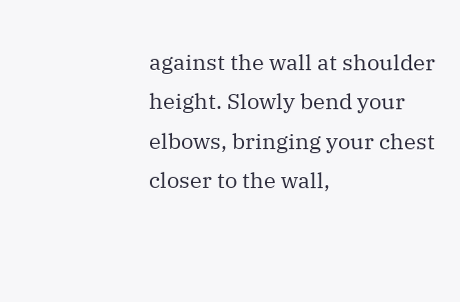against the wall at shoulder height. Slowly bend your elbows, bringing your chest closer to the wall,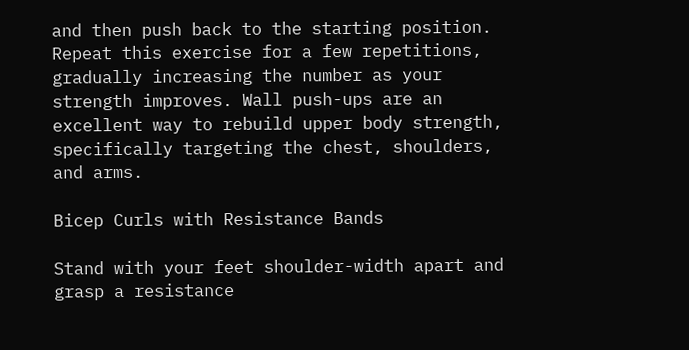and then push back to the starting position. Repeat this exercise for a few repetitions, gradually increasing the number as your strength improves. Wall push-ups are an excellent way to rebuild upper body strength, specifically targeting the chest, shoulders, and arms.

Bicep Curls with Resistance Bands

Stand with your feet shoulder-width apart and grasp a resistance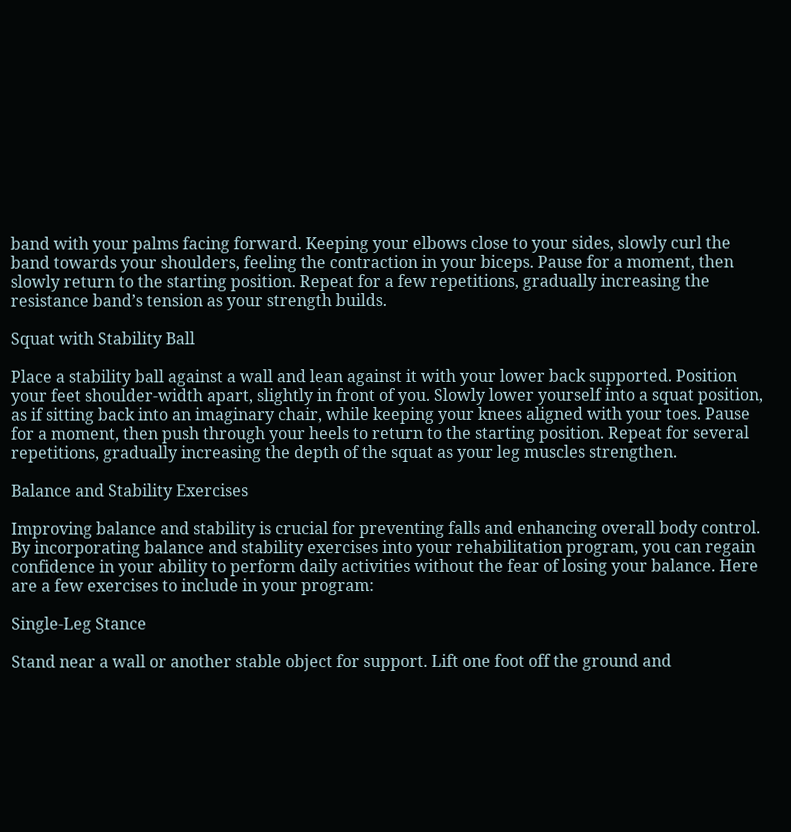band with your palms facing forward. Keeping your elbows close to your sides, slowly curl the band towards your shoulders, feeling the contraction in your biceps. Pause for a moment, then slowly return to the starting position. Repeat for a few repetitions, gradually increasing the resistance band’s tension as your strength builds.

Squat with Stability Ball

Place a stability ball against a wall and lean against it with your lower back supported. Position your feet shoulder-width apart, slightly in front of you. Slowly lower yourself into a squat position, as if sitting back into an imaginary chair, while keeping your knees aligned with your toes. Pause for a moment, then push through your heels to return to the starting position. Repeat for several repetitions, gradually increasing the depth of the squat as your leg muscles strengthen.

Balance and Stability Exercises

Improving balance and stability is crucial for preventing falls and enhancing overall body control. By incorporating balance and stability exercises into your rehabilitation program, you can regain confidence in your ability to perform daily activities without the fear of losing your balance. Here are a few exercises to include in your program:

Single-Leg Stance

Stand near a wall or another stable object for support. Lift one foot off the ground and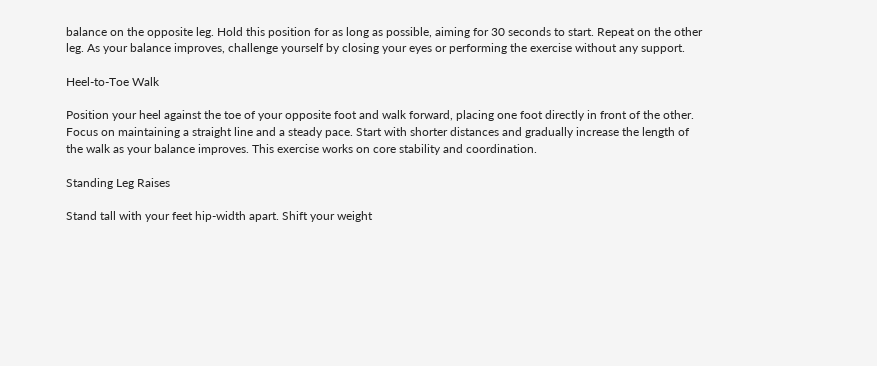balance on the opposite leg. Hold this position for as long as possible, aiming for 30 seconds to start. Repeat on the other leg. As your balance improves, challenge yourself by closing your eyes or performing the exercise without any support.

Heel-to-Toe Walk

Position your heel against the toe of your opposite foot and walk forward, placing one foot directly in front of the other. Focus on maintaining a straight line and a steady pace. Start with shorter distances and gradually increase the length of the walk as your balance improves. This exercise works on core stability and coordination.

Standing Leg Raises

Stand tall with your feet hip-width apart. Shift your weight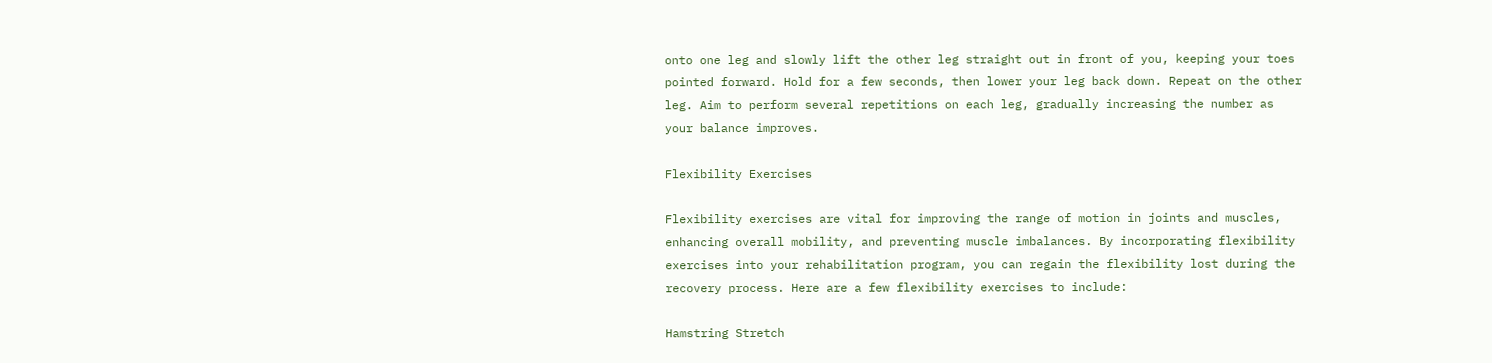onto one leg and slowly lift the other leg straight out in front of you, keeping your toes pointed forward. Hold for a few seconds, then lower your leg back down. Repeat on the other leg. Aim to perform several repetitions on each leg, gradually increasing the number as your balance improves.

Flexibility Exercises

Flexibility exercises are vital for improving the range of motion in joints and muscles, enhancing overall mobility, and preventing muscle imbalances. By incorporating flexibility exercises into your rehabilitation program, you can regain the flexibility lost during the recovery process. Here are a few flexibility exercises to include:

Hamstring Stretch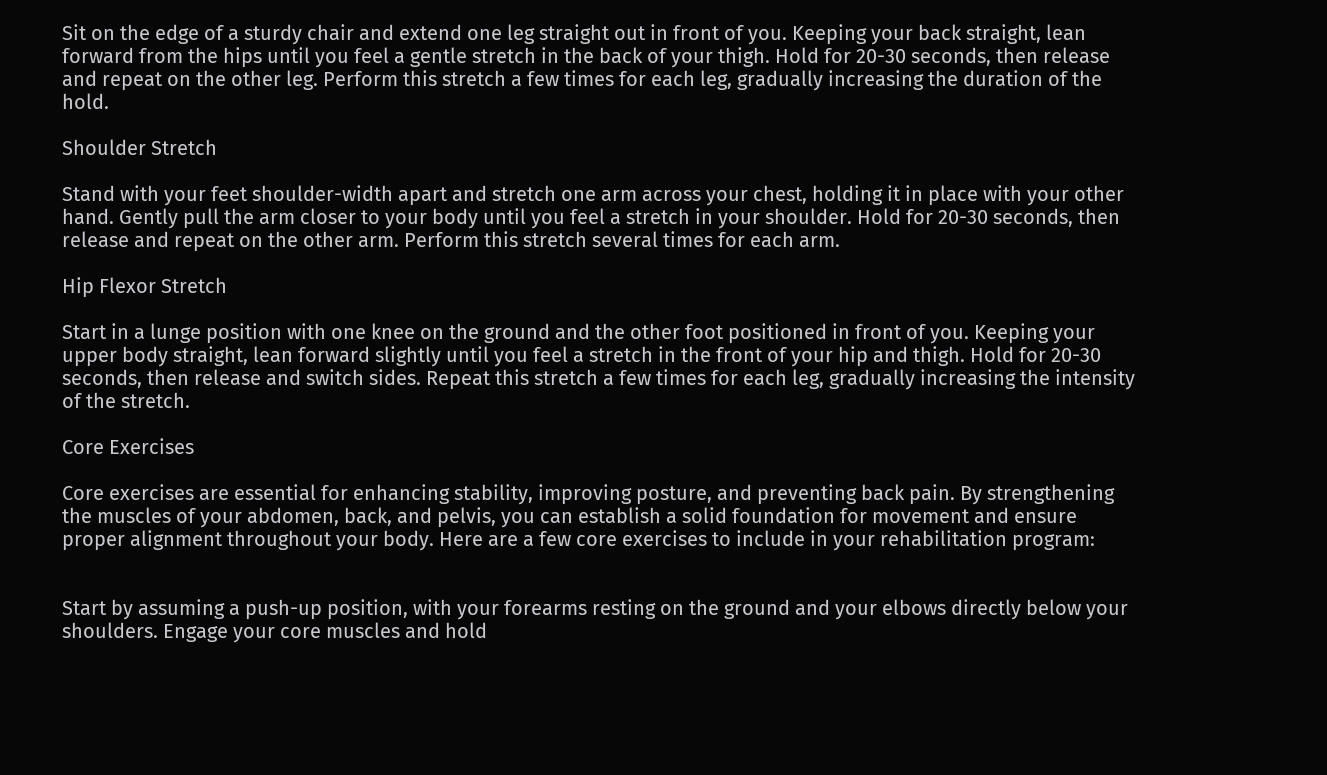Sit on the edge of a sturdy chair and extend one leg straight out in front of you. Keeping your back straight, lean forward from the hips until you feel a gentle stretch in the back of your thigh. Hold for 20-30 seconds, then release and repeat on the other leg. Perform this stretch a few times for each leg, gradually increasing the duration of the hold.

Shoulder Stretch

Stand with your feet shoulder-width apart and stretch one arm across your chest, holding it in place with your other hand. Gently pull the arm closer to your body until you feel a stretch in your shoulder. Hold for 20-30 seconds, then release and repeat on the other arm. Perform this stretch several times for each arm.

Hip Flexor Stretch

Start in a lunge position with one knee on the ground and the other foot positioned in front of you. Keeping your upper body straight, lean forward slightly until you feel a stretch in the front of your hip and thigh. Hold for 20-30 seconds, then release and switch sides. Repeat this stretch a few times for each leg, gradually increasing the intensity of the stretch.

Core Exercises

Core exercises are essential for enhancing stability, improving posture, and preventing back pain. By strengthening the muscles of your abdomen, back, and pelvis, you can establish a solid foundation for movement and ensure proper alignment throughout your body. Here are a few core exercises to include in your rehabilitation program:


Start by assuming a push-up position, with your forearms resting on the ground and your elbows directly below your shoulders. Engage your core muscles and hold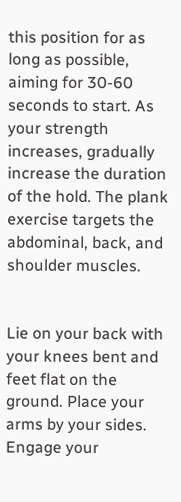this position for as long as possible, aiming for 30-60 seconds to start. As your strength increases, gradually increase the duration of the hold. The plank exercise targets the abdominal, back, and shoulder muscles.


Lie on your back with your knees bent and feet flat on the ground. Place your arms by your sides. Engage your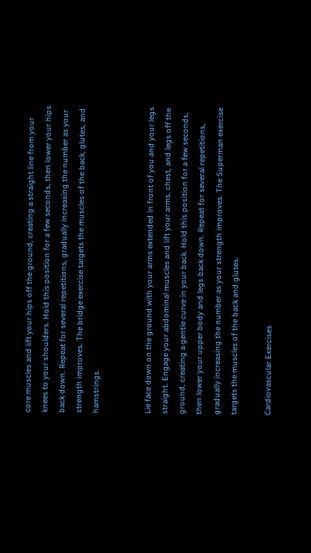core muscles and lift your hips off the ground, creating a straight line from your knees to your shoulders. Hold this position for a few seconds, then lower your hips back down. Repeat for several repetitions, gradually increasing the number as your strength improves. The bridge exercise targets the muscles of the back, glutes, and hamstrings.


Lie face down on the ground with your arms extended in front of you and your legs straight. Engage your abdominal muscles and lift your arms, chest, and legs off the ground, creating a gentle curve in your back. Hold this position for a few seconds, then lower your upper body and legs back down. Repeat for several repetitions, gradually increasing the number as your strength improves. The Superman exercise targets the muscles of the back and glutes.

Cardiovascular Exercises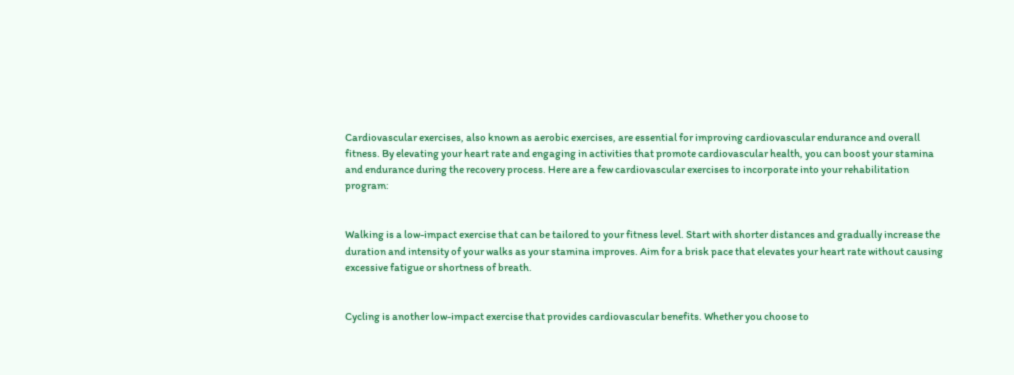Cardiovascular exercises, also known as aerobic exercises, are essential for improving cardiovascular endurance and overall fitness. By elevating your heart rate and engaging in activities that promote cardiovascular health, you can boost your stamina and endurance during the recovery process. Here are a few cardiovascular exercises to incorporate into your rehabilitation program:


Walking is a low-impact exercise that can be tailored to your fitness level. Start with shorter distances and gradually increase the duration and intensity of your walks as your stamina improves. Aim for a brisk pace that elevates your heart rate without causing excessive fatigue or shortness of breath.


Cycling is another low-impact exercise that provides cardiovascular benefits. Whether you choose to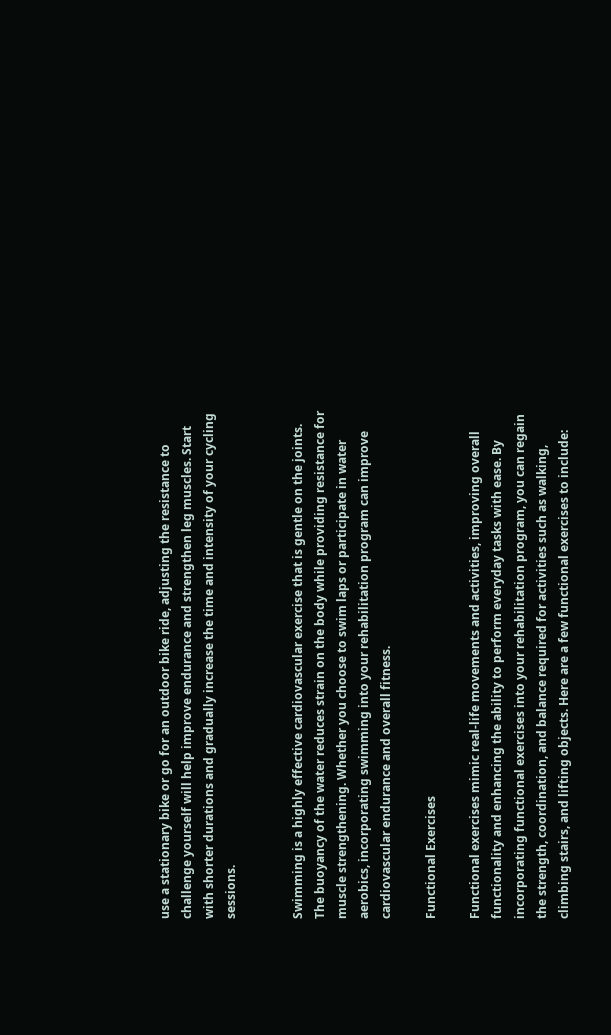use a stationary bike or go for an outdoor bike ride, adjusting the resistance to challenge yourself will help improve endurance and strengthen leg muscles. Start with shorter durations and gradually increase the time and intensity of your cycling sessions.


Swimming is a highly effective cardiovascular exercise that is gentle on the joints. The buoyancy of the water reduces strain on the body while providing resistance for muscle strengthening. Whether you choose to swim laps or participate in water aerobics, incorporating swimming into your rehabilitation program can improve cardiovascular endurance and overall fitness.

Functional Exercises

Functional exercises mimic real-life movements and activities, improving overall functionality and enhancing the ability to perform everyday tasks with ease. By incorporating functional exercises into your rehabilitation program, you can regain the strength, coordination, and balance required for activities such as walking, climbing stairs, and lifting objects. Here are a few functional exercises to include: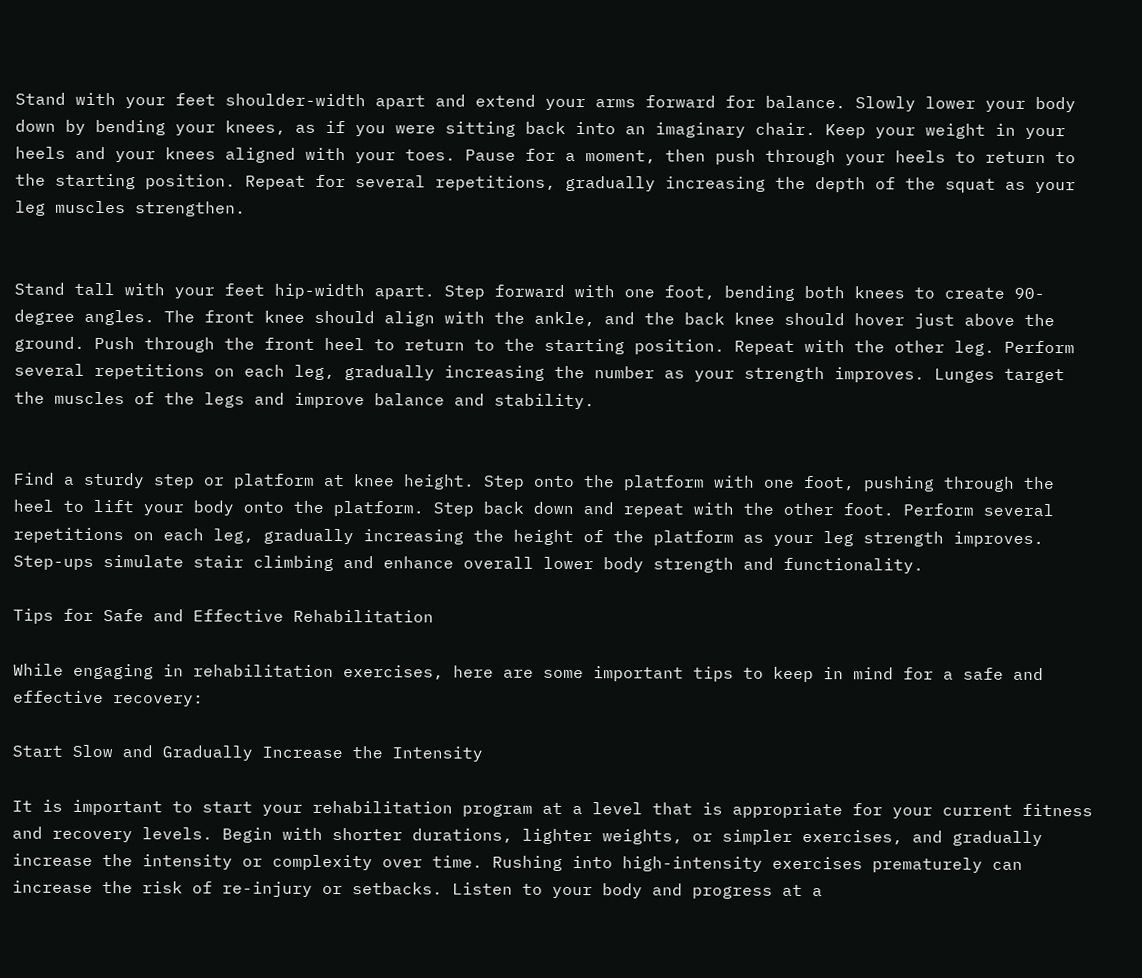Stand with your feet shoulder-width apart and extend your arms forward for balance. Slowly lower your body down by bending your knees, as if you were sitting back into an imaginary chair. Keep your weight in your heels and your knees aligned with your toes. Pause for a moment, then push through your heels to return to the starting position. Repeat for several repetitions, gradually increasing the depth of the squat as your leg muscles strengthen.


Stand tall with your feet hip-width apart. Step forward with one foot, bending both knees to create 90-degree angles. The front knee should align with the ankle, and the back knee should hover just above the ground. Push through the front heel to return to the starting position. Repeat with the other leg. Perform several repetitions on each leg, gradually increasing the number as your strength improves. Lunges target the muscles of the legs and improve balance and stability.


Find a sturdy step or platform at knee height. Step onto the platform with one foot, pushing through the heel to lift your body onto the platform. Step back down and repeat with the other foot. Perform several repetitions on each leg, gradually increasing the height of the platform as your leg strength improves. Step-ups simulate stair climbing and enhance overall lower body strength and functionality.

Tips for Safe and Effective Rehabilitation

While engaging in rehabilitation exercises, here are some important tips to keep in mind for a safe and effective recovery:

Start Slow and Gradually Increase the Intensity

It is important to start your rehabilitation program at a level that is appropriate for your current fitness and recovery levels. Begin with shorter durations, lighter weights, or simpler exercises, and gradually increase the intensity or complexity over time. Rushing into high-intensity exercises prematurely can increase the risk of re-injury or setbacks. Listen to your body and progress at a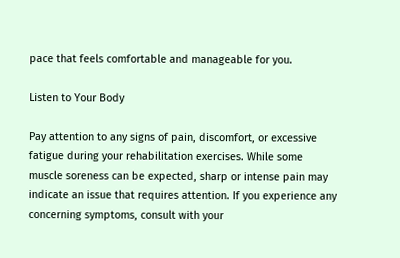pace that feels comfortable and manageable for you.

Listen to Your Body

Pay attention to any signs of pain, discomfort, or excessive fatigue during your rehabilitation exercises. While some muscle soreness can be expected, sharp or intense pain may indicate an issue that requires attention. If you experience any concerning symptoms, consult with your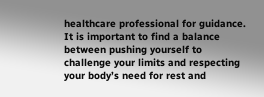healthcare professional for guidance. It is important to find a balance between pushing yourself to challenge your limits and respecting your body’s need for rest and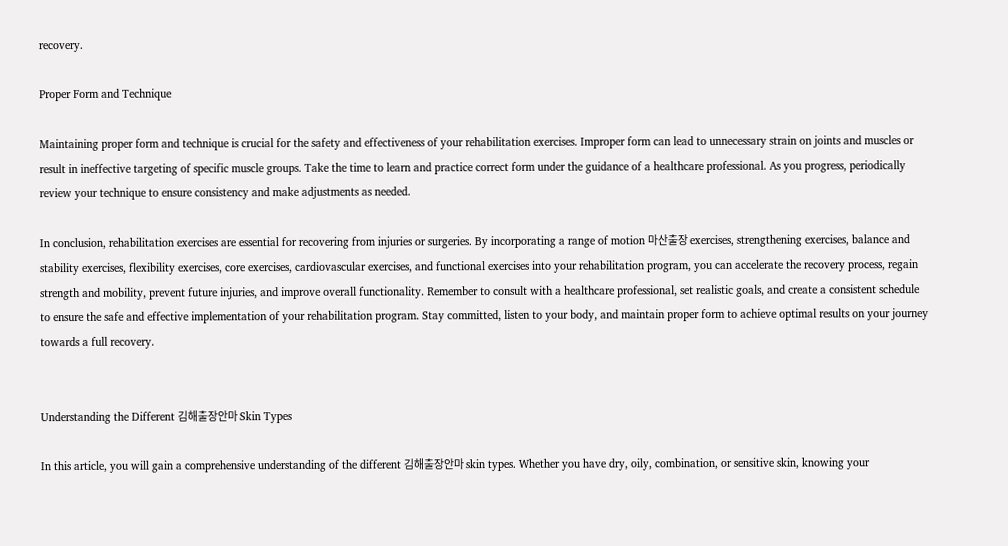recovery.

Proper Form and Technique

Maintaining proper form and technique is crucial for the safety and effectiveness of your rehabilitation exercises. Improper form can lead to unnecessary strain on joints and muscles or result in ineffective targeting of specific muscle groups. Take the time to learn and practice correct form under the guidance of a healthcare professional. As you progress, periodically review your technique to ensure consistency and make adjustments as needed.

In conclusion, rehabilitation exercises are essential for recovering from injuries or surgeries. By incorporating a range of motion 마산출장 exercises, strengthening exercises, balance and stability exercises, flexibility exercises, core exercises, cardiovascular exercises, and functional exercises into your rehabilitation program, you can accelerate the recovery process, regain strength and mobility, prevent future injuries, and improve overall functionality. Remember to consult with a healthcare professional, set realistic goals, and create a consistent schedule to ensure the safe and effective implementation of your rehabilitation program. Stay committed, listen to your body, and maintain proper form to achieve optimal results on your journey towards a full recovery.


Understanding the Different 김해출장안마 Skin Types

In this article, you will gain a comprehensive understanding of the different 김해출장안마 skin types. Whether you have dry, oily, combination, or sensitive skin, knowing your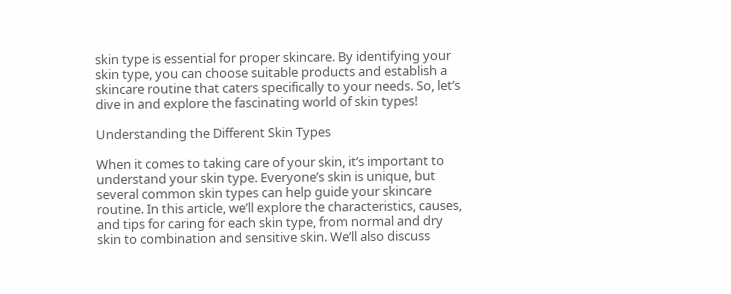skin type is essential for proper skincare. By identifying your skin type, you can choose suitable products and establish a skincare routine that caters specifically to your needs. So, let’s dive in and explore the fascinating world of skin types!

Understanding the Different Skin Types

When it comes to taking care of your skin, it’s important to understand your skin type. Everyone’s skin is unique, but several common skin types can help guide your skincare routine. In this article, we’ll explore the characteristics, causes, and tips for caring for each skin type, from normal and dry skin to combination and sensitive skin. We’ll also discuss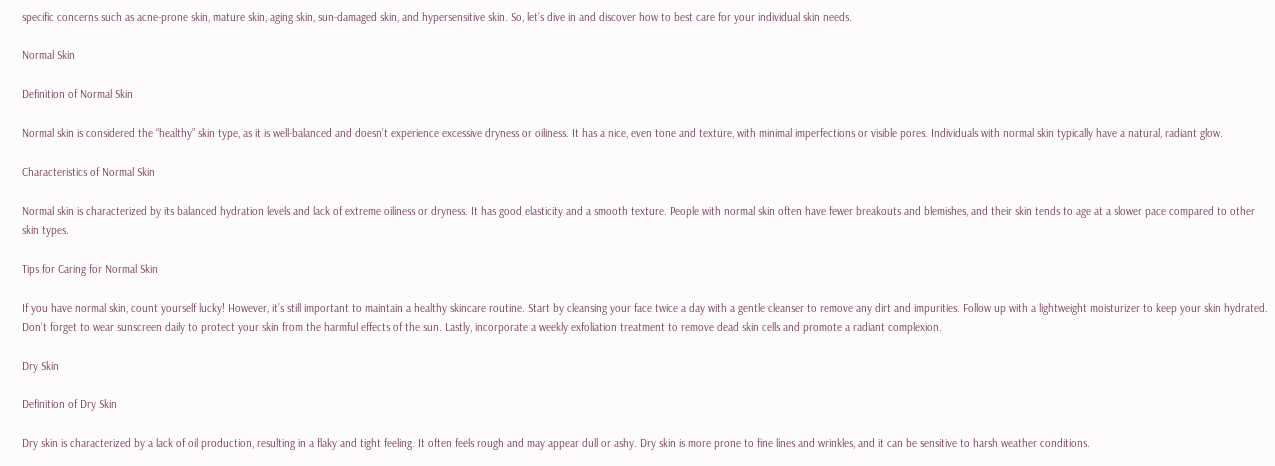specific concerns such as acne-prone skin, mature skin, aging skin, sun-damaged skin, and hypersensitive skin. So, let’s dive in and discover how to best care for your individual skin needs.

Normal Skin

Definition of Normal Skin

Normal skin is considered the “healthy” skin type, as it is well-balanced and doesn’t experience excessive dryness or oiliness. It has a nice, even tone and texture, with minimal imperfections or visible pores. Individuals with normal skin typically have a natural, radiant glow.

Characteristics of Normal Skin

Normal skin is characterized by its balanced hydration levels and lack of extreme oiliness or dryness. It has good elasticity and a smooth texture. People with normal skin often have fewer breakouts and blemishes, and their skin tends to age at a slower pace compared to other skin types.

Tips for Caring for Normal Skin

If you have normal skin, count yourself lucky! However, it’s still important to maintain a healthy skincare routine. Start by cleansing your face twice a day with a gentle cleanser to remove any dirt and impurities. Follow up with a lightweight moisturizer to keep your skin hydrated. Don’t forget to wear sunscreen daily to protect your skin from the harmful effects of the sun. Lastly, incorporate a weekly exfoliation treatment to remove dead skin cells and promote a radiant complexion.

Dry Skin

Definition of Dry Skin

Dry skin is characterized by a lack of oil production, resulting in a flaky and tight feeling. It often feels rough and may appear dull or ashy. Dry skin is more prone to fine lines and wrinkles, and it can be sensitive to harsh weather conditions.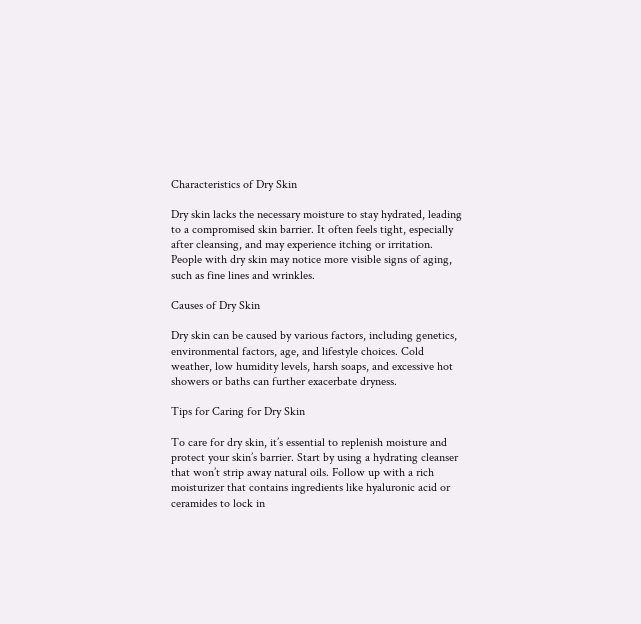Characteristics of Dry Skin

Dry skin lacks the necessary moisture to stay hydrated, leading to a compromised skin barrier. It often feels tight, especially after cleansing, and may experience itching or irritation. People with dry skin may notice more visible signs of aging, such as fine lines and wrinkles.

Causes of Dry Skin

Dry skin can be caused by various factors, including genetics, environmental factors, age, and lifestyle choices. Cold weather, low humidity levels, harsh soaps, and excessive hot showers or baths can further exacerbate dryness.

Tips for Caring for Dry Skin

To care for dry skin, it’s essential to replenish moisture and protect your skin’s barrier. Start by using a hydrating cleanser that won’t strip away natural oils. Follow up with a rich moisturizer that contains ingredients like hyaluronic acid or ceramides to lock in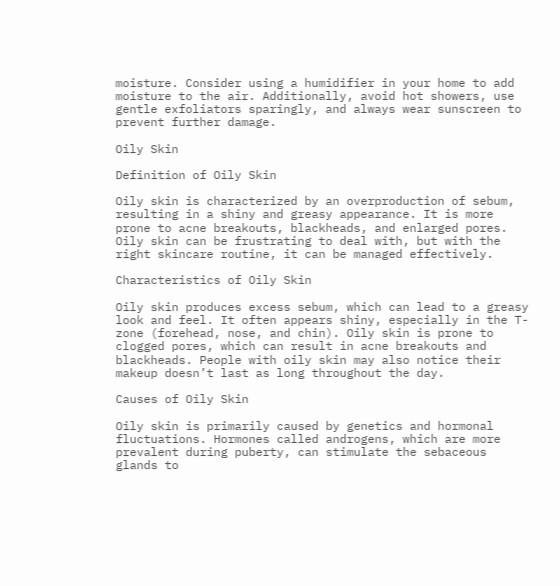moisture. Consider using a humidifier in your home to add moisture to the air. Additionally, avoid hot showers, use gentle exfoliators sparingly, and always wear sunscreen to prevent further damage.

Oily Skin

Definition of Oily Skin

Oily skin is characterized by an overproduction of sebum, resulting in a shiny and greasy appearance. It is more prone to acne breakouts, blackheads, and enlarged pores. Oily skin can be frustrating to deal with, but with the right skincare routine, it can be managed effectively.

Characteristics of Oily Skin

Oily skin produces excess sebum, which can lead to a greasy look and feel. It often appears shiny, especially in the T-zone (forehead, nose, and chin). Oily skin is prone to clogged pores, which can result in acne breakouts and blackheads. People with oily skin may also notice their makeup doesn’t last as long throughout the day.

Causes of Oily Skin

Oily skin is primarily caused by genetics and hormonal fluctuations. Hormones called androgens, which are more prevalent during puberty, can stimulate the sebaceous glands to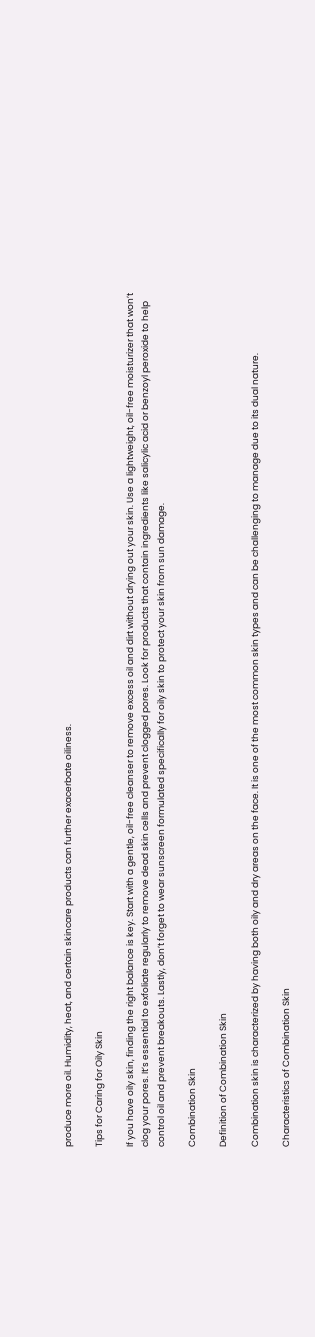produce more oil. Humidity, heat, and certain skincare products can further exacerbate oiliness.

Tips for Caring for Oily Skin

If you have oily skin, finding the right balance is key. Start with a gentle, oil-free cleanser to remove excess oil and dirt without drying out your skin. Use a lightweight, oil-free moisturizer that won’t clog your pores. It’s essential to exfoliate regularly to remove dead skin cells and prevent clogged pores. Look for products that contain ingredients like salicylic acid or benzoyl peroxide to help control oil and prevent breakouts. Lastly, don’t forget to wear sunscreen formulated specifically for oily skin to protect your skin from sun damage.

Combination Skin

Definition of Combination Skin

Combination skin is characterized by having both oily and dry areas on the face. It is one of the most common skin types and can be challenging to manage due to its dual nature.

Characteristics of Combination Skin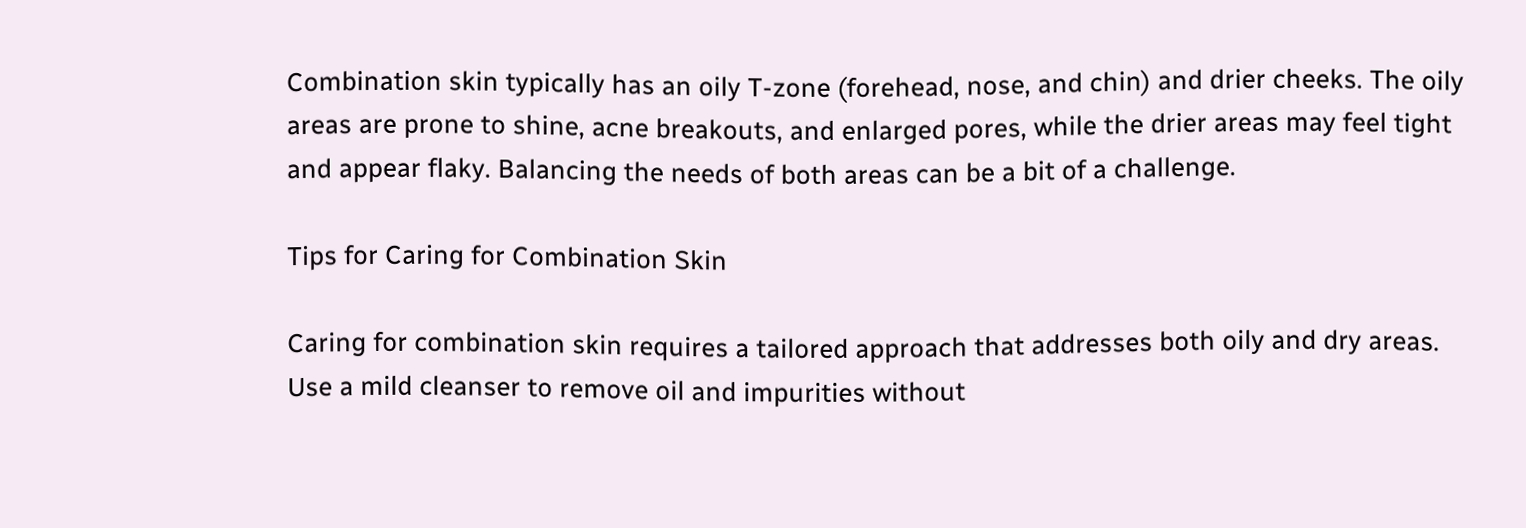Combination skin typically has an oily T-zone (forehead, nose, and chin) and drier cheeks. The oily areas are prone to shine, acne breakouts, and enlarged pores, while the drier areas may feel tight and appear flaky. Balancing the needs of both areas can be a bit of a challenge.

Tips for Caring for Combination Skin

Caring for combination skin requires a tailored approach that addresses both oily and dry areas. Use a mild cleanser to remove oil and impurities without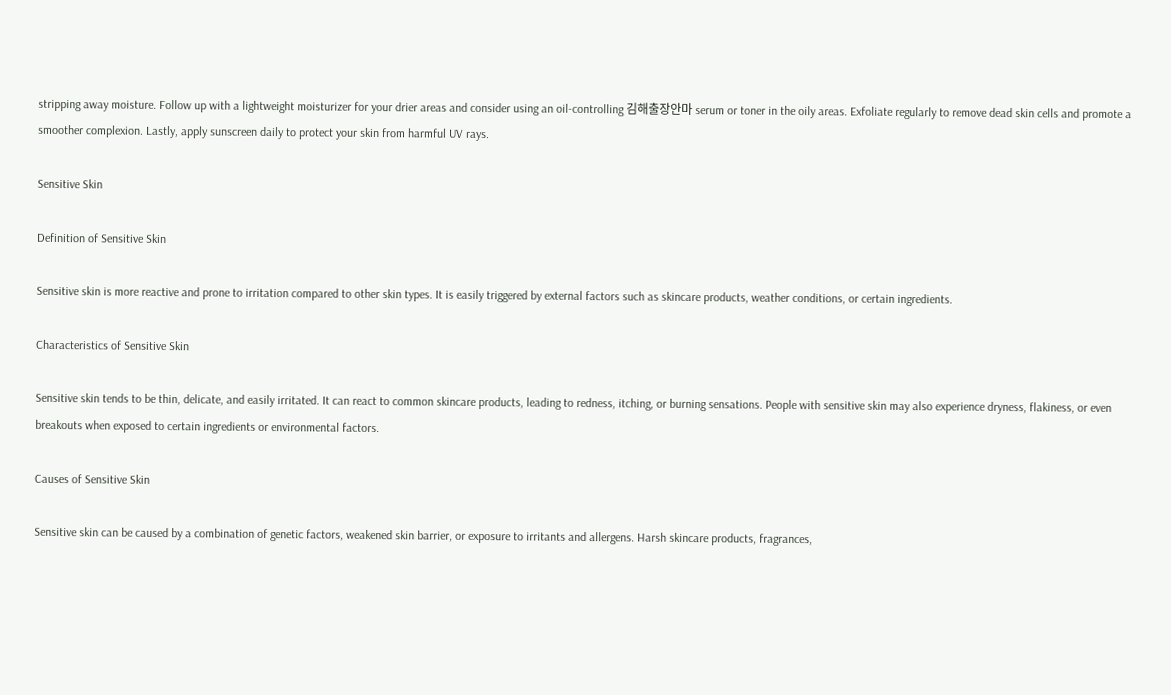stripping away moisture. Follow up with a lightweight moisturizer for your drier areas and consider using an oil-controlling 김해출장안마 serum or toner in the oily areas. Exfoliate regularly to remove dead skin cells and promote a smoother complexion. Lastly, apply sunscreen daily to protect your skin from harmful UV rays.

Sensitive Skin

Definition of Sensitive Skin

Sensitive skin is more reactive and prone to irritation compared to other skin types. It is easily triggered by external factors such as skincare products, weather conditions, or certain ingredients.

Characteristics of Sensitive Skin

Sensitive skin tends to be thin, delicate, and easily irritated. It can react to common skincare products, leading to redness, itching, or burning sensations. People with sensitive skin may also experience dryness, flakiness, or even breakouts when exposed to certain ingredients or environmental factors.

Causes of Sensitive Skin

Sensitive skin can be caused by a combination of genetic factors, weakened skin barrier, or exposure to irritants and allergens. Harsh skincare products, fragrances,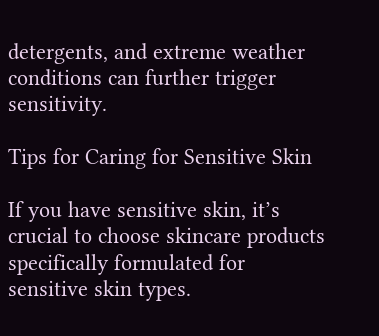detergents, and extreme weather conditions can further trigger sensitivity.

Tips for Caring for Sensitive Skin

If you have sensitive skin, it’s crucial to choose skincare products specifically formulated for sensitive skin types.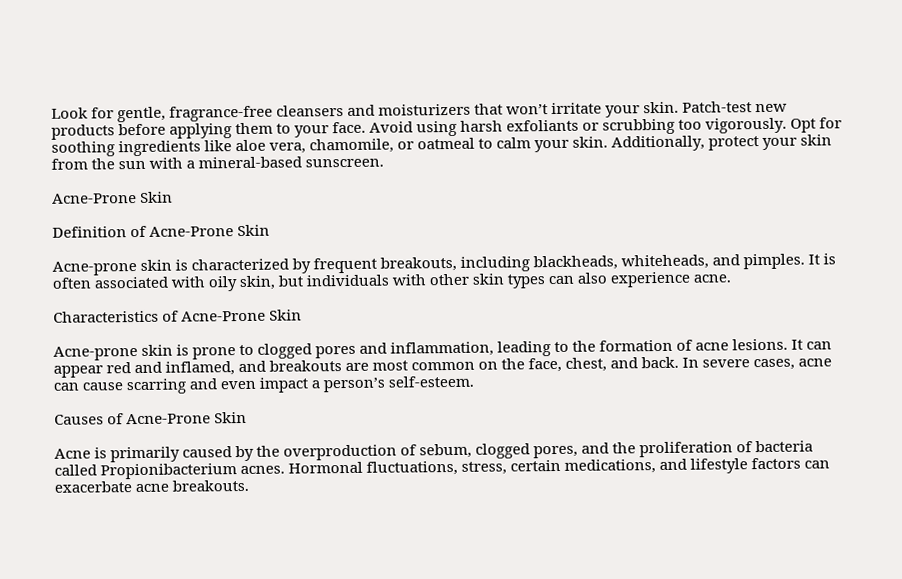Look for gentle, fragrance-free cleansers and moisturizers that won’t irritate your skin. Patch-test new products before applying them to your face. Avoid using harsh exfoliants or scrubbing too vigorously. Opt for soothing ingredients like aloe vera, chamomile, or oatmeal to calm your skin. Additionally, protect your skin from the sun with a mineral-based sunscreen.

Acne-Prone Skin

Definition of Acne-Prone Skin

Acne-prone skin is characterized by frequent breakouts, including blackheads, whiteheads, and pimples. It is often associated with oily skin, but individuals with other skin types can also experience acne.

Characteristics of Acne-Prone Skin

Acne-prone skin is prone to clogged pores and inflammation, leading to the formation of acne lesions. It can appear red and inflamed, and breakouts are most common on the face, chest, and back. In severe cases, acne can cause scarring and even impact a person’s self-esteem.

Causes of Acne-Prone Skin

Acne is primarily caused by the overproduction of sebum, clogged pores, and the proliferation of bacteria called Propionibacterium acnes. Hormonal fluctuations, stress, certain medications, and lifestyle factors can exacerbate acne breakouts.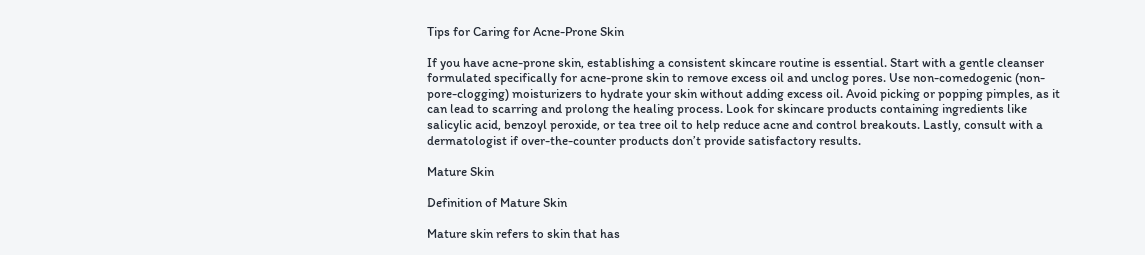Tips for Caring for Acne-Prone Skin

If you have acne-prone skin, establishing a consistent skincare routine is essential. Start with a gentle cleanser formulated specifically for acne-prone skin to remove excess oil and unclog pores. Use non-comedogenic (non-pore-clogging) moisturizers to hydrate your skin without adding excess oil. Avoid picking or popping pimples, as it can lead to scarring and prolong the healing process. Look for skincare products containing ingredients like salicylic acid, benzoyl peroxide, or tea tree oil to help reduce acne and control breakouts. Lastly, consult with a dermatologist if over-the-counter products don’t provide satisfactory results.

Mature Skin

Definition of Mature Skin

Mature skin refers to skin that has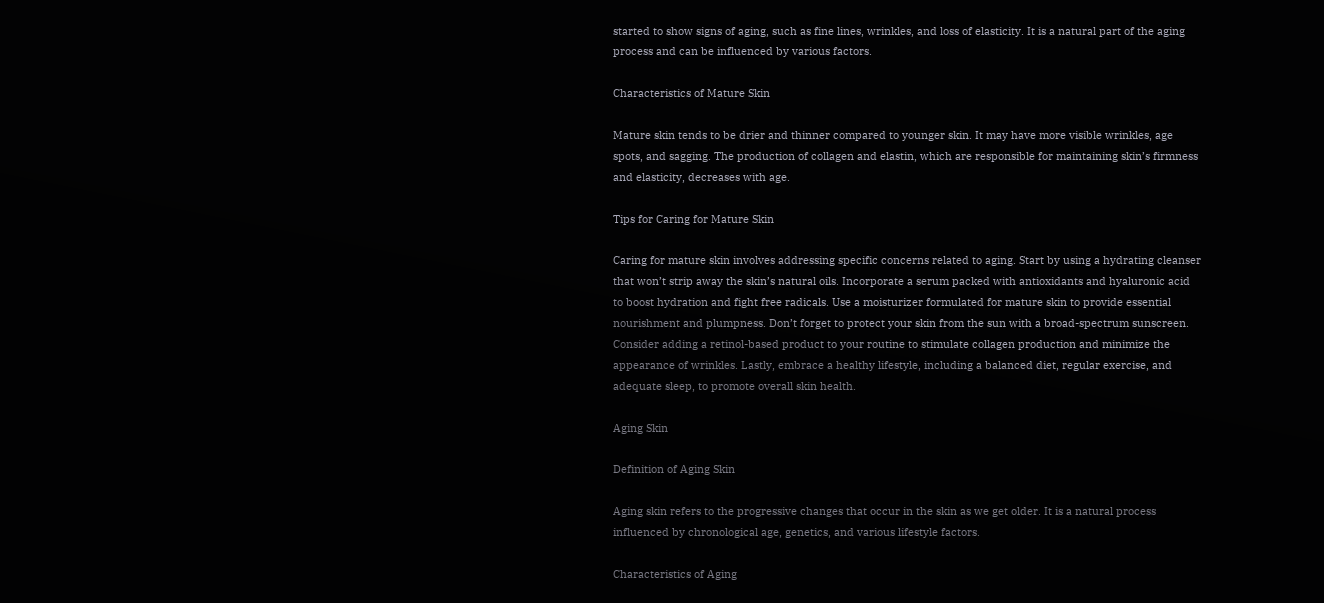started to show signs of aging, such as fine lines, wrinkles, and loss of elasticity. It is a natural part of the aging process and can be influenced by various factors.

Characteristics of Mature Skin

Mature skin tends to be drier and thinner compared to younger skin. It may have more visible wrinkles, age spots, and sagging. The production of collagen and elastin, which are responsible for maintaining skin’s firmness and elasticity, decreases with age.

Tips for Caring for Mature Skin

Caring for mature skin involves addressing specific concerns related to aging. Start by using a hydrating cleanser that won’t strip away the skin’s natural oils. Incorporate a serum packed with antioxidants and hyaluronic acid to boost hydration and fight free radicals. Use a moisturizer formulated for mature skin to provide essential nourishment and plumpness. Don’t forget to protect your skin from the sun with a broad-spectrum sunscreen. Consider adding a retinol-based product to your routine to stimulate collagen production and minimize the appearance of wrinkles. Lastly, embrace a healthy lifestyle, including a balanced diet, regular exercise, and adequate sleep, to promote overall skin health.

Aging Skin

Definition of Aging Skin

Aging skin refers to the progressive changes that occur in the skin as we get older. It is a natural process influenced by chronological age, genetics, and various lifestyle factors.

Characteristics of Aging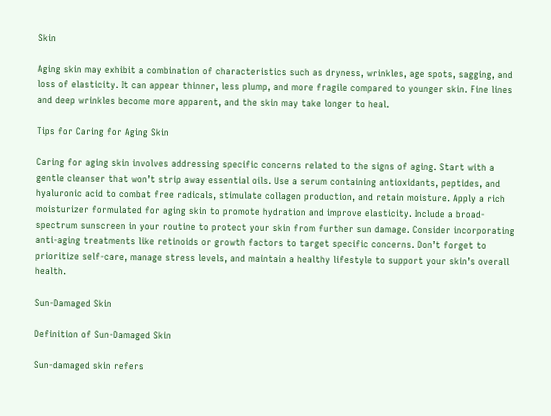Skin

Aging skin may exhibit a combination of characteristics such as dryness, wrinkles, age spots, sagging, and loss of elasticity. It can appear thinner, less plump, and more fragile compared to younger skin. Fine lines and deep wrinkles become more apparent, and the skin may take longer to heal.

Tips for Caring for Aging Skin

Caring for aging skin involves addressing specific concerns related to the signs of aging. Start with a gentle cleanser that won’t strip away essential oils. Use a serum containing antioxidants, peptides, and hyaluronic acid to combat free radicals, stimulate collagen production, and retain moisture. Apply a rich moisturizer formulated for aging skin to promote hydration and improve elasticity. Include a broad-spectrum sunscreen in your routine to protect your skin from further sun damage. Consider incorporating anti-aging treatments like retinoids or growth factors to target specific concerns. Don’t forget to prioritize self-care, manage stress levels, and maintain a healthy lifestyle to support your skin’s overall health.

Sun-Damaged Skin

Definition of Sun-Damaged Skin

Sun-damaged skin refers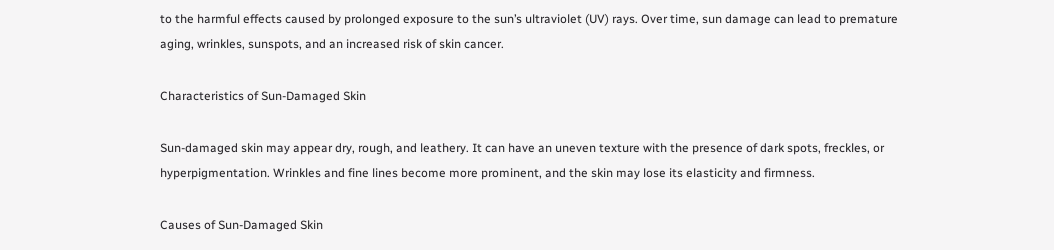to the harmful effects caused by prolonged exposure to the sun’s ultraviolet (UV) rays. Over time, sun damage can lead to premature aging, wrinkles, sunspots, and an increased risk of skin cancer.

Characteristics of Sun-Damaged Skin

Sun-damaged skin may appear dry, rough, and leathery. It can have an uneven texture with the presence of dark spots, freckles, or hyperpigmentation. Wrinkles and fine lines become more prominent, and the skin may lose its elasticity and firmness.

Causes of Sun-Damaged Skin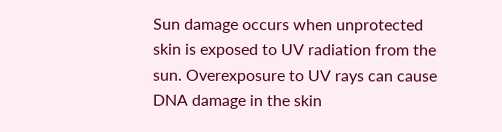Sun damage occurs when unprotected skin is exposed to UV radiation from the sun. Overexposure to UV rays can cause DNA damage in the skin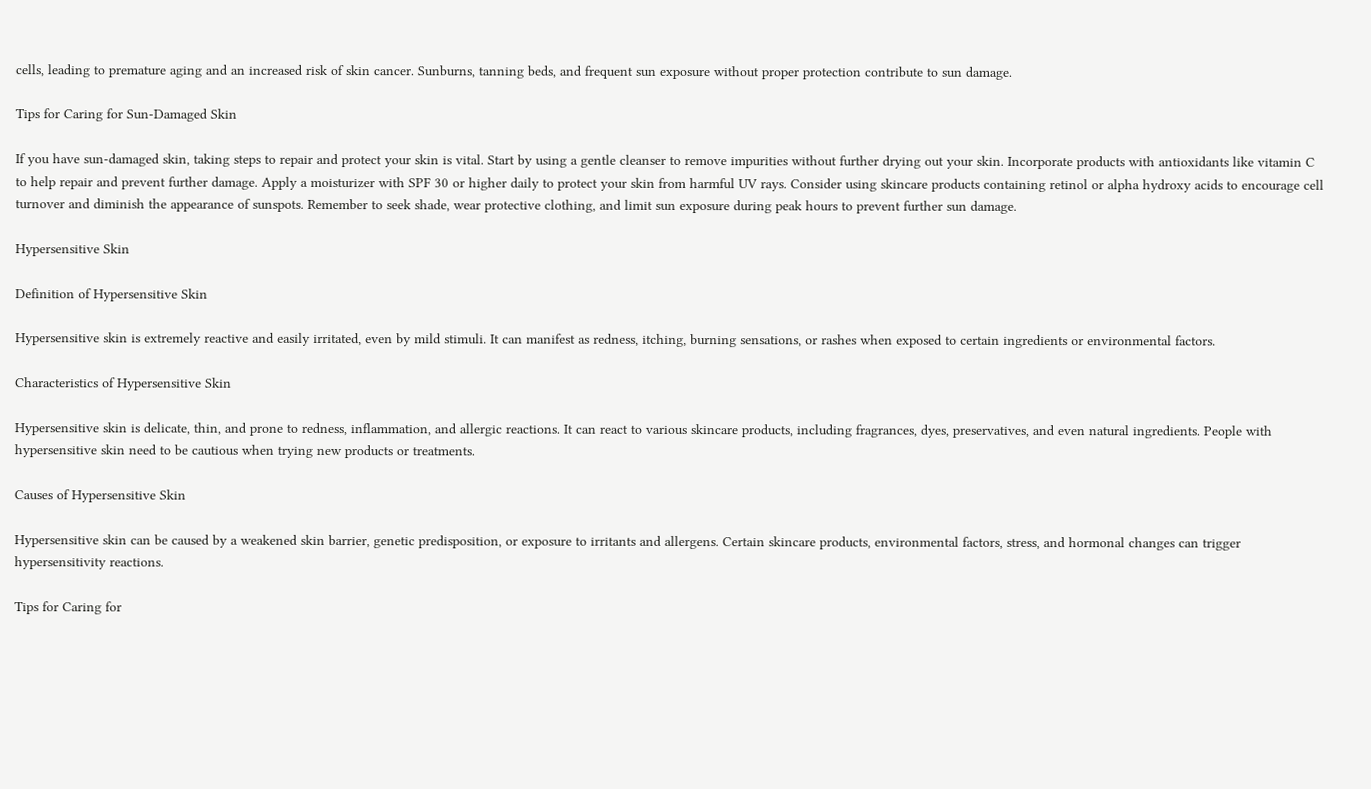cells, leading to premature aging and an increased risk of skin cancer. Sunburns, tanning beds, and frequent sun exposure without proper protection contribute to sun damage.

Tips for Caring for Sun-Damaged Skin

If you have sun-damaged skin, taking steps to repair and protect your skin is vital. Start by using a gentle cleanser to remove impurities without further drying out your skin. Incorporate products with antioxidants like vitamin C to help repair and prevent further damage. Apply a moisturizer with SPF 30 or higher daily to protect your skin from harmful UV rays. Consider using skincare products containing retinol or alpha hydroxy acids to encourage cell turnover and diminish the appearance of sunspots. Remember to seek shade, wear protective clothing, and limit sun exposure during peak hours to prevent further sun damage.

Hypersensitive Skin

Definition of Hypersensitive Skin

Hypersensitive skin is extremely reactive and easily irritated, even by mild stimuli. It can manifest as redness, itching, burning sensations, or rashes when exposed to certain ingredients or environmental factors.

Characteristics of Hypersensitive Skin

Hypersensitive skin is delicate, thin, and prone to redness, inflammation, and allergic reactions. It can react to various skincare products, including fragrances, dyes, preservatives, and even natural ingredients. People with hypersensitive skin need to be cautious when trying new products or treatments.

Causes of Hypersensitive Skin

Hypersensitive skin can be caused by a weakened skin barrier, genetic predisposition, or exposure to irritants and allergens. Certain skincare products, environmental factors, stress, and hormonal changes can trigger hypersensitivity reactions.

Tips for Caring for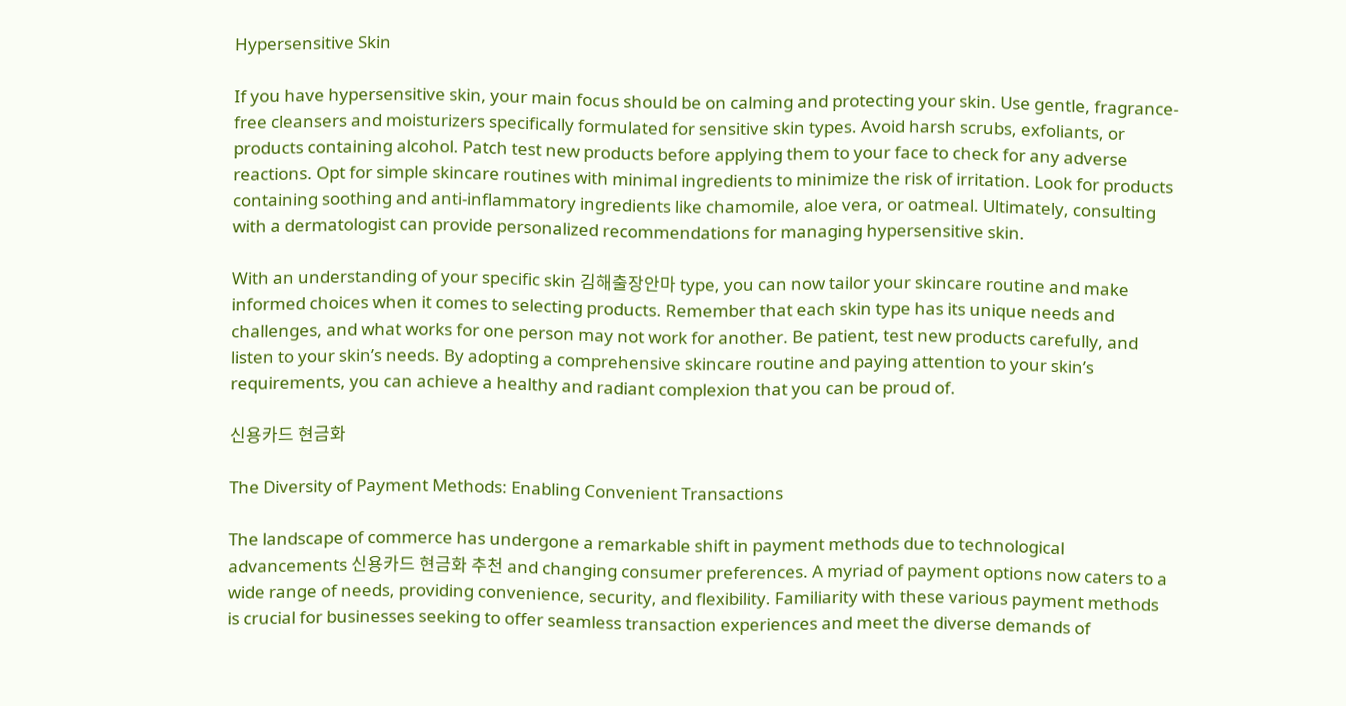Hypersensitive Skin

If you have hypersensitive skin, your main focus should be on calming and protecting your skin. Use gentle, fragrance-free cleansers and moisturizers specifically formulated for sensitive skin types. Avoid harsh scrubs, exfoliants, or products containing alcohol. Patch test new products before applying them to your face to check for any adverse reactions. Opt for simple skincare routines with minimal ingredients to minimize the risk of irritation. Look for products containing soothing and anti-inflammatory ingredients like chamomile, aloe vera, or oatmeal. Ultimately, consulting with a dermatologist can provide personalized recommendations for managing hypersensitive skin.

With an understanding of your specific skin 김해출장안마 type, you can now tailor your skincare routine and make informed choices when it comes to selecting products. Remember that each skin type has its unique needs and challenges, and what works for one person may not work for another. Be patient, test new products carefully, and listen to your skin’s needs. By adopting a comprehensive skincare routine and paying attention to your skin’s requirements, you can achieve a healthy and radiant complexion that you can be proud of.

신용카드 현금화

The Diversity of Payment Methods: Enabling Convenient Transactions

The landscape of commerce has undergone a remarkable shift in payment methods due to technological advancements 신용카드 현금화 추천 and changing consumer preferences. A myriad of payment options now caters to a wide range of needs, providing convenience, security, and flexibility. Familiarity with these various payment methods is crucial for businesses seeking to offer seamless transaction experiences and meet the diverse demands of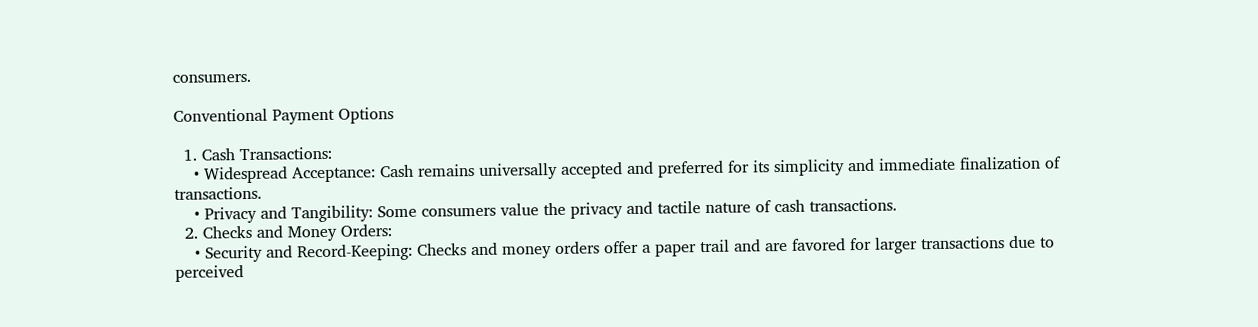consumers.

Conventional Payment Options

  1. Cash Transactions:
    • Widespread Acceptance: Cash remains universally accepted and preferred for its simplicity and immediate finalization of transactions.
    • Privacy and Tangibility: Some consumers value the privacy and tactile nature of cash transactions.
  2. Checks and Money Orders:
    • Security and Record-Keeping: Checks and money orders offer a paper trail and are favored for larger transactions due to perceived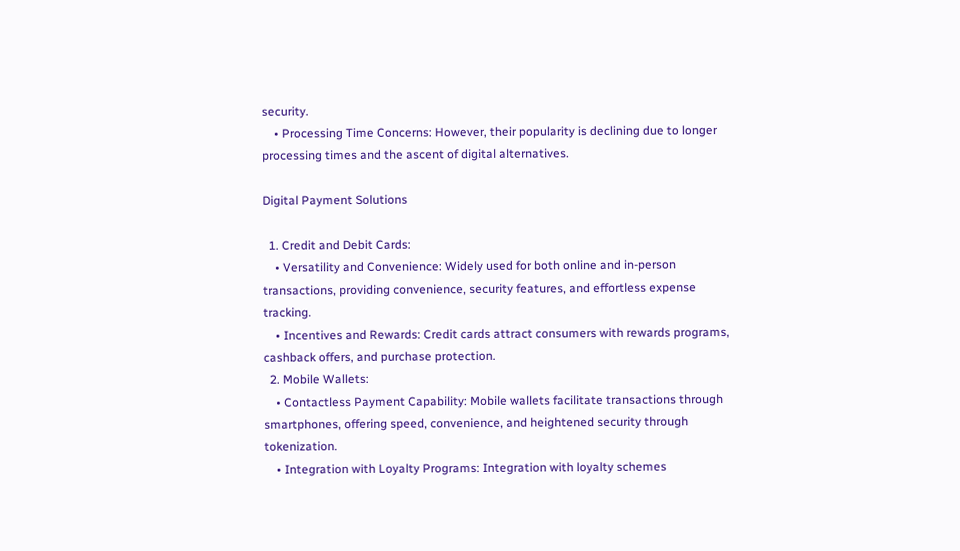security.
    • Processing Time Concerns: However, their popularity is declining due to longer processing times and the ascent of digital alternatives.

Digital Payment Solutions

  1. Credit and Debit Cards:
    • Versatility and Convenience: Widely used for both online and in-person transactions, providing convenience, security features, and effortless expense tracking.
    • Incentives and Rewards: Credit cards attract consumers with rewards programs, cashback offers, and purchase protection.
  2. Mobile Wallets:
    • Contactless Payment Capability: Mobile wallets facilitate transactions through smartphones, offering speed, convenience, and heightened security through tokenization.
    • Integration with Loyalty Programs: Integration with loyalty schemes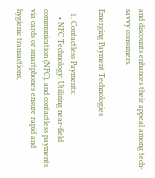and discounts enhances their appeal among tech-savvy consumers.

Emerging Payment Technologies

  1. Contactless Payments:
    • NFC Technology: Utilizing near-field communication (NFC), and contactless payments via cards or smartphones ensure rapid and hygienic transactions,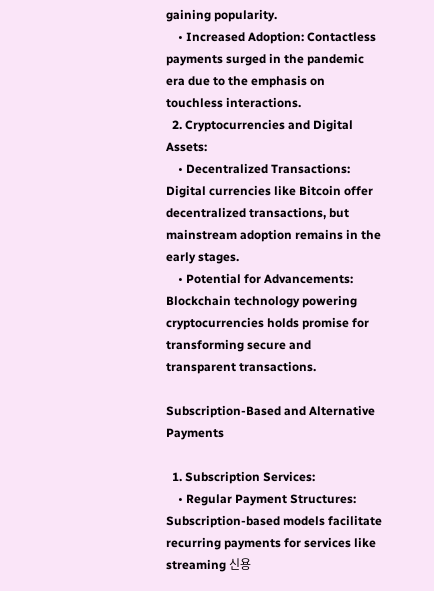gaining popularity.
    • Increased Adoption: Contactless payments surged in the pandemic era due to the emphasis on touchless interactions.
  2. Cryptocurrencies and Digital Assets:
    • Decentralized Transactions: Digital currencies like Bitcoin offer decentralized transactions, but mainstream adoption remains in the early stages.
    • Potential for Advancements: Blockchain technology powering cryptocurrencies holds promise for transforming secure and transparent transactions.

Subscription-Based and Alternative Payments

  1. Subscription Services:
    • Regular Payment Structures: Subscription-based models facilitate recurring payments for services like streaming 신용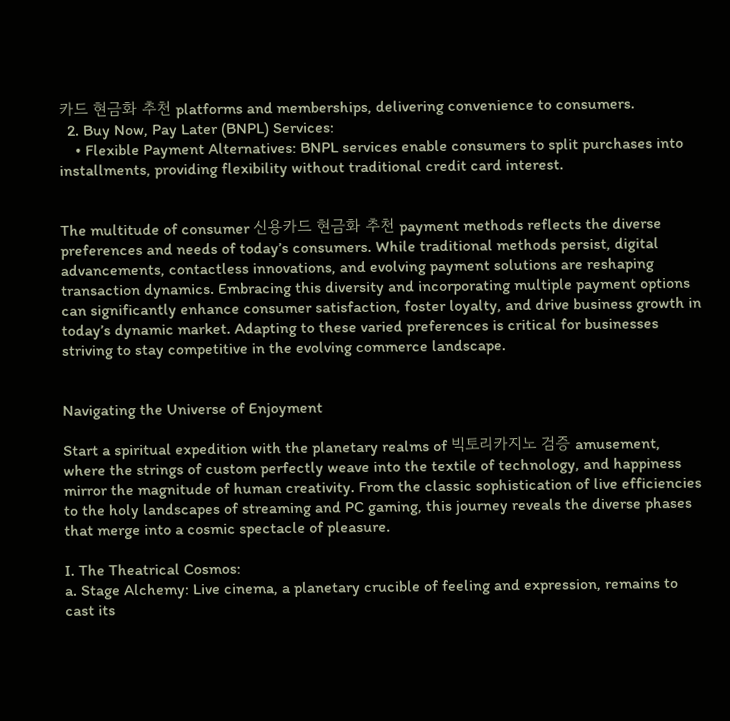카드 현금화 추천 platforms and memberships, delivering convenience to consumers.
  2. Buy Now, Pay Later (BNPL) Services:
    • Flexible Payment Alternatives: BNPL services enable consumers to split purchases into installments, providing flexibility without traditional credit card interest.


The multitude of consumer 신용카드 현금화 추천 payment methods reflects the diverse preferences and needs of today’s consumers. While traditional methods persist, digital advancements, contactless innovations, and evolving payment solutions are reshaping transaction dynamics. Embracing this diversity and incorporating multiple payment options can significantly enhance consumer satisfaction, foster loyalty, and drive business growth in today’s dynamic market. Adapting to these varied preferences is critical for businesses striving to stay competitive in the evolving commerce landscape.


Navigating the Universe of Enjoyment

Start a spiritual expedition with the planetary realms of 빅토리카지노 검증 amusement, where the strings of custom perfectly weave into the textile of technology, and happiness mirror the magnitude of human creativity. From the classic sophistication of live efficiencies to the holy landscapes of streaming and PC gaming, this journey reveals the diverse phases that merge into a cosmic spectacle of pleasure.

I. The Theatrical Cosmos:
a. Stage Alchemy: Live cinema, a planetary crucible of feeling and expression, remains to cast its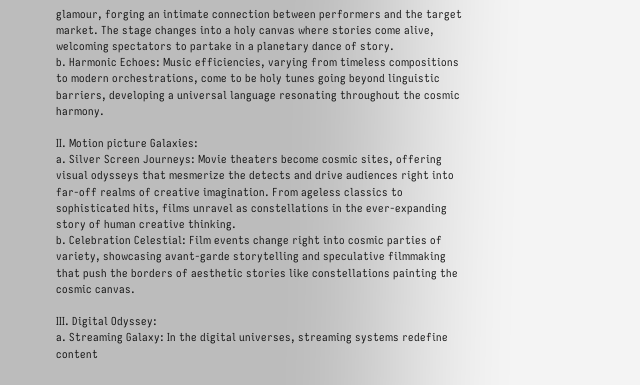glamour, forging an intimate connection between performers and the target market. The stage changes into a holy canvas where stories come alive, welcoming spectators to partake in a planetary dance of story.
b. Harmonic Echoes: Music efficiencies, varying from timeless compositions to modern orchestrations, come to be holy tunes going beyond linguistic barriers, developing a universal language resonating throughout the cosmic harmony.

II. Motion picture Galaxies:
a. Silver Screen Journeys: Movie theaters become cosmic sites, offering visual odysseys that mesmerize the detects and drive audiences right into far-off realms of creative imagination. From ageless classics to sophisticated hits, films unravel as constellations in the ever-expanding story of human creative thinking.
b. Celebration Celestial: Film events change right into cosmic parties of variety, showcasing avant-garde storytelling and speculative filmmaking that push the borders of aesthetic stories like constellations painting the cosmic canvas.

III. Digital Odyssey:
a. Streaming Galaxy: In the digital universes, streaming systems redefine content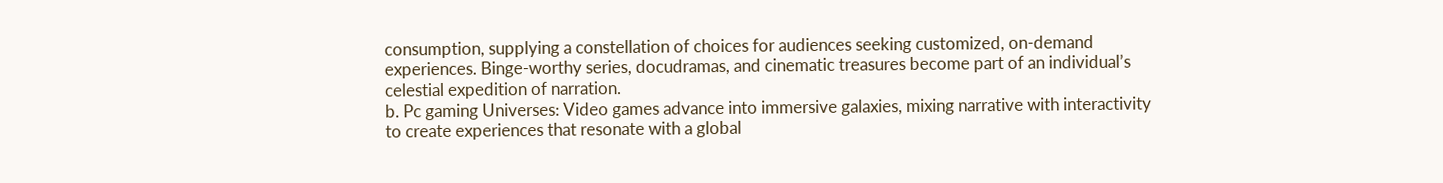consumption, supplying a constellation of choices for audiences seeking customized, on-demand experiences. Binge-worthy series, docudramas, and cinematic treasures become part of an individual’s celestial expedition of narration.
b. Pc gaming Universes: Video games advance into immersive galaxies, mixing narrative with interactivity to create experiences that resonate with a global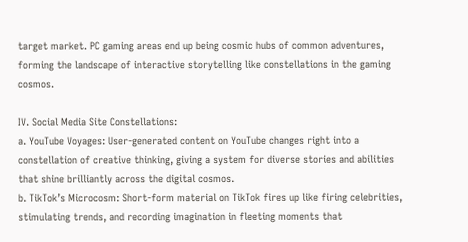target market. PC gaming areas end up being cosmic hubs of common adventures, forming the landscape of interactive storytelling like constellations in the gaming cosmos.

IV. Social Media Site Constellations:
a. YouTube Voyages: User-generated content on YouTube changes right into a constellation of creative thinking, giving a system for diverse stories and abilities that shine brilliantly across the digital cosmos.
b. TikTok’s Microcosm: Short-form material on TikTok fires up like firing celebrities, stimulating trends, and recording imagination in fleeting moments that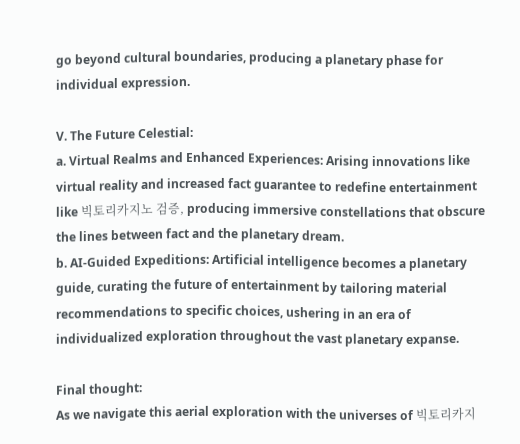go beyond cultural boundaries, producing a planetary phase for individual expression.

V. The Future Celestial:
a. Virtual Realms and Enhanced Experiences: Arising innovations like virtual reality and increased fact guarantee to redefine entertainment like 빅토리카지노 검증, producing immersive constellations that obscure the lines between fact and the planetary dream.
b. AI-Guided Expeditions: Artificial intelligence becomes a planetary guide, curating the future of entertainment by tailoring material recommendations to specific choices, ushering in an era of individualized exploration throughout the vast planetary expanse.

Final thought:
As we navigate this aerial exploration with the universes of 빅토리카지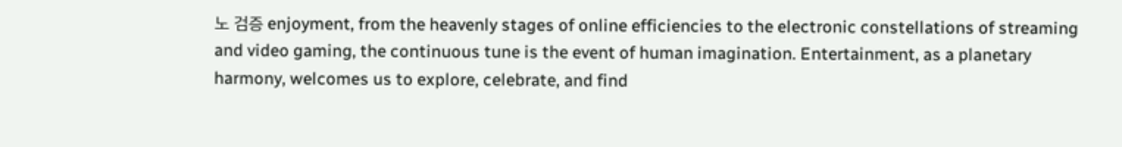노 검증 enjoyment, from the heavenly stages of online efficiencies to the electronic constellations of streaming and video gaming, the continuous tune is the event of human imagination. Entertainment, as a planetary harmony, welcomes us to explore, celebrate, and find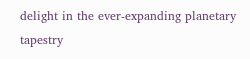delight in the ever-expanding planetary tapestry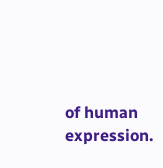of human expression.